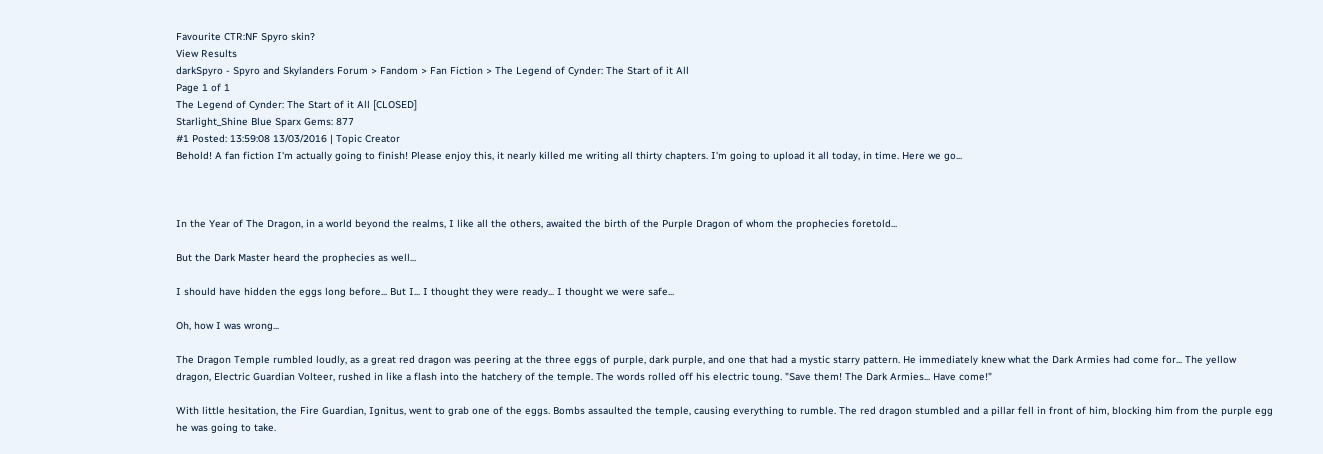Favourite CTR:NF Spyro skin?
View Results
darkSpyro - Spyro and Skylanders Forum > Fandom > Fan Fiction > The Legend of Cynder: The Start of it All
Page 1 of 1
The Legend of Cynder: The Start of it All [CLOSED]
Starlight_Shine Blue Sparx Gems: 877
#1 Posted: 13:59:08 13/03/2016 | Topic Creator
Behold! A fan fiction I'm actually going to finish! Please enjoy this, it nearly killed me writing all thirty chapters. I'm going to upload it all today, in time. Here we go...



In the Year of The Dragon, in a world beyond the realms, I like all the others, awaited the birth of the Purple Dragon of whom the prophecies foretold...

But the Dark Master heard the prophecies as well...

I should have hidden the eggs long before... But I... I thought they were ready... I thought we were safe...

Oh, how I was wrong...

The Dragon Temple rumbled loudly, as a great red dragon was peering at the three eggs of purple, dark purple, and one that had a mystic starry pattern. He immediately knew what the Dark Armies had come for... The yellow dragon, Electric Guardian Volteer, rushed in like a flash into the hatchery of the temple. The words rolled off his electric toung. "Save them! The Dark Armies... Have come!"

With little hesitation, the Fire Guardian, Ignitus, went to grab one of the eggs. Bombs assaulted the temple, causing everything to rumble. The red dragon stumbled and a pillar fell in front of him, blocking him from the purple egg he was going to take.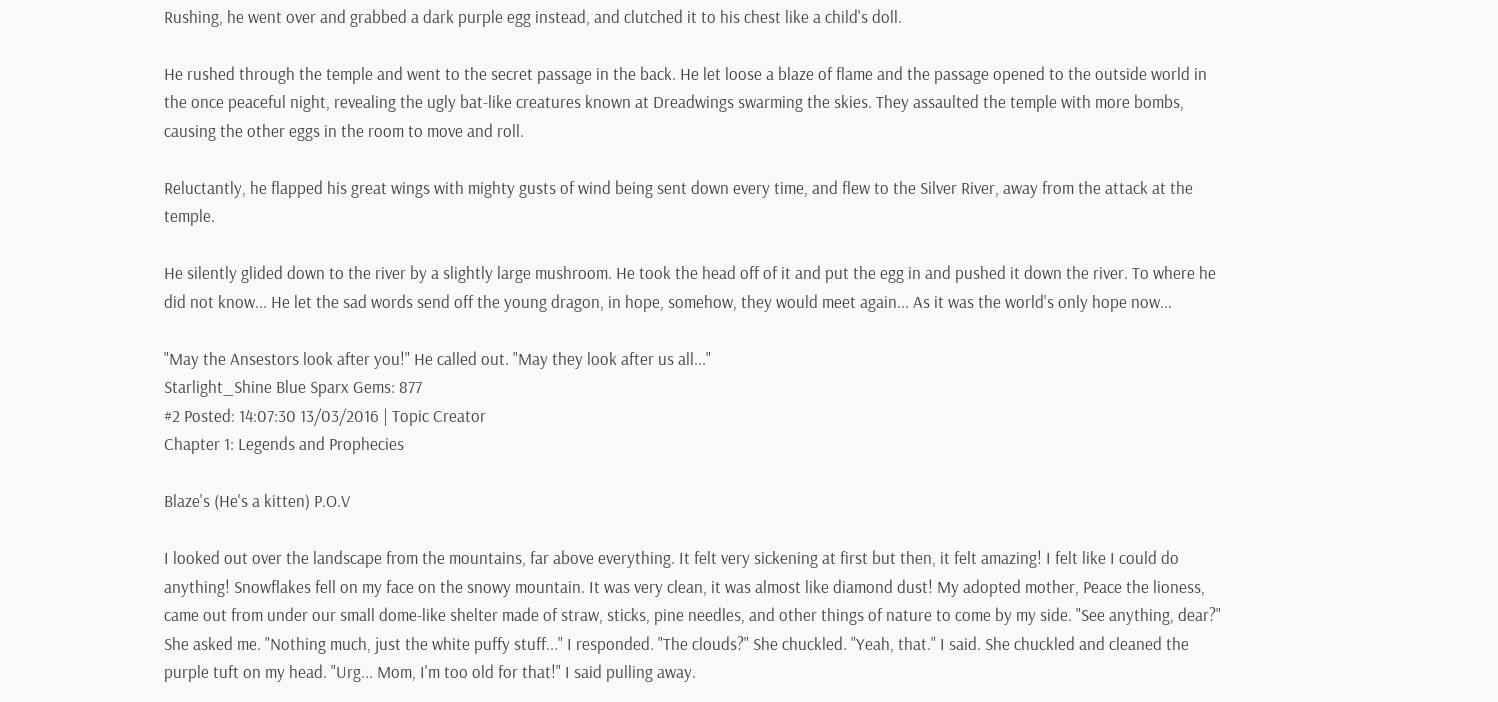Rushing, he went over and grabbed a dark purple egg instead, and clutched it to his chest like a child's doll.

He rushed through the temple and went to the secret passage in the back. He let loose a blaze of flame and the passage opened to the outside world in the once peaceful night, revealing the ugly bat-like creatures known at Dreadwings swarming the skies. They assaulted the temple with more bombs, causing the other eggs in the room to move and roll.

Reluctantly, he flapped his great wings with mighty gusts of wind being sent down every time, and flew to the Silver River, away from the attack at the temple.

He silently glided down to the river by a slightly large mushroom. He took the head off of it and put the egg in and pushed it down the river. To where he did not know... He let the sad words send off the young dragon, in hope, somehow, they would meet again... As it was the world's only hope now...

"May the Ansestors look after you!" He called out. "May they look after us all..."
Starlight_Shine Blue Sparx Gems: 877
#2 Posted: 14:07:30 13/03/2016 | Topic Creator
Chapter 1: Legends and Prophecies

Blaze's (He's a kitten) P.O.V

I looked out over the landscape from the mountains, far above everything. It felt very sickening at first but then, it felt amazing! I felt like I could do anything! Snowflakes fell on my face on the snowy mountain. It was very clean, it was almost like diamond dust! My adopted mother, Peace the lioness, came out from under our small dome-like shelter made of straw, sticks, pine needles, and other things of nature to come by my side. "See anything, dear?" She asked me. "Nothing much, just the white puffy stuff..." I responded. "The clouds?" She chuckled. "Yeah, that." I said. She chuckled and cleaned the purple tuft on my head. "Urg... Mom, I'm too old for that!" I said pulling away.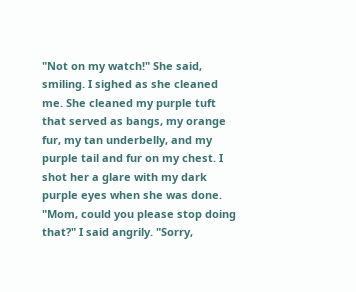"Not on my watch!" She said, smiling. I sighed as she cleaned me. She cleaned my purple tuft that served as bangs, my orange fur, my tan underbelly, and my purple tail and fur on my chest. I shot her a glare with my dark purple eyes when she was done. "Mom, could you please stop doing that?" I said angrily. "Sorry,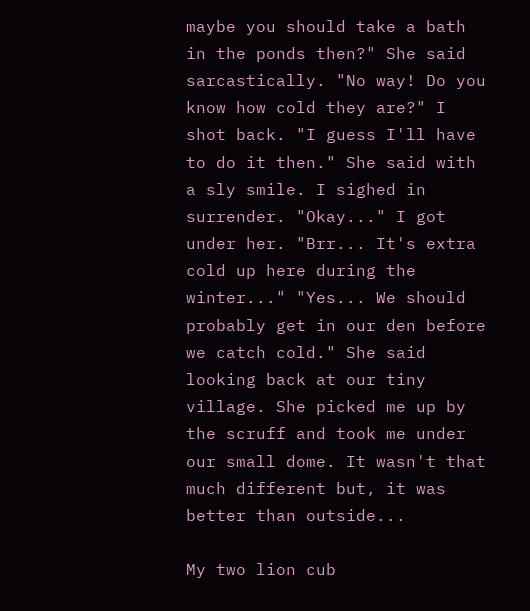maybe you should take a bath in the ponds then?" She said sarcastically. "No way! Do you know how cold they are?" I shot back. "I guess I'll have to do it then." She said with a sly smile. I sighed in surrender. "Okay..." I got under her. "Brr... It's extra cold up here during the winter..." "Yes... We should probably get in our den before we catch cold." She said looking back at our tiny village. She picked me up by the scruff and took me under our small dome. It wasn't that much different but, it was better than outside...

My two lion cub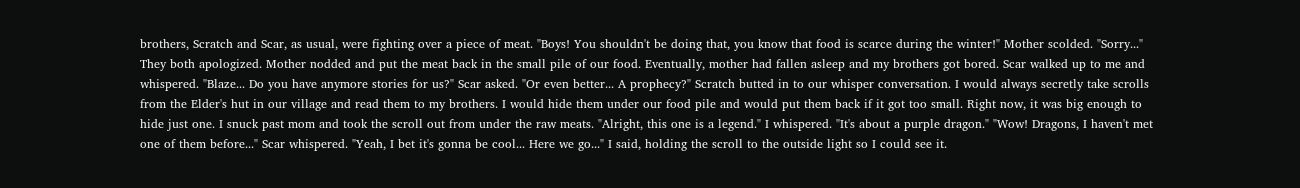brothers, Scratch and Scar, as usual, were fighting over a piece of meat. "Boys! You shouldn't be doing that, you know that food is scarce during the winter!" Mother scolded. "Sorry..." They both apologized. Mother nodded and put the meat back in the small pile of our food. Eventually, mother had fallen asleep and my brothers got bored. Scar walked up to me and whispered. "Blaze... Do you have anymore stories for us?" Scar asked. "Or even better... A prophecy?" Scratch butted in to our whisper conversation. I would always secretly take scrolls from the Elder's hut in our village and read them to my brothers. I would hide them under our food pile and would put them back if it got too small. Right now, it was big enough to hide just one. I snuck past mom and took the scroll out from under the raw meats. "Alright, this one is a legend." I whispered. "It's about a purple dragon." "Wow! Dragons, I haven't met one of them before..." Scar whispered. "Yeah, I bet it's gonna be cool... Here we go..." I said, holding the scroll to the outside light so I could see it.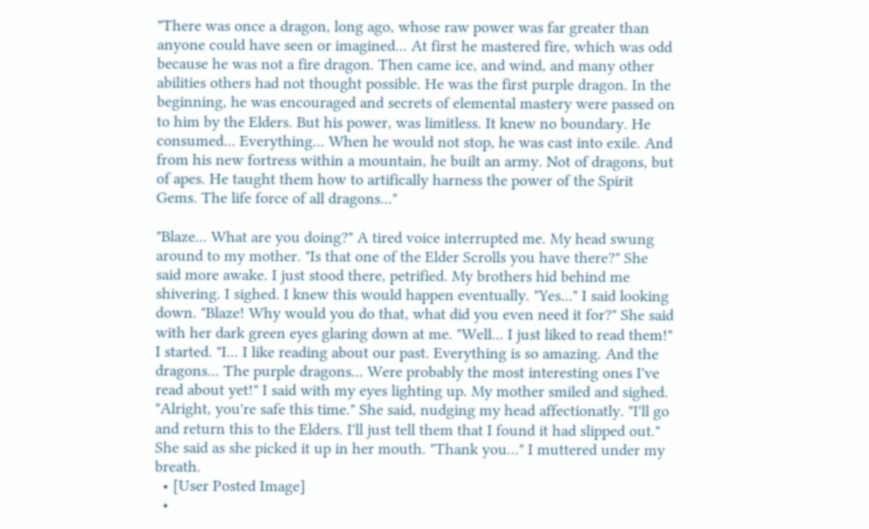"There was once a dragon, long ago, whose raw power was far greater than anyone could have seen or imagined... At first he mastered fire, which was odd because he was not a fire dragon. Then came ice, and wind, and many other abilities others had not thought possible. He was the first purple dragon. In the beginning, he was encouraged and secrets of elemental mastery were passed on to him by the Elders. But his power, was limitless. It knew no boundary. He consumed... Everything... When he would not stop, he was cast into exile. And from his new fortress within a mountain, he built an army. Not of dragons, but of apes. He taught them how to artifically harness the power of the Spirit Gems. The life force of all dragons..."

"Blaze... What are you doing?" A tired voice interrupted me. My head swung around to my mother. "Is that one of the Elder Scrolls you have there?" She said more awake. I just stood there, petrified. My brothers hid behind me shivering. I sighed. I knew this would happen eventually. "Yes..." I said looking down. "Blaze! Why would you do that, what did you even need it for?" She said with her dark green eyes glaring down at me. "Well... I just liked to read them!" I started. "I... I like reading about our past. Everything is so amazing. And the dragons... The purple dragons... Were probably the most interesting ones I've read about yet!" I said with my eyes lighting up. My mother smiled and sighed. "Alright, you're safe this time." She said, nudging my head affectionatly. "I'll go and return this to the Elders. I'll just tell them that I found it had slipped out." She said as she picked it up in her mouth. "Thank you..." I muttered under my breath.
  • [User Posted Image]
  •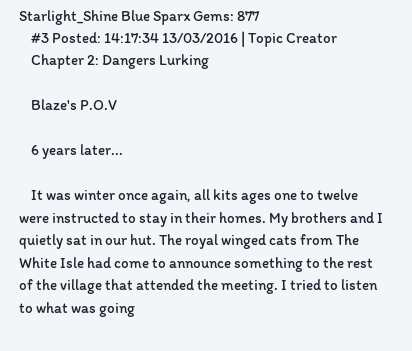Starlight_Shine Blue Sparx Gems: 877
    #3 Posted: 14:17:34 13/03/2016 | Topic Creator
    Chapter 2: Dangers Lurking

    Blaze's P.O.V

    6 years later...

    It was winter once again, all kits ages one to twelve were instructed to stay in their homes. My brothers and I quietly sat in our hut. The royal winged cats from The White Isle had come to announce something to the rest of the village that attended the meeting. I tried to listen to what was going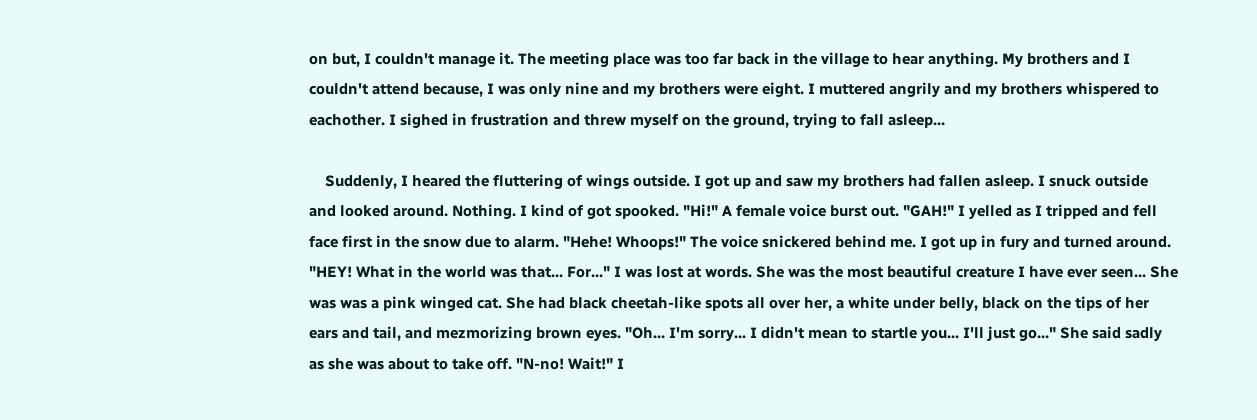on but, I couldn't manage it. The meeting place was too far back in the village to hear anything. My brothers and I couldn't attend because, I was only nine and my brothers were eight. I muttered angrily and my brothers whispered to eachother. I sighed in frustration and threw myself on the ground, trying to fall asleep...

    Suddenly, I heared the fluttering of wings outside. I got up and saw my brothers had fallen asleep. I snuck outside and looked around. Nothing. I kind of got spooked. "Hi!" A female voice burst out. "GAH!" I yelled as I tripped and fell face first in the snow due to alarm. "Hehe! Whoops!" The voice snickered behind me. I got up in fury and turned around. "HEY! What in the world was that... For..." I was lost at words. She was the most beautiful creature I have ever seen... She was was a pink winged cat. She had black cheetah-like spots all over her, a white under belly, black on the tips of her ears and tail, and mezmorizing brown eyes. "Oh... I'm sorry... I didn't mean to startle you... I'll just go..." She said sadly as she was about to take off. "N-no! Wait!" I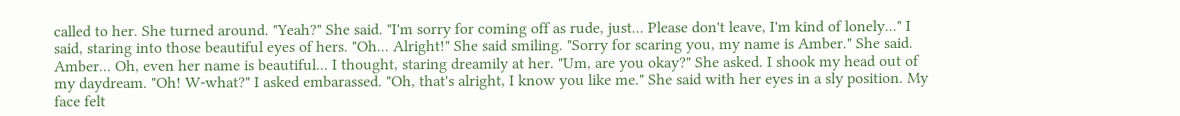called to her. She turned around. "Yeah?" She said. "I'm sorry for coming off as rude, just... Please don't leave, I'm kind of lonely..." I said, staring into those beautiful eyes of hers. "Oh... Alright!" She said smiling. "Sorry for scaring you, my name is Amber." She said. Amber... Oh, even her name is beautiful... I thought, staring dreamily at her. "Um, are you okay?" She asked. I shook my head out of my daydream. "Oh! W-what?" I asked embarassed. "Oh, that's alright, I know you like me." She said with her eyes in a sly position. My face felt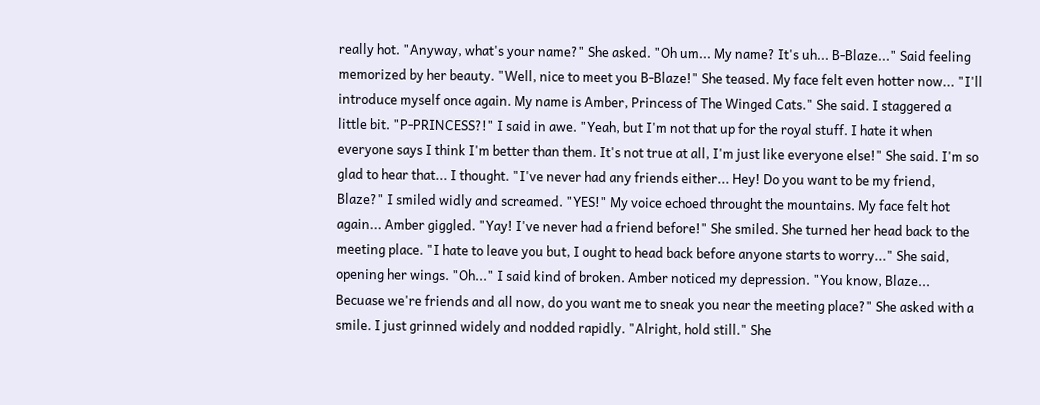really hot. "Anyway, what's your name?" She asked. "Oh um... My name? It's uh... B-Blaze..." Said feeling memorized by her beauty. "Well, nice to meet you B-Blaze!" She teased. My face felt even hotter now... "I'll introduce myself once again. My name is Amber, Princess of The Winged Cats." She said. I staggered a little bit. "P-PRINCESS?!" I said in awe. "Yeah, but I'm not that up for the royal stuff. I hate it when everyone says I think I'm better than them. It's not true at all, I'm just like everyone else!" She said. I'm so glad to hear that... I thought. "I've never had any friends either... Hey! Do you want to be my friend, Blaze?" I smiled widly and screamed. "YES!" My voice echoed throught the mountains. My face felt hot again... Amber giggled. "Yay! I've never had a friend before!" She smiled. She turned her head back to the meeting place. "I hate to leave you but, I ought to head back before anyone starts to worry..." She said, opening her wings. "Oh..." I said kind of broken. Amber noticed my depression. "You know, Blaze... Becuase we're friends and all now, do you want me to sneak you near the meeting place?" She asked with a smile. I just grinned widely and nodded rapidly. "Alright, hold still." She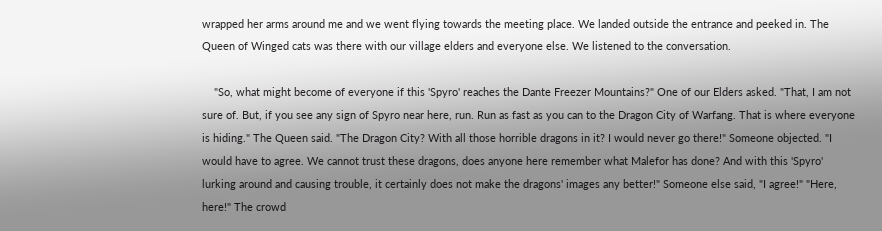wrapped her arms around me and we went flying towards the meeting place. We landed outside the entrance and peeked in. The Queen of Winged cats was there with our village elders and everyone else. We listened to the conversation.

    "So, what might become of everyone if this 'Spyro' reaches the Dante Freezer Mountains?" One of our Elders asked. "That, I am not sure of. But, if you see any sign of Spyro near here, run. Run as fast as you can to the Dragon City of Warfang. That is where everyone is hiding." The Queen said. "The Dragon City? With all those horrible dragons in it? I would never go there!" Someone objected. "I would have to agree. We cannot trust these dragons, does anyone here remember what Malefor has done? And with this 'Spyro' lurking around and causing trouble, it certainly does not make the dragons' images any better!" Someone else said, "I agree!" "Here, here!" The crowd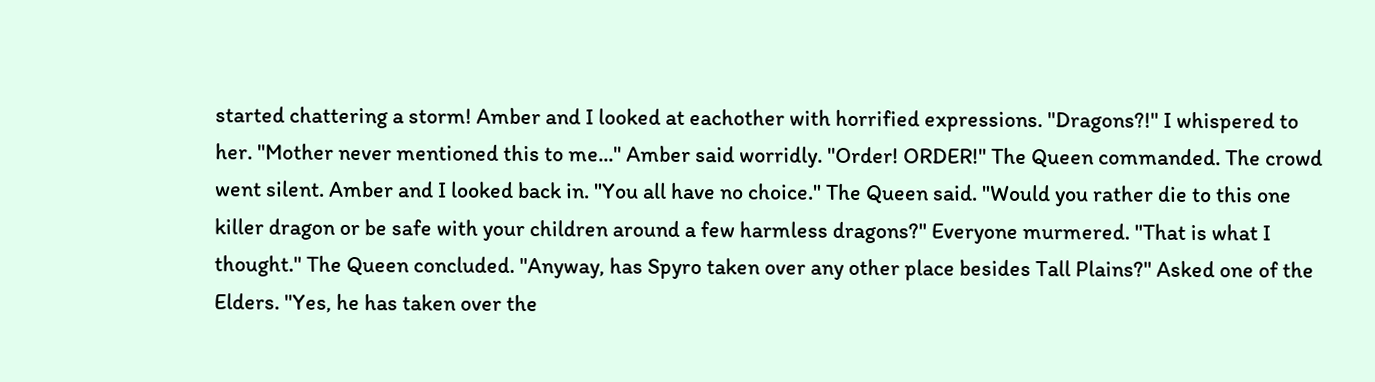started chattering a storm! Amber and I looked at eachother with horrified expressions. "Dragons?!" I whispered to her. "Mother never mentioned this to me..." Amber said worridly. "Order! ORDER!" The Queen commanded. The crowd went silent. Amber and I looked back in. "You all have no choice." The Queen said. "Would you rather die to this one killer dragon or be safe with your children around a few harmless dragons?" Everyone murmered. "That is what I thought." The Queen concluded. "Anyway, has Spyro taken over any other place besides Tall Plains?" Asked one of the Elders. "Yes, he has taken over the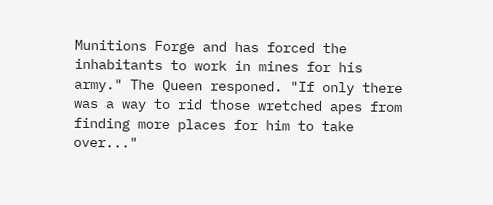Munitions Forge and has forced the inhabitants to work in mines for his army." The Queen responed. "If only there was a way to rid those wretched apes from finding more places for him to take over..."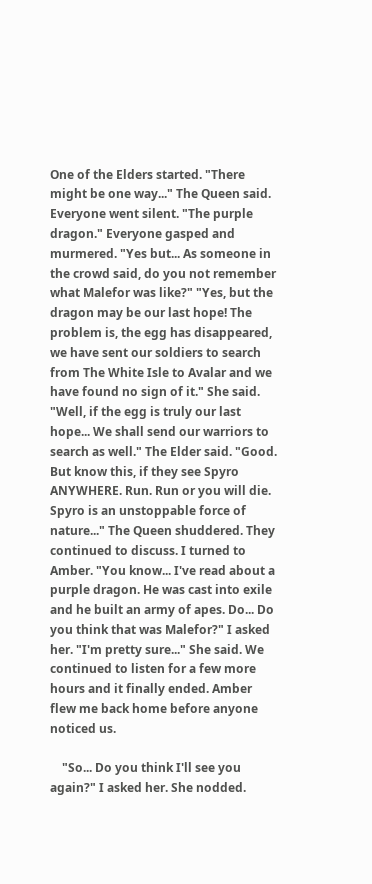One of the Elders started. "There might be one way..." The Queen said. Everyone went silent. "The purple dragon." Everyone gasped and murmered. "Yes but... As someone in the crowd said, do you not remember what Malefor was like?" "Yes, but the dragon may be our last hope! The problem is, the egg has disappeared, we have sent our soldiers to search from The White Isle to Avalar and we have found no sign of it." She said. "Well, if the egg is truly our last hope... We shall send our warriors to search as well." The Elder said. "Good. But know this, if they see Spyro ANYWHERE. Run. Run or you will die. Spyro is an unstoppable force of nature..." The Queen shuddered. They continued to discuss. I turned to Amber. "You know... I've read about a purple dragon. He was cast into exile and he built an army of apes. Do... Do you think that was Malefor?" I asked her. "I'm pretty sure..." She said. We continued to listen for a few more hours and it finally ended. Amber flew me back home before anyone noticed us.

    "So... Do you think I'll see you again?" I asked her. She nodded.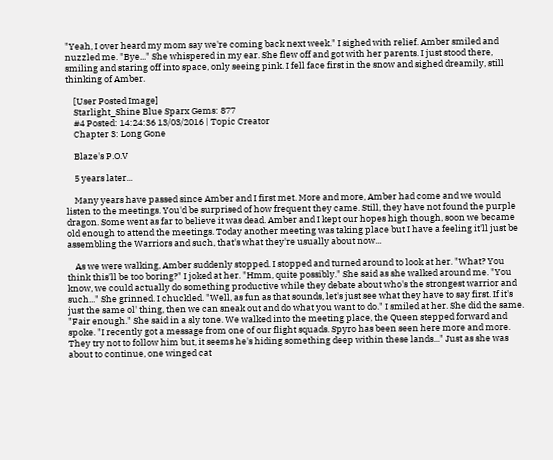"Yeah, I over heard my mom say we're coming back next week." I sighed with relief. Amber smiled and nuzzled me. "Bye..." She whispered in my ear. She flew off and got with her parents. I just stood there, smiling and staring off into space, only seeing pink. I fell face first in the snow and sighed dreamily, still thinking of Amber.

    [User Posted Image]
    Starlight_Shine Blue Sparx Gems: 877
    #4 Posted: 14:24:36 13/03/2016 | Topic Creator
    Chapter 3: Long Gone

    Blaze's P.O.V

    5 years later...

    Many years have passed since Amber and I first met. More and more, Amber had come and we would listen to the meetings. You'd be surprised of how frequent they came. Still, they have not found the purple dragon. Some went as far to believe it was dead. Amber and I kept our hopes high though, soon we became old enough to attend the meetings. Today another meeting was taking place but I have a feeling it'll just be assembling the Warriors and such, that's what they're usually about now...

    As we were walking, Amber suddenly stopped. I stopped and turned around to look at her. "What? You think this'll be too boring?" I joked at her. "Hmm, quite possibly." She said as she walked around me. "You know, we could actually do something productive while they debate about who's the strongest warrior and such..." She grinned. I chuckled. "Well, as fun as that sounds, let's just see what they have to say first. If it's just the same ol' thing, then we can sneak out and do what you want to do." I smiled at her. She did the same. "Fair enough." She said in a sly tone. We walked into the meeting place, the Queen stepped forward and spoke. "I recently got a message from one of our flight squads. Spyro has been seen here more and more. They try not to follow him but, it seems he's hiding something deep within these lands..." Just as she was about to continue, one winged cat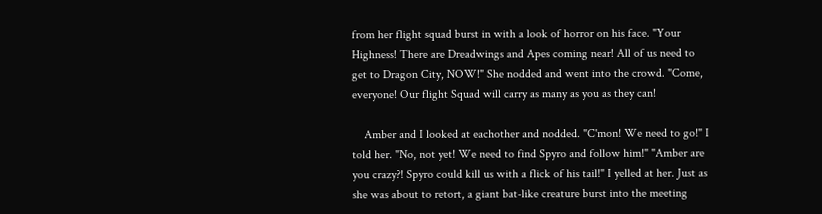from her flight squad burst in with a look of horror on his face. "Your Highness! There are Dreadwings and Apes coming near! All of us need to get to Dragon City, NOW!" She nodded and went into the crowd. "Come, everyone! Our flight Squad will carry as many as you as they can!

    Amber and I looked at eachother and nodded. "C'mon! We need to go!" I told her. "No, not yet! We need to find Spyro and follow him!" "Amber are you crazy?! Spyro could kill us with a flick of his tail!" I yelled at her. Just as she was about to retort, a giant bat-like creature burst into the meeting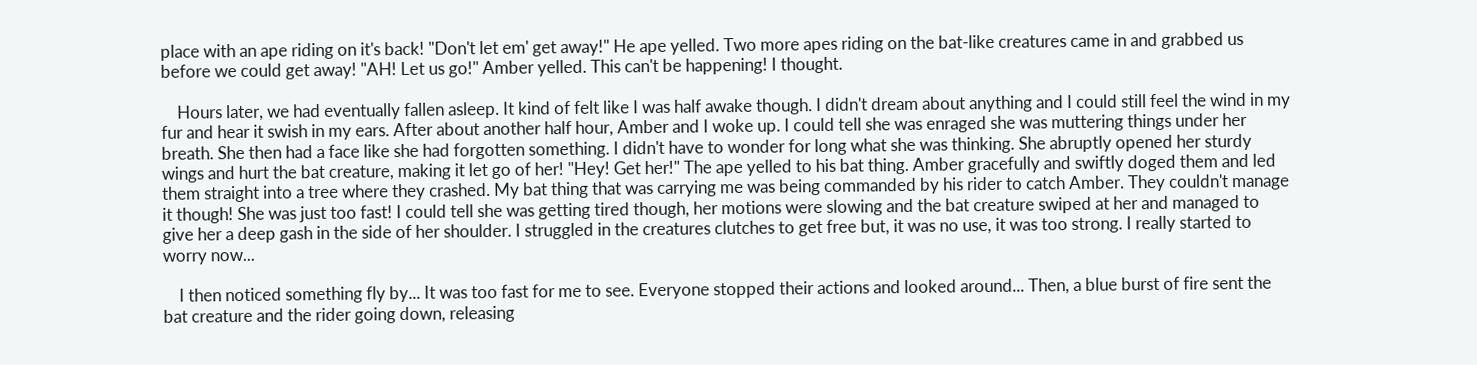place with an ape riding on it's back! "Don't let em' get away!" He ape yelled. Two more apes riding on the bat-like creatures came in and grabbed us before we could get away! "AH! Let us go!" Amber yelled. This can't be happening! I thought.

    Hours later, we had eventually fallen asleep. It kind of felt like I was half awake though. I didn't dream about anything and I could still feel the wind in my fur and hear it swish in my ears. After about another half hour, Amber and I woke up. I could tell she was enraged she was muttering things under her breath. She then had a face like she had forgotten something. I didn't have to wonder for long what she was thinking. She abruptly opened her sturdy wings and hurt the bat creature, making it let go of her! "Hey! Get her!" The ape yelled to his bat thing. Amber gracefully and swiftly doged them and led them straight into a tree where they crashed. My bat thing that was carrying me was being commanded by his rider to catch Amber. They couldn't manage it though! She was just too fast! I could tell she was getting tired though, her motions were slowing and the bat creature swiped at her and managed to give her a deep gash in the side of her shoulder. I struggled in the creatures clutches to get free but, it was no use, it was too strong. I really started to worry now...

    I then noticed something fly by... It was too fast for me to see. Everyone stopped their actions and looked around... Then, a blue burst of fire sent the bat creature and the rider going down, releasing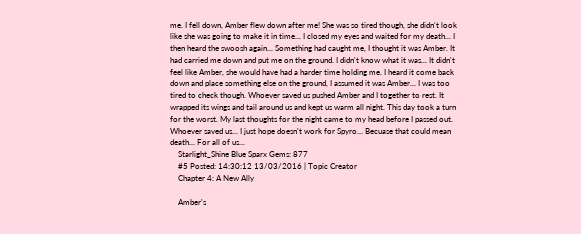me. I fell down, Amber flew down after me! She was so tired though, she didn't look like she was going to make it in time... I closed my eyes and waited for my death... I then heard the swoosh again... Something had caught me, I thought it was Amber. It had carried me down and put me on the ground. I didn't know what it was... It didn't feel like Amber, she would have had a harder time holding me. I heard it come back down and place something else on the ground, I assumed it was Amber... I was too tired to check though. Whoever saved us pushed Amber and I together to rest. It wrapped its wings and tail around us and kept us warm all night. This day took a turn for the worst. My last thoughts for the night came to my head before I passed out. Whoever saved us... I just hope doesn't work for Spyro... Becuase that could mean death... For all of us...
    Starlight_Shine Blue Sparx Gems: 877
    #5 Posted: 14:30:12 13/03/2016 | Topic Creator
    Chapter 4: A New Ally

    Amber's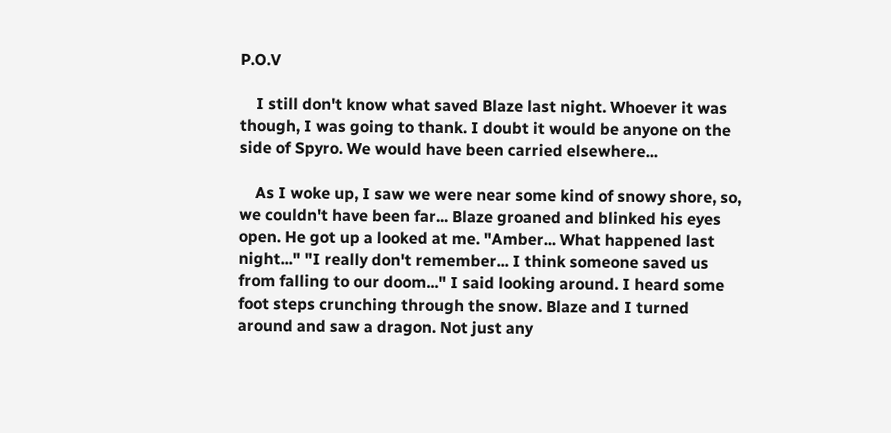P.O.V

    I still don't know what saved Blaze last night. Whoever it was though, I was going to thank. I doubt it would be anyone on the side of Spyro. We would have been carried elsewhere...

    As I woke up, I saw we were near some kind of snowy shore, so, we couldn't have been far... Blaze groaned and blinked his eyes open. He got up a looked at me. "Amber... What happened last night..." "I really don't remember... I think someone saved us from falling to our doom..." I said looking around. I heard some foot steps crunching through the snow. Blaze and I turned around and saw a dragon. Not just any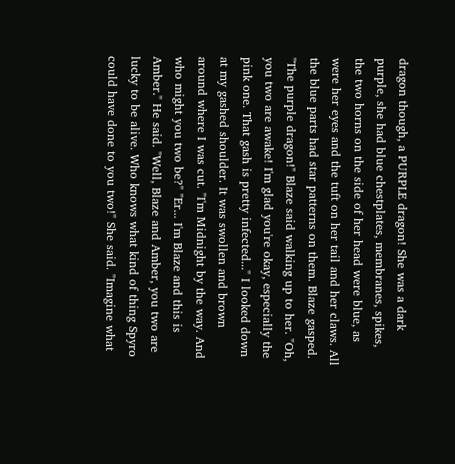dragon though, a PURPLE dragon! She was a dark purple, she had blue chestplates, membranes, spikes, the two horns on the side of her head were blue, as were her eyes and the tuft on her tail and her claws. All the blue parts had star patterns on them. Blaze gasped. "The purple dragon!" Blaze said walking up to her. "Oh, you two are awake! I'm glad you're okay, especially the pink one. That gash is pretty infected..." I looked down at my gashed shoulder. It was swollen and brown around where I was cut. "I'm Midnight by the way. And who might you two be?" "Er... I'm Blaze and this is Amber." He said. "Well, Blaze and Amber, you two are lucky to be alive. Who knows what kind of thing Spyro could have done to you two!" She said. "Imagine what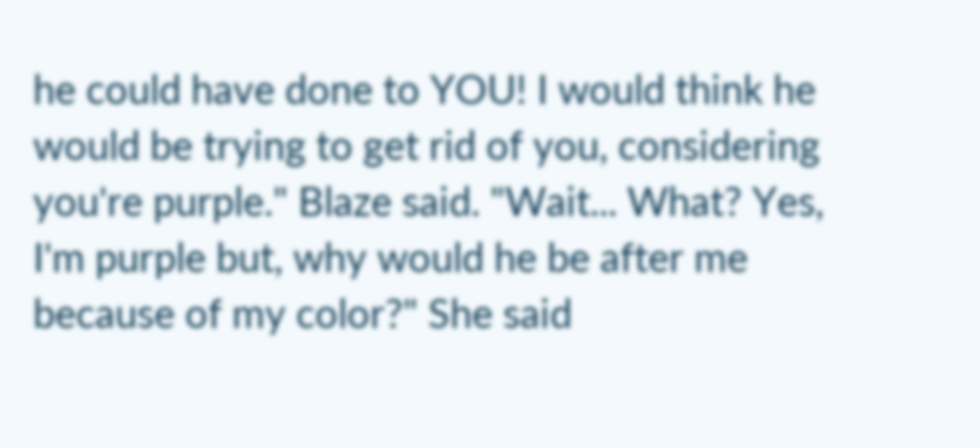he could have done to YOU! I would think he would be trying to get rid of you, considering you're purple." Blaze said. "Wait... What? Yes, I'm purple but, why would he be after me because of my color?" She said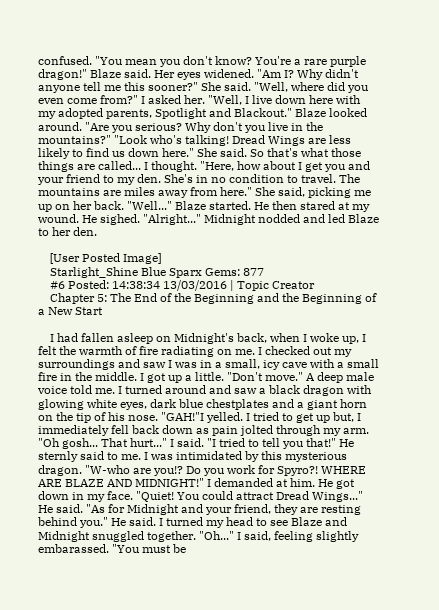confused. "You mean you don't know? You're a rare purple dragon!" Blaze said. Her eyes widened. "Am I? Why didn't anyone tell me this sooner?" She said. "Well, where did you even come from?" I asked her. "Well, I live down here with my adopted parents, Spotlight and Blackout." Blaze looked around. "Are you serious? Why don't you live in the mountains?" "Look who's talking! Dread Wings are less likely to find us down here." She said. So that's what those things are called... I thought. "Here, how about I get you and your friend to my den. She's in no condition to travel. The mountains are miles away from here." She said, picking me up on her back. "Well..." Blaze started. He then stared at my wound. He sighed. "Alright..." Midnight nodded and led Blaze to her den.

    [User Posted Image]
    Starlight_Shine Blue Sparx Gems: 877
    #6 Posted: 14:38:34 13/03/2016 | Topic Creator
    Chapter 5: The End of the Beginning and the Beginning of a New Start

    I had fallen asleep on Midnight's back, when I woke up, I felt the warmth of fire radiating on me. I checked out my surroundings and saw I was in a small, icy cave with a small fire in the middle. I got up a little. "Don't move." A deep male voice told me. I turned around and saw a black dragon with glowing white eyes, dark blue chestplates and a giant horn on the tip of his nose. "GAH!"I yelled. I tried to get up but, I immediately fell back down as pain jolted through my arm. "Oh gosh... That hurt..." I said. "I tried to tell you that!" He sternly said to me. I was intimidated by this mysterious dragon. "W-who are you!? Do you work for Spyro?! WHERE ARE BLAZE AND MIDNIGHT!" I demanded at him. He got down in my face. "Quiet! You could attract Dread Wings..." He said. "As for Midnight and your friend, they are resting behind you." He said. I turned my head to see Blaze and Midnight snuggled together. "Oh..." I said, feeling slightly embarassed. "You must be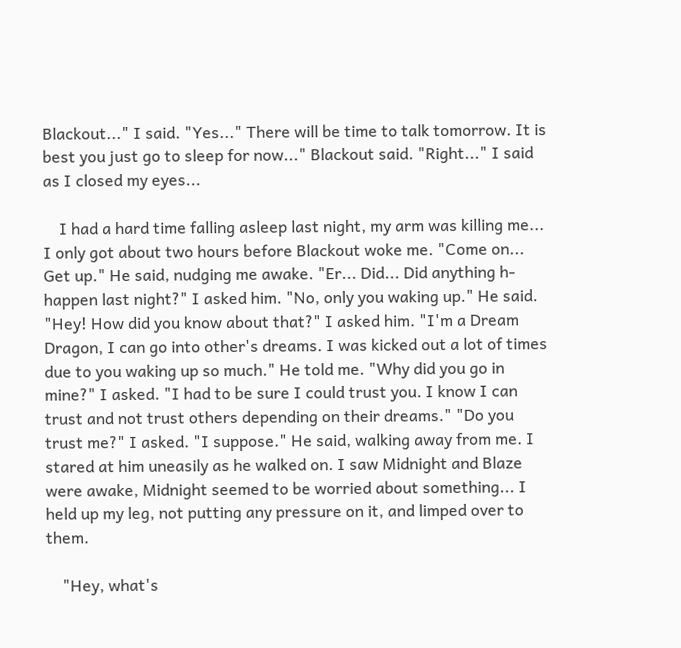Blackout..." I said. "Yes..." There will be time to talk tomorrow. It is best you just go to sleep for now..." Blackout said. "Right..." I said as I closed my eyes...

    I had a hard time falling asleep last night, my arm was killing me... I only got about two hours before Blackout woke me. "Come on... Get up." He said, nudging me awake. "Er... Did... Did anything h-happen last night?" I asked him. "No, only you waking up." He said. "Hey! How did you know about that?" I asked him. "I'm a Dream Dragon, I can go into other's dreams. I was kicked out a lot of times due to you waking up so much." He told me. "Why did you go in mine?" I asked. "I had to be sure I could trust you. I know I can trust and not trust others depending on their dreams." "Do you trust me?" I asked. "I suppose." He said, walking away from me. I stared at him uneasily as he walked on. I saw Midnight and Blaze were awake, Midnight seemed to be worried about something... I held up my leg, not putting any pressure on it, and limped over to them.

    "Hey, what's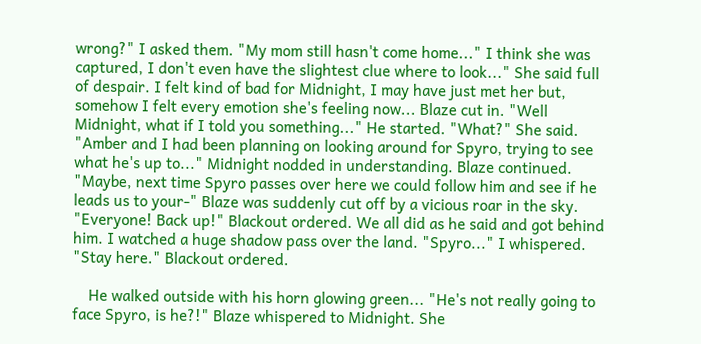wrong?" I asked them. "My mom still hasn't come home..." I think she was captured, I don't even have the slightest clue where to look..." She said full of despair. I felt kind of bad for Midnight, I may have just met her but, somehow I felt every emotion she's feeling now... Blaze cut in. "Well Midnight, what if I told you something..." He started. "What?" She said. "Amber and I had been planning on looking around for Spyro, trying to see what he's up to..." Midnight nodded in understanding. Blaze continued. "Maybe, next time Spyro passes over here we could follow him and see if he leads us to your-" Blaze was suddenly cut off by a vicious roar in the sky. "Everyone! Back up!" Blackout ordered. We all did as he said and got behind him. I watched a huge shadow pass over the land. "Spyro..." I whispered. "Stay here." Blackout ordered.

    He walked outside with his horn glowing green... "He's not really going to face Spyro, is he?!" Blaze whispered to Midnight. She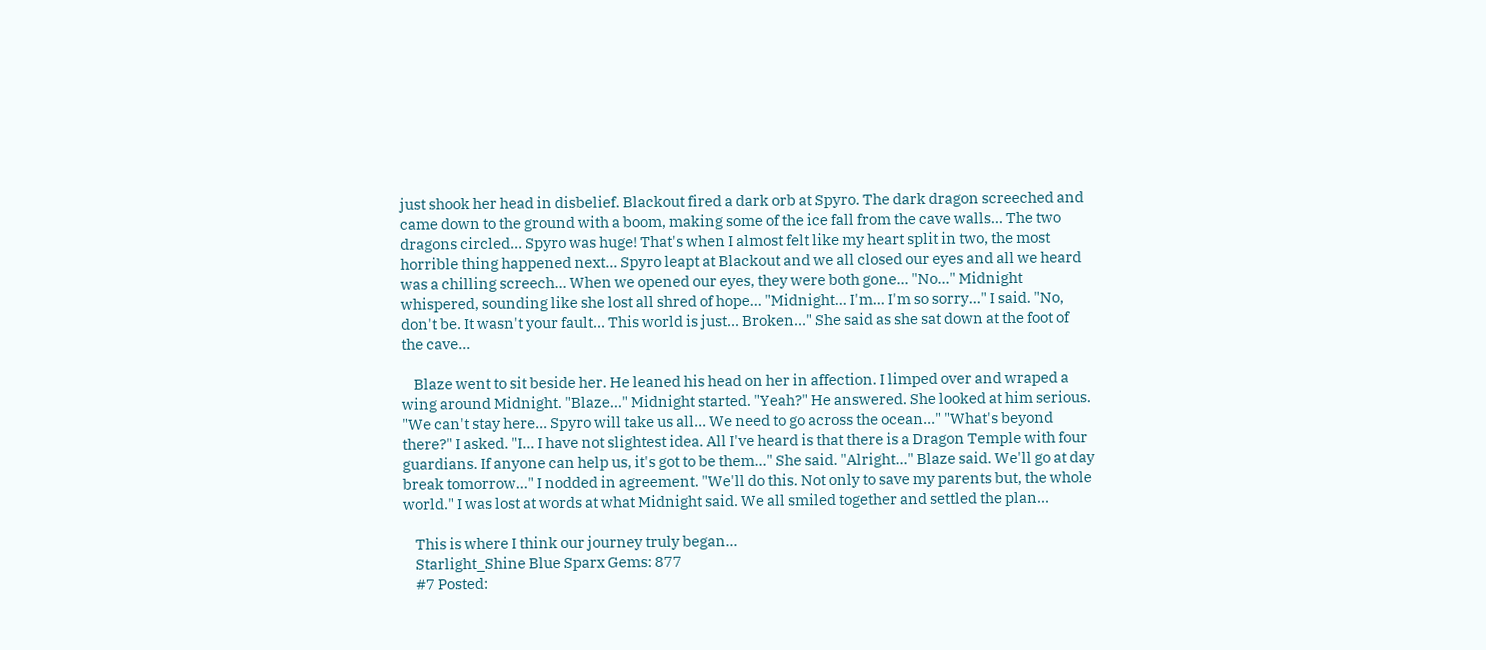just shook her head in disbelief. Blackout fired a dark orb at Spyro. The dark dragon screeched and came down to the ground with a boom, making some of the ice fall from the cave walls... The two dragons circled... Spyro was huge! That's when I almost felt like my heart split in two, the most horrible thing happened next... Spyro leapt at Blackout and we all closed our eyes and all we heard was a chilling screech... When we opened our eyes, they were both gone... "No..." Midnight whispered, sounding like she lost all shred of hope... "Midnight... I'm... I'm so sorry..." I said. "No, don't be. It wasn't your fault... This world is just... Broken..." She said as she sat down at the foot of the cave...

    Blaze went to sit beside her. He leaned his head on her in affection. I limped over and wraped a wing around Midnight. "Blaze..." Midnight started. "Yeah?" He answered. She looked at him serious. "We can't stay here... Spyro will take us all... We need to go across the ocean..." "What's beyond there?" I asked. "I... I have not slightest idea. All I've heard is that there is a Dragon Temple with four guardians. If anyone can help us, it's got to be them..." She said. "Alright..." Blaze said. We'll go at day break tomorrow..." I nodded in agreement. "We'll do this. Not only to save my parents but, the whole world." I was lost at words at what Midnight said. We all smiled together and settled the plan...

    This is where I think our journey truly began...
    Starlight_Shine Blue Sparx Gems: 877
    #7 Posted: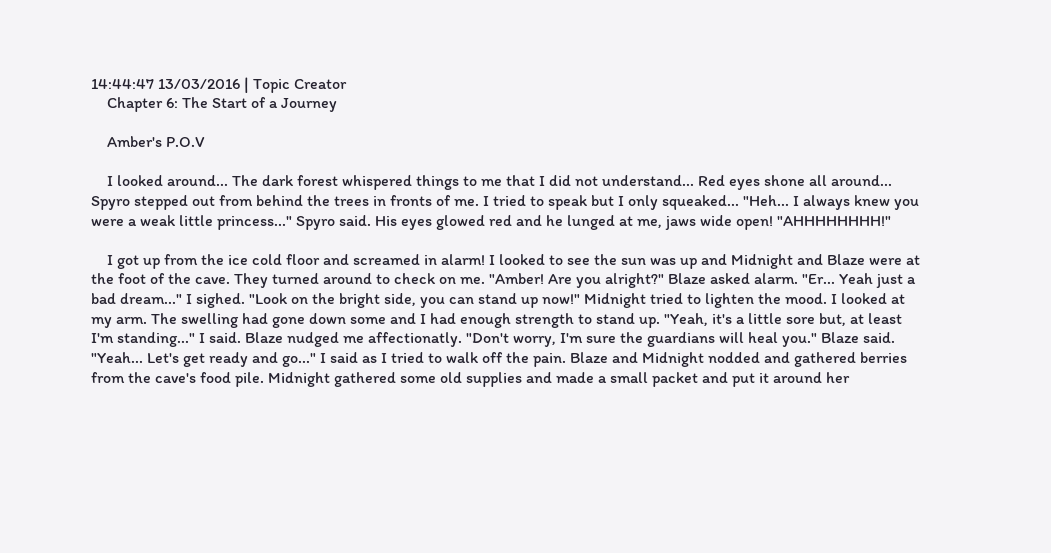14:44:47 13/03/2016 | Topic Creator
    Chapter 6: The Start of a Journey

    Amber's P.O.V

    I looked around... The dark forest whispered things to me that I did not understand... Red eyes shone all around... Spyro stepped out from behind the trees in fronts of me. I tried to speak but I only squeaked... "Heh... I always knew you were a weak little princess..." Spyro said. His eyes glowed red and he lunged at me, jaws wide open! "AHHHHHHHH!"

    I got up from the ice cold floor and screamed in alarm! I looked to see the sun was up and Midnight and Blaze were at the foot of the cave. They turned around to check on me. "Amber! Are you alright?" Blaze asked alarm. "Er... Yeah just a bad dream..." I sighed. "Look on the bright side, you can stand up now!" Midnight tried to lighten the mood. I looked at my arm. The swelling had gone down some and I had enough strength to stand up. "Yeah, it's a little sore but, at least I'm standing..." I said. Blaze nudged me affectionatly. "Don't worry, I'm sure the guardians will heal you." Blaze said. "Yeah... Let's get ready and go..." I said as I tried to walk off the pain. Blaze and Midnight nodded and gathered berries from the cave's food pile. Midnight gathered some old supplies and made a small packet and put it around her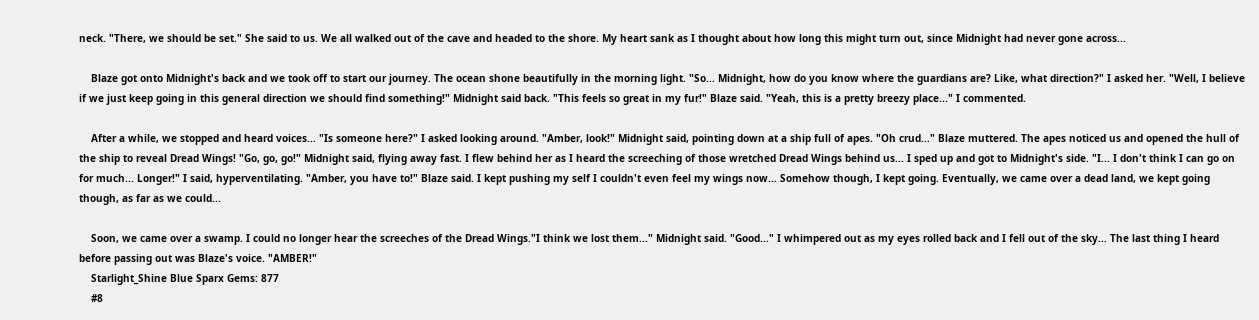neck. "There, we should be set." She said to us. We all walked out of the cave and headed to the shore. My heart sank as I thought about how long this might turn out, since Midnight had never gone across...

    Blaze got onto Midnight's back and we took off to start our journey. The ocean shone beautifully in the morning light. "So... Midnight, how do you know where the guardians are? Like, what direction?" I asked her. "Well, I believe if we just keep going in this general direction we should find something!" Midnight said back. "This feels so great in my fur!" Blaze said. "Yeah, this is a pretty breezy place..." I commented.

    After a while, we stopped and heard voices... "Is someone here?" I asked looking around. "Amber, look!" Midnight said, pointing down at a ship full of apes. "Oh crud..." Blaze muttered. The apes noticed us and opened the hull of the ship to reveal Dread Wings! "Go, go, go!" Midnight said, flying away fast. I flew behind her as I heard the screeching of those wretched Dread Wings behind us... I sped up and got to Midnight's side. "I... I don't think I can go on for much... Longer!" I said, hyperventilating. "Amber, you have to!" Blaze said. I kept pushing my self I couldn't even feel my wings now... Somehow though, I kept going. Eventually, we came over a dead land, we kept going though, as far as we could...

    Soon, we came over a swamp. I could no longer hear the screeches of the Dread Wings."I think we lost them..." Midnight said. "Good..." I whimpered out as my eyes rolled back and I fell out of the sky... The last thing I heard before passing out was Blaze's voice. "AMBER!"
    Starlight_Shine Blue Sparx Gems: 877
    #8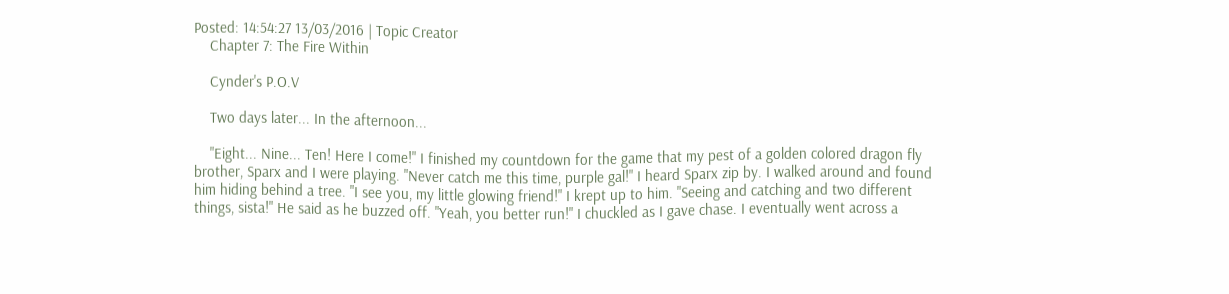Posted: 14:54:27 13/03/2016 | Topic Creator
    Chapter 7: The Fire Within

    Cynder's P.O.V

    Two days later... In the afternoon...

    "Eight... Nine... Ten! Here I come!" I finished my countdown for the game that my pest of a golden colored dragon fly brother, Sparx and I were playing. "Never catch me this time, purple gal!" I heard Sparx zip by. I walked around and found him hiding behind a tree. "I see you, my little glowing friend!" I krept up to him. "Seeing and catching and two different things, sista!" He said as he buzzed off. "Yeah, you better run!" I chuckled as I gave chase. I eventually went across a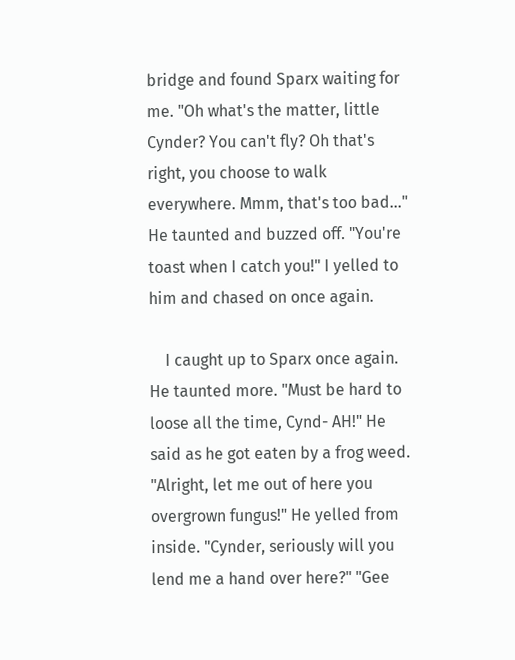bridge and found Sparx waiting for me. "Oh what's the matter, little Cynder? You can't fly? Oh that's right, you choose to walk everywhere. Mmm, that's too bad..." He taunted and buzzed off. "You're toast when I catch you!" I yelled to him and chased on once again.

    I caught up to Sparx once again. He taunted more. "Must be hard to loose all the time, Cynd- AH!" He said as he got eaten by a frog weed. "Alright, let me out of here you overgrown fungus!" He yelled from inside. "Cynder, seriously will you lend me a hand over here?" "Gee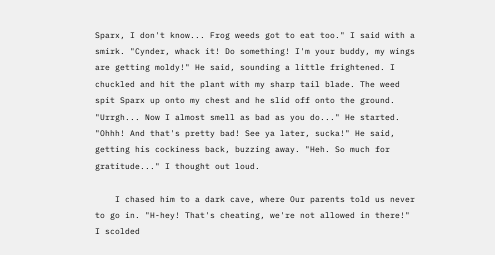Sparx, I don't know... Frog weeds got to eat too." I said with a smirk. "Cynder, whack it! Do something! I'm your buddy, my wings are getting moldy!" He said, sounding a little frightened. I chuckled and hit the plant with my sharp tail blade. The weed spit Sparx up onto my chest and he slid off onto the ground. "Urrgh... Now I almost smell as bad as you do..." He started. "Ohhh! And that's pretty bad! See ya later, sucka!" He said, getting his cockiness back, buzzing away. "Heh. So much for gratitude..." I thought out loud.

    I chased him to a dark cave, where Our parents told us never to go in. "H-hey! That's cheating, we're not allowed in there!" I scolded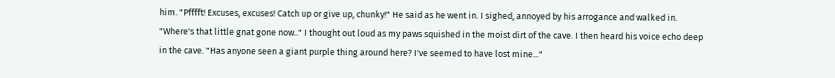him. "Pfffft! Excuses, excuses! Catch up or give up, chunky!" He said as he went in. I sighed, annoyed by his arrogance and walked in. "Where's that little gnat gone now.." I thought out loud as my paws squished in the moist dirt of the cave. I then heard his voice echo deep in the cave. "Has anyone seen a giant purple thing around here? I've seemed to have lost mine..."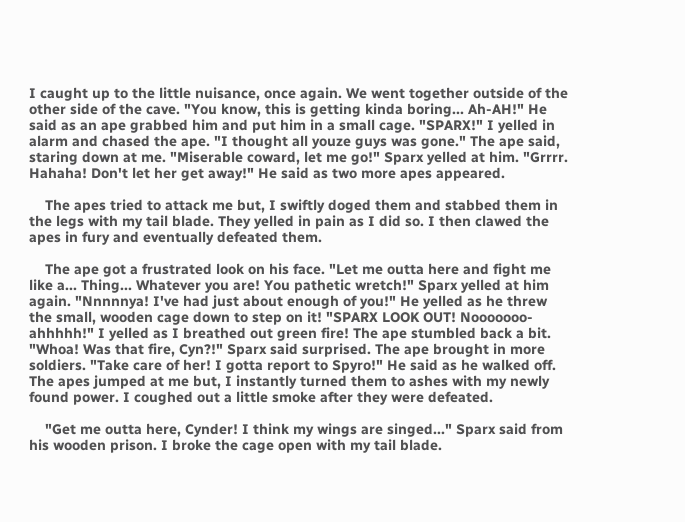I caught up to the little nuisance, once again. We went together outside of the other side of the cave. "You know, this is getting kinda boring... Ah-AH!" He said as an ape grabbed him and put him in a small cage. "SPARX!" I yelled in alarm and chased the ape. "I thought all youze guys was gone." The ape said, staring down at me. "Miserable coward, let me go!" Sparx yelled at him. "Grrrr. Hahaha! Don't let her get away!" He said as two more apes appeared.

    The apes tried to attack me but, I swiftly doged them and stabbed them in the legs with my tail blade. They yelled in pain as I did so. I then clawed the apes in fury and eventually defeated them.

    The ape got a frustrated look on his face. "Let me outta here and fight me like a... Thing... Whatever you are! You pathetic wretch!" Sparx yelled at him again. "Nnnnnya! I've had just about enough of you!" He yelled as he threw the small, wooden cage down to step on it! "SPARX LOOK OUT! Nooooooo-ahhhhh!" I yelled as I breathed out green fire! The ape stumbled back a bit. "Whoa! Was that fire, Cyn?!" Sparx said surprised. The ape brought in more soldiers. "Take care of her! I gotta report to Spyro!" He said as he walked off. The apes jumped at me but, I instantly turned them to ashes with my newly found power. I coughed out a little smoke after they were defeated.

    "Get me outta here, Cynder! I think my wings are singed..." Sparx said from his wooden prison. I broke the cage open with my tail blade.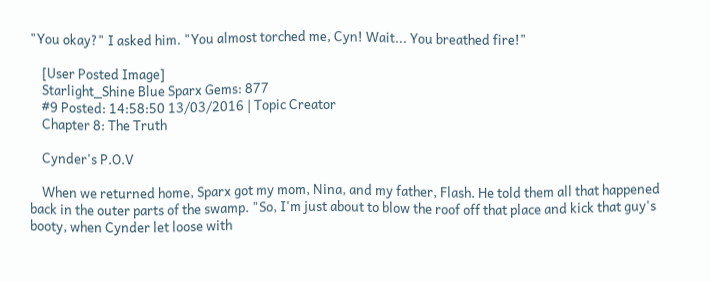"You okay?" I asked him. "You almost torched me, Cyn! Wait... You breathed fire!"

    [User Posted Image]
    Starlight_Shine Blue Sparx Gems: 877
    #9 Posted: 14:58:50 13/03/2016 | Topic Creator
    Chapter 8: The Truth

    Cynder's P.O.V

    When we returned home, Sparx got my mom, Nina, and my father, Flash. He told them all that happened back in the outer parts of the swamp. "So, I'm just about to blow the roof off that place and kick that guy's booty, when Cynder let loose with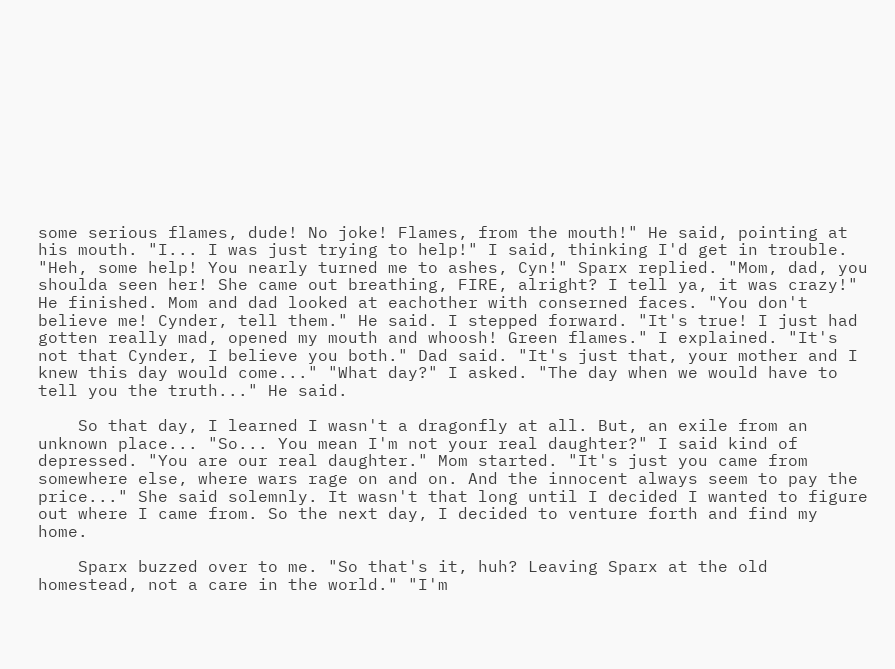some serious flames, dude! No joke! Flames, from the mouth!" He said, pointing at his mouth. "I... I was just trying to help!" I said, thinking I'd get in trouble. "Heh, some help! You nearly turned me to ashes, Cyn!" Sparx replied. "Mom, dad, you shoulda seen her! She came out breathing, FIRE, alright? I tell ya, it was crazy!" He finished. Mom and dad looked at eachother with conserned faces. "You don't believe me! Cynder, tell them." He said. I stepped forward. "It's true! I just had gotten really mad, opened my mouth and whoosh! Green flames." I explained. "It's not that Cynder, I believe you both." Dad said. "It's just that, your mother and I knew this day would come..." "What day?" I asked. "The day when we would have to tell you the truth..." He said.

    So that day, I learned I wasn't a dragonfly at all. But, an exile from an unknown place... "So... You mean I'm not your real daughter?" I said kind of depressed. "You are our real daughter." Mom started. "It's just you came from somewhere else, where wars rage on and on. And the innocent always seem to pay the price..." She said solemnly. It wasn't that long until I decided I wanted to figure out where I came from. So the next day, I decided to venture forth and find my home.

    Sparx buzzed over to me. "So that's it, huh? Leaving Sparx at the old homestead, not a care in the world." "I'm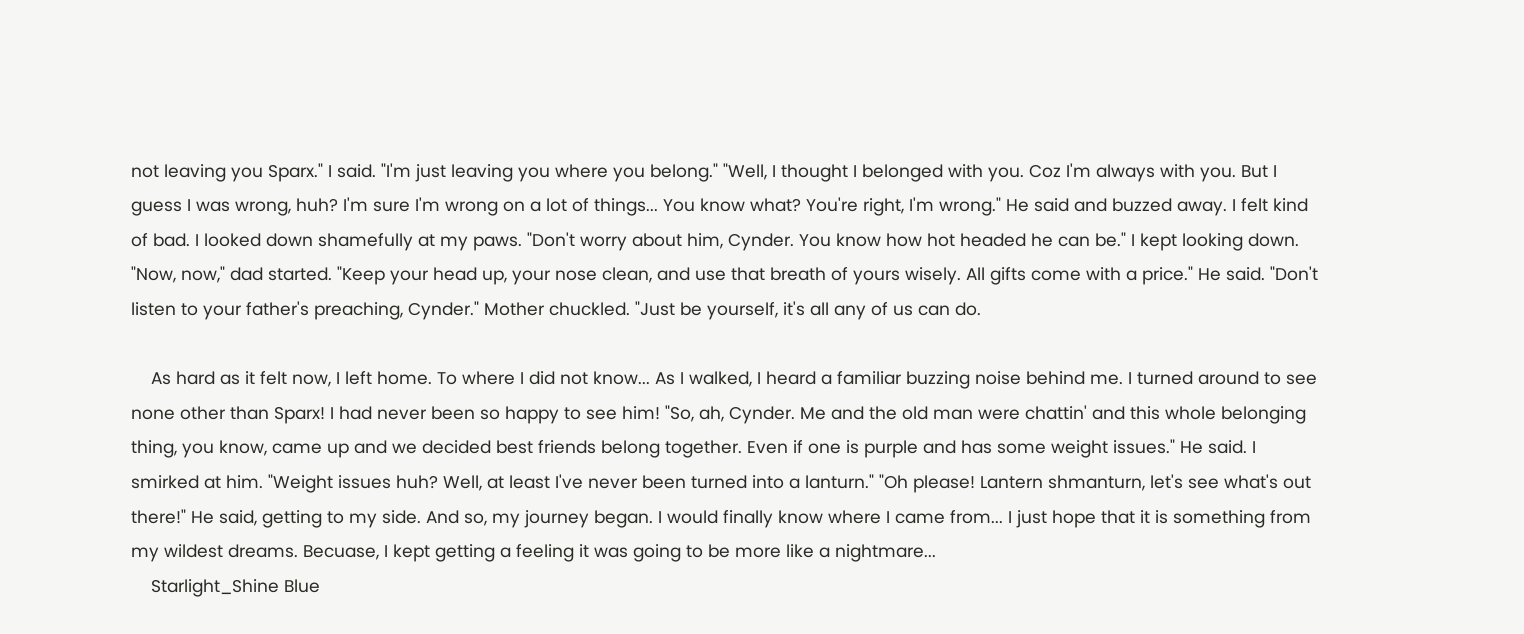not leaving you Sparx." I said. "I'm just leaving you where you belong." "Well, I thought I belonged with you. Coz I'm always with you. But I guess I was wrong, huh? I'm sure I'm wrong on a lot of things... You know what? You're right, I'm wrong." He said and buzzed away. I felt kind of bad. I looked down shamefully at my paws. "Don't worry about him, Cynder. You know how hot headed he can be." I kept looking down. "Now, now," dad started. "Keep your head up, your nose clean, and use that breath of yours wisely. All gifts come with a price." He said. "Don't listen to your father's preaching, Cynder." Mother chuckled. "Just be yourself, it's all any of us can do.

    As hard as it felt now, I left home. To where I did not know... As I walked, I heard a familiar buzzing noise behind me. I turned around to see none other than Sparx! I had never been so happy to see him! "So, ah, Cynder. Me and the old man were chattin' and this whole belonging thing, you know, came up and we decided best friends belong together. Even if one is purple and has some weight issues." He said. I smirked at him. "Weight issues huh? Well, at least I've never been turned into a lanturn." "Oh please! Lantern shmanturn, let's see what's out there!" He said, getting to my side. And so, my journey began. I would finally know where I came from... I just hope that it is something from my wildest dreams. Becuase, I kept getting a feeling it was going to be more like a nightmare...
    Starlight_Shine Blue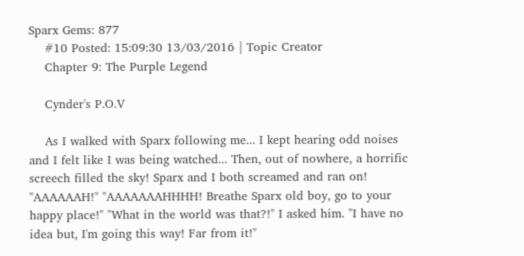Sparx Gems: 877
    #10 Posted: 15:09:30 13/03/2016 | Topic Creator
    Chapter 9: The Purple Legend

    Cynder's P.O.V

    As I walked with Sparx following me... I kept hearing odd noises and I felt like I was being watched... Then, out of nowhere, a horrific screech filled the sky! Sparx and I both screamed and ran on! "AAAAAAH!" "AAAAAAAHHHH! Breathe Sparx old boy, go to your happy place!" "What in the world was that?!" I asked him. "I have no idea but, I'm going this way! Far from it!"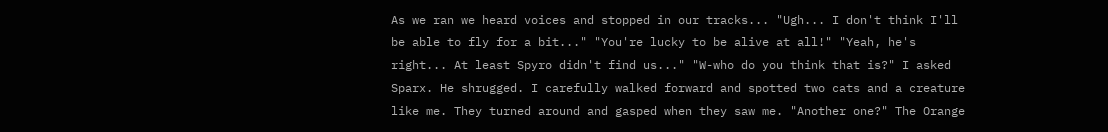As we ran we heard voices and stopped in our tracks... "Ugh... I don't think I'll be able to fly for a bit..." "You're lucky to be alive at all!" "Yeah, he's right... At least Spyro didn't find us..." "W-who do you think that is?" I asked Sparx. He shrugged. I carefully walked forward and spotted two cats and a creature like me. They turned around and gasped when they saw me. "Another one?" The Orange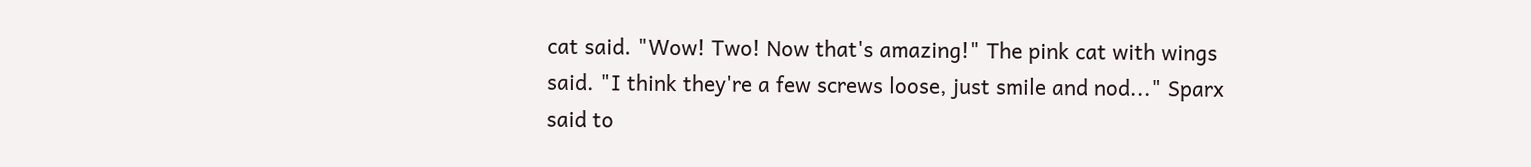cat said. "Wow! Two! Now that's amazing!" The pink cat with wings said. "I think they're a few screws loose, just smile and nod..." Sparx said to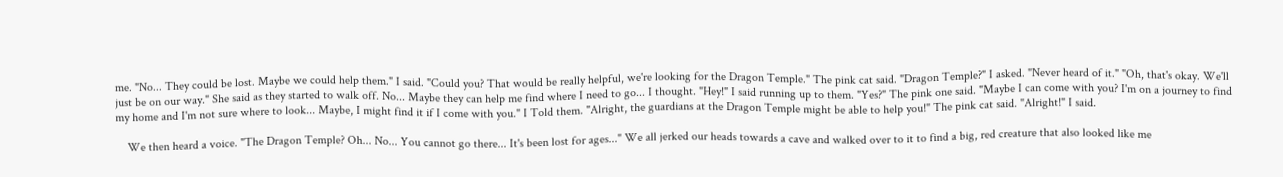me. "No... They could be lost. Maybe we could help them." I said. "Could you? That would be really helpful, we're looking for the Dragon Temple." The pink cat said. "Dragon Temple?" I asked. "Never heard of it." "Oh, that's okay. We'll just be on our way." She said as they started to walk off. No... Maybe they can help me find where I need to go... I thought. "Hey!" I said running up to them. "Yes?" The pink one said. "Maybe I can come with you? I'm on a journey to find my home and I'm not sure where to look... Maybe, I might find it if I come with you." I Told them. "Alright, the guardians at the Dragon Temple might be able to help you!" The pink cat said. "Alright!" I said.

    We then heard a voice. "The Dragon Temple? Oh... No... You cannot go there... It's been lost for ages..." We all jerked our heads towards a cave and walked over to it to find a big, red creature that also looked like me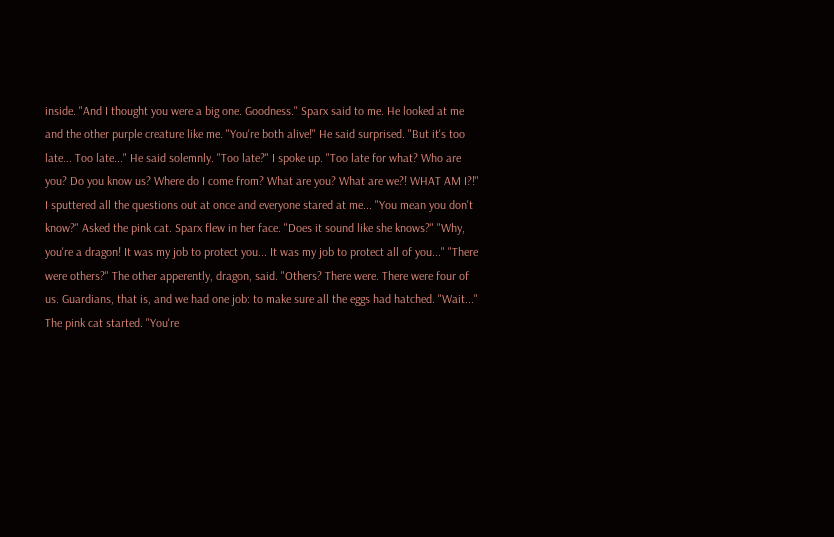inside. "And I thought you were a big one. Goodness." Sparx said to me. He looked at me and the other purple creature like me. "You're both alive!" He said surprised. "But it's too late... Too late..." He said solemnly. "Too late?" I spoke up. "Too late for what? Who are you? Do you know us? Where do I come from? What are you? What are we?! WHAT AM I?!" I sputtered all the questions out at once and everyone stared at me... "You mean you don't know?" Asked the pink cat. Sparx flew in her face. "Does it sound like she knows?" "Why, you're a dragon! It was my job to protect you... It was my job to protect all of you..." "There were others?" The other apperently, dragon, said. "Others? There were. There were four of us. Guardians, that is, and we had one job: to make sure all the eggs had hatched. "Wait..." The pink cat started. "You're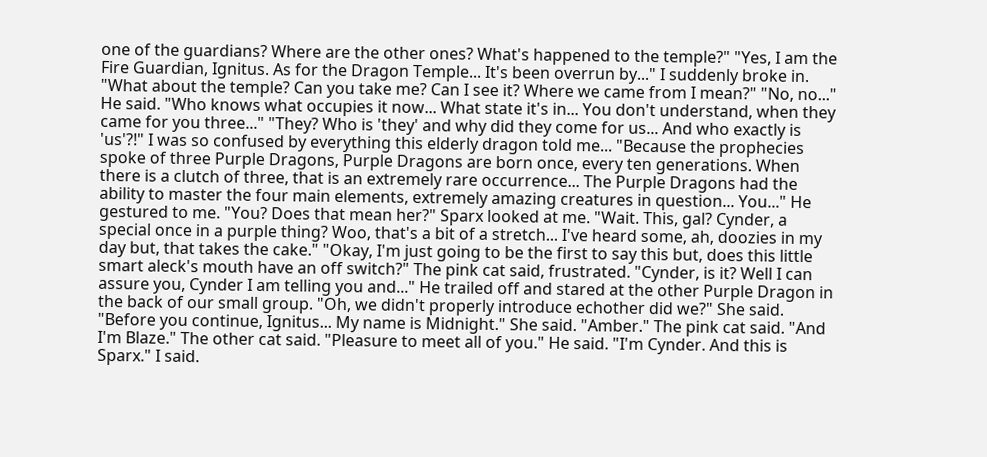one of the guardians? Where are the other ones? What's happened to the temple?" "Yes, I am the Fire Guardian, Ignitus. As for the Dragon Temple... It's been overrun by..." I suddenly broke in. "What about the temple? Can you take me? Can I see it? Where we came from I mean?" "No, no..." He said. "Who knows what occupies it now... What state it's in... You don't understand, when they came for you three..." "They? Who is 'they' and why did they come for us... And who exactly is 'us'?!" I was so confused by everything this elderly dragon told me... "Because the prophecies spoke of three Purple Dragons, Purple Dragons are born once, every ten generations. When there is a clutch of three, that is an extremely rare occurrence... The Purple Dragons had the ability to master the four main elements, extremely amazing creatures in question... You..." He gestured to me. "You? Does that mean her?" Sparx looked at me. "Wait. This, gal? Cynder, a special once in a purple thing? Woo, that's a bit of a stretch... I've heard some, ah, doozies in my day but, that takes the cake." "Okay, I'm just going to be the first to say this but, does this little smart aleck's mouth have an off switch?" The pink cat said, frustrated. "Cynder, is it? Well I can assure you, Cynder I am telling you and..." He trailed off and stared at the other Purple Dragon in the back of our small group. "Oh, we didn't properly introduce echother did we?" She said. "Before you continue, Ignitus... My name is Midnight." She said. "Amber." The pink cat said. "And I'm Blaze." The other cat said. "Pleasure to meet all of you." He said. "I'm Cynder. And this is Sparx." I said.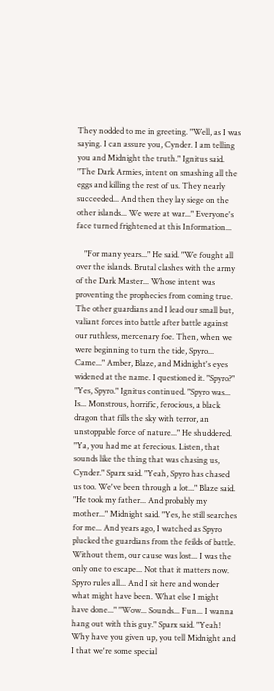They nodded to me in greeting. "Well, as I was saying. I can assure you, Cynder. I am telling you and Midnight the truth." Ignitus said. "The Dark Armies, intent on smashing all the eggs and killing the rest of us. They nearly succeeded... And then they lay siege on the other islands... We were at war..." Everyone's face turned frightened at this Information...

    "For many years..." He said. "We fought all over the islands. Brutal clashes with the army of the Dark Master... Whose intent was proventing the prophecies from coming true. The other guardians and I lead our small but, valiant forces into battle after battle against our ruthless, mercenary foe. Then, when we were beginning to turn the tide, Spyro... Came..." Amber, Blaze, and Midnight's eyes widened at the name. I questioned it. "Spyro?" "Yes, Spyro." Ignitus continued. "Spyro was... Is... Monstrous, horrific, ferocious, a black dragon that fills the sky with terror, an unstoppable force of nature..." He shuddered. "Ya, you had me at ferecious. Listen, that sounds like the thing that was chasing us, Cynder." Sparx said. "Yeah, Spyro has chased us too. We've been through a lot..." Blaze said. "He took my father... And probably my mother..." Midnight said. "Yes, he still searches for me... And years ago, I watched as Spyro plucked the guardians from the feilds of battle. Without them, our cause was lost... I was the only one to escape... Not that it matters now. Spyro rules all... And I sit here and wonder what might have been. What else I might have done..." "Wow... Sounds... Fun... I wanna hang out with this guy." Sparx said. "Yeah! Why have you given up, you tell Midnight and I that we're some special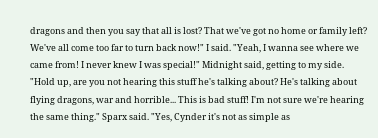dragons and then you say that all is lost? That we've got no home or family left? We've all come too far to turn back now!" I said. "Yeah, I wanna see where we came from! I never knew I was special!" Midnight said, getting to my side. "Hold up, are you not hearing this stuff he's talking about? He's talking about flying dragons, war and horrible... This is bad stuff! I'm not sure we're hearing the same thing." Sparx said. "Yes, Cynder it's not as simple as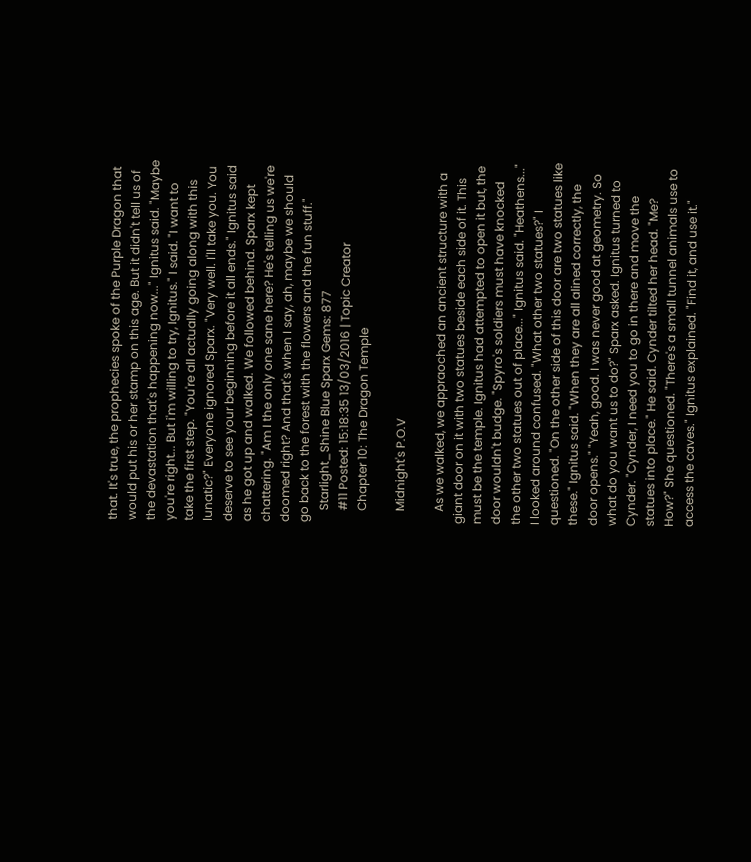that. It's true, the prophecies spoke of the Purple Dragon that would put his or her stamp on this age. But it didn't tell us of the devastation that's happening now..." Ignitus said. "Maybe you're right... But i'm willing to try, Ignitus." I said. "I want to take the first step. "You're all actually going along with this lunatic?" Everyone ignored Sparx. "Very well. I'll take you. You deserve to see your beginning before it all ends." Ignitus said as he got up and walked. We followed behind. Sparx kept chattering. "Am I the only one sane here? He's telling us we're doomed right? And that's when I say, ah, maybe we should go back to the forest with the flowers and the fun stuff."
    Starlight_Shine Blue Sparx Gems: 877
    #11 Posted: 15:18:35 13/03/2016 | Topic Creator
    Chapter 10: The Dragon Temple

    Midnight's P.O.V

    As we walked, we appraoched an ancient structure with a giant door on it with two statues beside each side of it. This must be the temple. Ignitus had attempted to open it but, the door wouldn't budge. "Spyro's soldiers must have knocked the other two statues out of place..." Ignitus said. "Heathens..." I looked around confused. "What other two statues?" I questioned. "On the other side of this door are two statues like these." Ignitus said. "When they are all alined correctly, the door opens." "Yeah, good. I was never good at geometry. So what do you want us to do?" Sparx asked. Ignitus turned to Cynder. "Cynder, I need you to go in there and move the statues into place." He said. Cynder tilted her head. "Me? How?" She questioned. "There's a small tunnel animals use to access the caves." Ignitus explained. "Find it, and use it."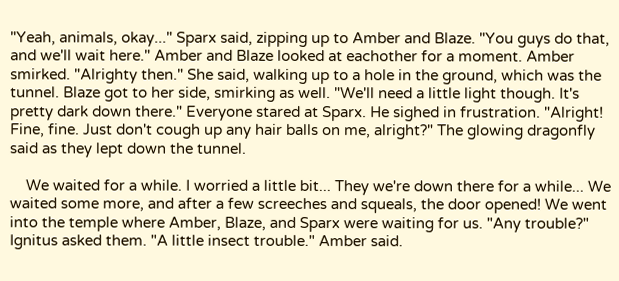"Yeah, animals, okay..." Sparx said, zipping up to Amber and Blaze. "You guys do that, and we'll wait here." Amber and Blaze looked at eachother for a moment. Amber smirked. "Alrighty then." She said, walking up to a hole in the ground, which was the tunnel. Blaze got to her side, smirking as well. "We'll need a little light though. It's pretty dark down there." Everyone stared at Sparx. He sighed in frustration. "Alright! Fine, fine. Just don't cough up any hair balls on me, alright?" The glowing dragonfly said as they lept down the tunnel.

    We waited for a while. I worried a little bit... They we're down there for a while... We waited some more, and after a few screeches and squeals, the door opened! We went into the temple where Amber, Blaze, and Sparx were waiting for us. "Any trouble?" Ignitus asked them. "A little insect trouble." Amber said.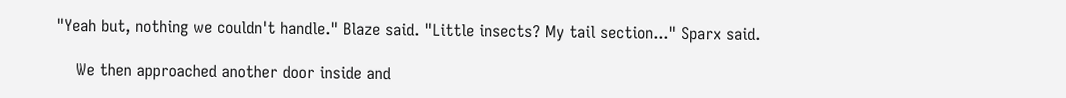"Yeah but, nothing we couldn't handle." Blaze said. "Little insects? My tail section..." Sparx said.

    We then approached another door inside and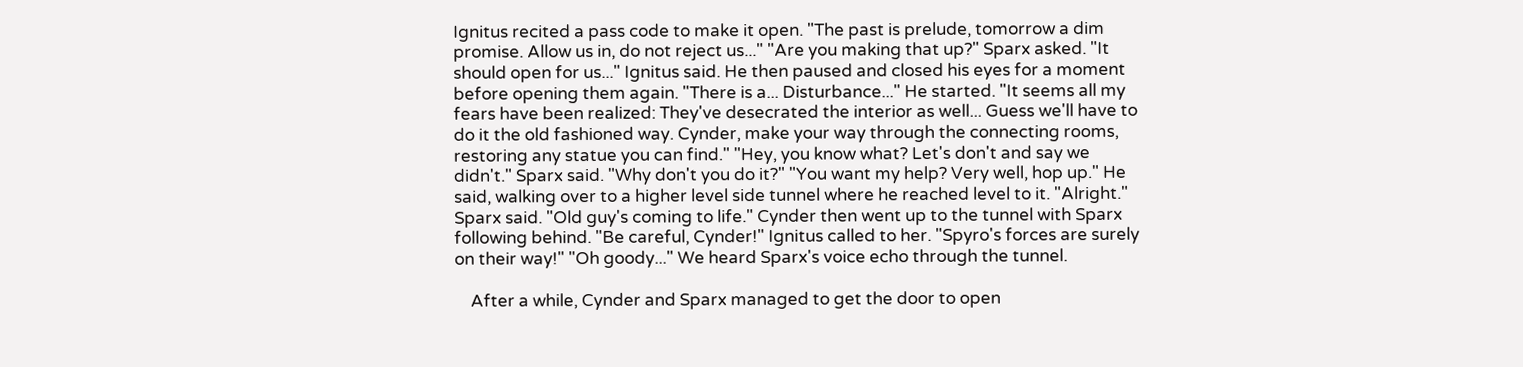Ignitus recited a pass code to make it open. "The past is prelude, tomorrow a dim promise. Allow us in, do not reject us..." "Are you making that up?" Sparx asked. "It should open for us..." Ignitus said. He then paused and closed his eyes for a moment before opening them again. "There is a... Disturbance..." He started. "It seems all my fears have been realized: They've desecrated the interior as well... Guess we'll have to do it the old fashioned way. Cynder, make your way through the connecting rooms, restoring any statue you can find." "Hey, you know what? Let's don't and say we didn't." Sparx said. "Why don't you do it?" "You want my help? Very well, hop up." He said, walking over to a higher level side tunnel where he reached level to it. "Alright." Sparx said. "Old guy's coming to life." Cynder then went up to the tunnel with Sparx following behind. "Be careful, Cynder!" Ignitus called to her. "Spyro's forces are surely on their way!" "Oh goody..." We heard Sparx's voice echo through the tunnel.

    After a while, Cynder and Sparx managed to get the door to open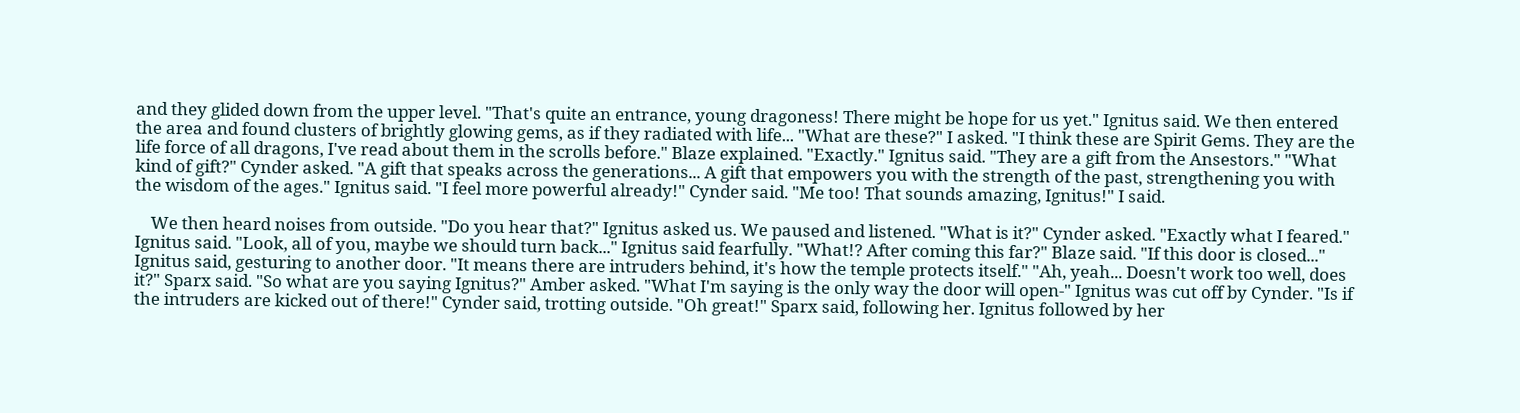and they glided down from the upper level. "That's quite an entrance, young dragoness! There might be hope for us yet." Ignitus said. We then entered the area and found clusters of brightly glowing gems, as if they radiated with life... "What are these?" I asked. "I think these are Spirit Gems. They are the life force of all dragons, I've read about them in the scrolls before." Blaze explained. "Exactly." Ignitus said. "They are a gift from the Ansestors." "What kind of gift?" Cynder asked. "A gift that speaks across the generations... A gift that empowers you with the strength of the past, strengthening you with the wisdom of the ages." Ignitus said. "I feel more powerful already!" Cynder said. "Me too! That sounds amazing, Ignitus!" I said.

    We then heard noises from outside. "Do you hear that?" Ignitus asked us. We paused and listened. "What is it?" Cynder asked. "Exactly what I feared." Ignitus said. "Look, all of you, maybe we should turn back..." Ignitus said fearfully. "What!? After coming this far?" Blaze said. "If this door is closed..." Ignitus said, gesturing to another door. "It means there are intruders behind, it's how the temple protects itself." "Ah, yeah... Doesn't work too well, does it?" Sparx said. "So what are you saying Ignitus?" Amber asked. "What I'm saying is the only way the door will open-" Ignitus was cut off by Cynder. "Is if the intruders are kicked out of there!" Cynder said, trotting outside. "Oh great!" Sparx said, following her. Ignitus followed by her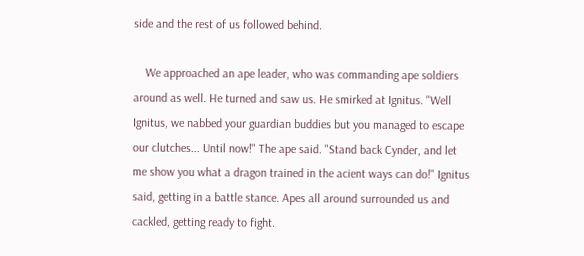side and the rest of us followed behind.

    We approached an ape leader, who was commanding ape soldiers around as well. He turned and saw us. He smirked at Ignitus. "Well Ignitus, we nabbed your guardian buddies but you managed to escape our clutches... Until now!" The ape said. "Stand back Cynder, and let me show you what a dragon trained in the acient ways can do!" Ignitus said, getting in a battle stance. Apes all around surrounded us and cackled, getting ready to fight.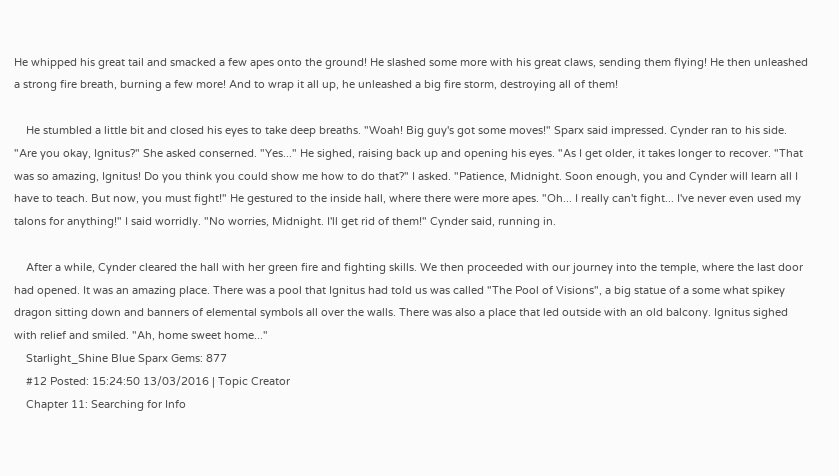He whipped his great tail and smacked a few apes onto the ground! He slashed some more with his great claws, sending them flying! He then unleashed a strong fire breath, burning a few more! And to wrap it all up, he unleashed a big fire storm, destroying all of them!

    He stumbled a little bit and closed his eyes to take deep breaths. "Woah! Big guy's got some moves!" Sparx said impressed. Cynder ran to his side. "Are you okay, Ignitus?" She asked conserned. "Yes..." He sighed, raising back up and opening his eyes. "As I get older, it takes longer to recover. "That was so amazing, Ignitus! Do you think you could show me how to do that?" I asked. "Patience, Midnight. Soon enough, you and Cynder will learn all I have to teach. But now, you must fight!" He gestured to the inside hall, where there were more apes. "Oh... I really can't fight... I've never even used my talons for anything!" I said worridly. "No worries, Midnight. I'll get rid of them!" Cynder said, running in.

    After a while, Cynder cleared the hall with her green fire and fighting skills. We then proceeded with our journey into the temple, where the last door had opened. It was an amazing place. There was a pool that Ignitus had told us was called "The Pool of Visions", a big statue of a some what spikey dragon sitting down and banners of elemental symbols all over the walls. There was also a place that led outside with an old balcony. Ignitus sighed with relief and smiled. "Ah, home sweet home..."
    Starlight_Shine Blue Sparx Gems: 877
    #12 Posted: 15:24:50 13/03/2016 | Topic Creator
    Chapter 11: Searching for Info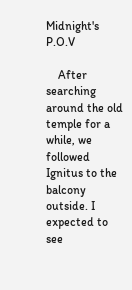Midnight's P.O.V

    After searching around the old temple for a while, we followed Ignitus to the balcony outside. I expected to see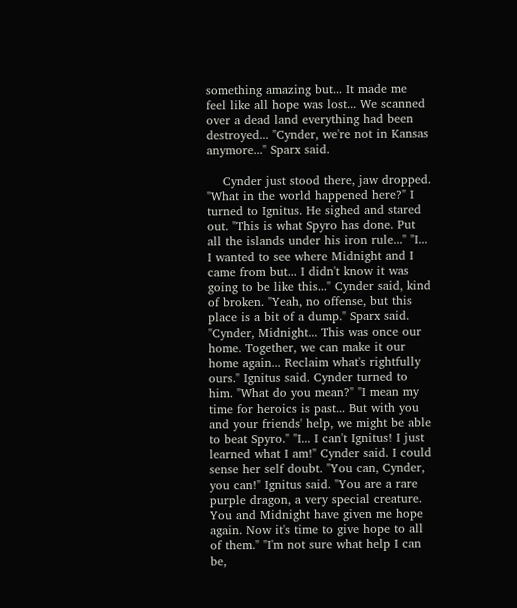something amazing but... It made me feel like all hope was lost... We scanned over a dead land everything had been destroyed... "Cynder, we're not in Kansas anymore..." Sparx said.

    Cynder just stood there, jaw dropped. "What in the world happened here?" I turned to Ignitus. He sighed and stared out. "This is what Spyro has done. Put all the islands under his iron rule..." "I... I wanted to see where Midnight and I came from but... I didn't know it was going to be like this..." Cynder said, kind of broken. "Yeah, no offense, but this place is a bit of a dump." Sparx said. "Cynder, Midnight... This was once our home. Together, we can make it our home again... Reclaim what's rightfully ours." Ignitus said. Cynder turned to him. "What do you mean?" "I mean my time for heroics is past... But with you and your friends' help, we might be able to beat Spyro." "I... I can't Ignitus! I just learned what I am!" Cynder said. I could sense her self doubt. "You can, Cynder, you can!" Ignitus said. "You are a rare purple dragon, a very special creature. You and Midnight have given me hope again. Now it's time to give hope to all of them." "I'm not sure what help I can be,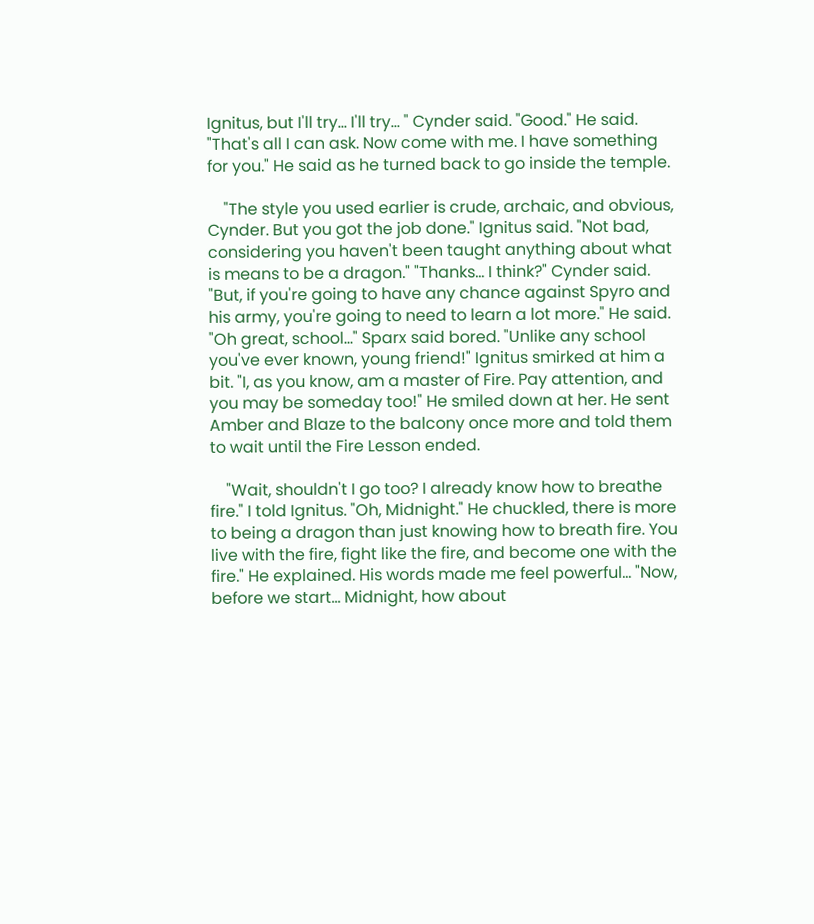Ignitus, but I'll try... I'll try... " Cynder said. "Good." He said. "That's all I can ask. Now come with me. I have something for you." He said as he turned back to go inside the temple.

    "The style you used earlier is crude, archaic, and obvious, Cynder. But you got the job done." Ignitus said. "Not bad, considering you haven't been taught anything about what is means to be a dragon." "Thanks... I think?" Cynder said. "But, if you're going to have any chance against Spyro and his army, you're going to need to learn a lot more." He said. "Oh great, school..." Sparx said bored. "Unlike any school you've ever known, young friend!" Ignitus smirked at him a bit. "I, as you know, am a master of Fire. Pay attention, and you may be someday too!" He smiled down at her. He sent Amber and Blaze to the balcony once more and told them to wait until the Fire Lesson ended.

    "Wait, shouldn't I go too? I already know how to breathe fire." I told Ignitus. "Oh, Midnight." He chuckled, there is more to being a dragon than just knowing how to breath fire. You live with the fire, fight like the fire, and become one with the fire." He explained. His words made me feel powerful... "Now, before we start... Midnight, how about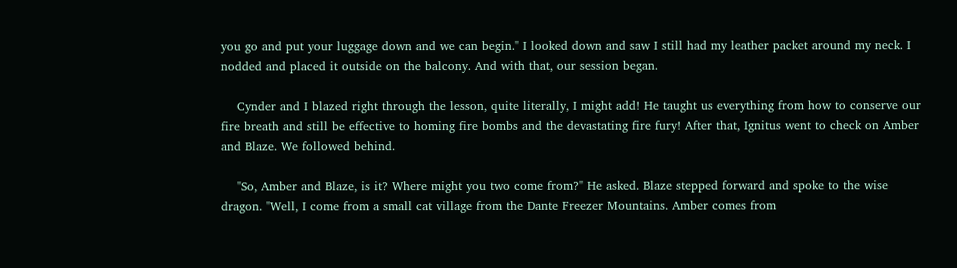you go and put your luggage down and we can begin." I looked down and saw I still had my leather packet around my neck. I nodded and placed it outside on the balcony. And with that, our session began.

    Cynder and I blazed right through the lesson, quite literally, I might add! He taught us everything from how to conserve our fire breath and still be effective to homing fire bombs and the devastating fire fury! After that, Ignitus went to check on Amber and Blaze. We followed behind.

    "So, Amber and Blaze, is it? Where might you two come from?" He asked. Blaze stepped forward and spoke to the wise dragon. "Well, I come from a small cat village from the Dante Freezer Mountains. Amber comes from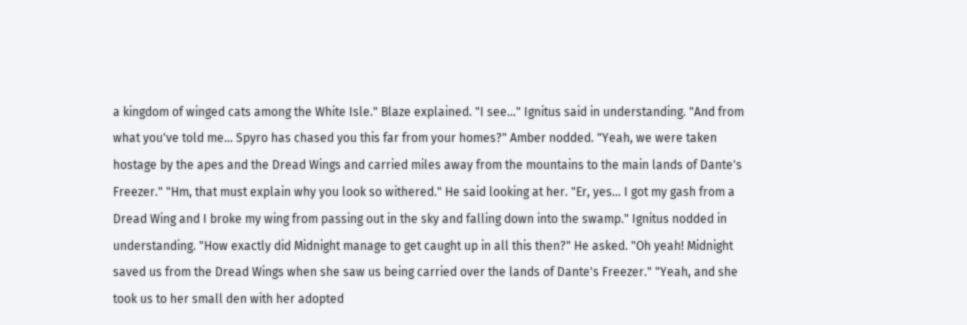a kingdom of winged cats among the White Isle." Blaze explained. "I see..." Ignitus said in understanding. "And from what you've told me... Spyro has chased you this far from your homes?" Amber nodded. "Yeah, we were taken hostage by the apes and the Dread Wings and carried miles away from the mountains to the main lands of Dante's Freezer." "Hm, that must explain why you look so withered." He said looking at her. "Er, yes... I got my gash from a Dread Wing and I broke my wing from passing out in the sky and falling down into the swamp." Ignitus nodded in understanding. "How exactly did Midnight manage to get caught up in all this then?" He asked. "Oh yeah! Midnight saved us from the Dread Wings when she saw us being carried over the lands of Dante's Freezer." "Yeah, and she took us to her small den with her adopted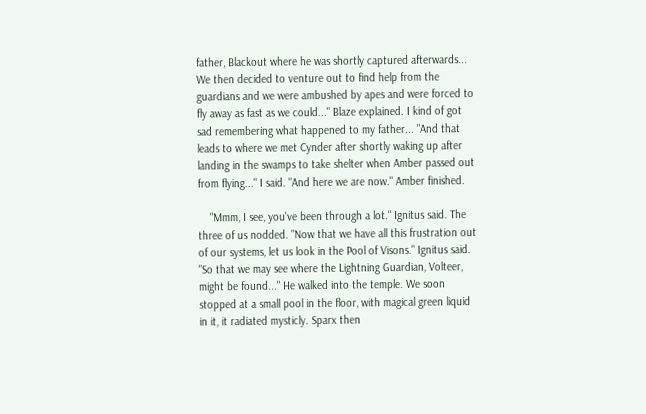father, Blackout where he was shortly captured afterwards... We then decided to venture out to find help from the guardians and we were ambushed by apes and were forced to fly away as fast as we could..." Blaze explained. I kind of got sad remembering what happened to my father... "And that leads to where we met Cynder after shortly waking up after landing in the swamps to take shelter when Amber passed out from flying..." I said. "And here we are now." Amber finished.

    "Mmm, I see, you've been through a lot." Ignitus said. The three of us nodded. "Now that we have all this frustration out of our systems, let us look in the Pool of Visons." Ignitus said. "So that we may see where the Lightning Guardian, Volteer, might be found..." He walked into the temple. We soon stopped at a small pool in the floor, with magical green liquid in it, it radiated mysticly. Sparx then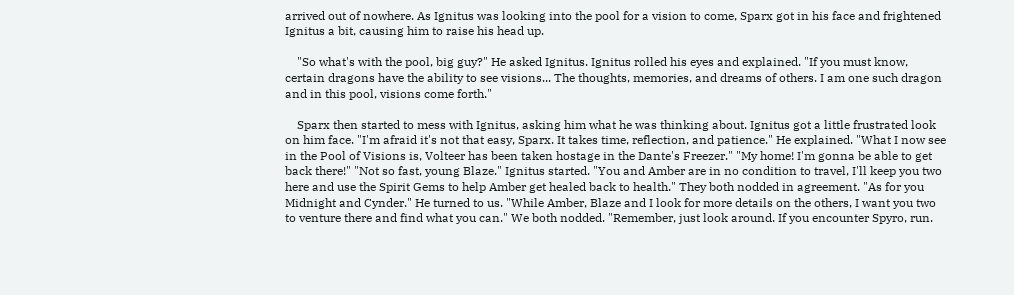arrived out of nowhere. As Ignitus was looking into the pool for a vision to come, Sparx got in his face and frightened Ignitus a bit, causing him to raise his head up.

    "So what's with the pool, big guy?" He asked Ignitus. Ignitus rolled his eyes and explained. "If you must know, certain dragons have the ability to see visions... The thoughts, memories, and dreams of others. I am one such dragon and in this pool, visions come forth."

    Sparx then started to mess with Ignitus, asking him what he was thinking about. Ignitus got a little frustrated look on him face. "I'm afraid it's not that easy, Sparx. It takes time, reflection, and patience." He explained. "What I now see in the Pool of Visions is, Volteer has been taken hostage in the Dante's Freezer." "My home! I'm gonna be able to get back there!" "Not so fast, young Blaze." Ignitus started. "You and Amber are in no condition to travel, I'll keep you two here and use the Spirit Gems to help Amber get healed back to health." They both nodded in agreement. "As for you Midnight and Cynder." He turned to us. "While Amber, Blaze and I look for more details on the others, I want you two to venture there and find what you can." We both nodded. "Remember, just look around. If you encounter Spyro, run.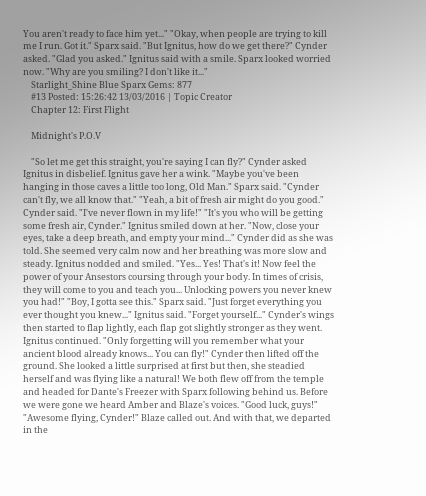You aren't ready to face him yet..." "Okay, when people are trying to kill me I run. Got it." Sparx said. "But Ignitus, how do we get there?" Cynder asked. "Glad you asked." Ignitus said with a smile. Sparx looked worried now. "Why are you smiling? I don't like it..."
    Starlight_Shine Blue Sparx Gems: 877
    #13 Posted: 15:26:42 13/03/2016 | Topic Creator
    Chapter 12: First Flight

    Midnight's P.O.V

    "So let me get this straight, you're saying I can fly?" Cynder asked Ignitus in disbelief. Ignitus gave her a wink. "Maybe you've been hanging in those caves a little too long, Old Man." Sparx said. "Cynder can't fly, we all know that." "Yeah, a bit of fresh air might do you good." Cynder said. "I've never flown in my life!" "It's you who will be getting some fresh air, Cynder." Ignitus smiled down at her. "Now, close your eyes, take a deep breath, and empty your mind..." Cynder did as she was told. She seemed very calm now and her breathing was more slow and steady. Ignitus nodded and smiled. "Yes... Yes! That's it! Now feel the power of your Ansestors coursing through your body. In times of crisis, they will come to you and teach you... Unlocking powers you never knew you had!" "Boy, I gotta see this." Sparx said. "Just forget everything you ever thought you knew..." Ignitus said. "Forget yourself..." Cynder's wings then started to flap lightly, each flap got slightly stronger as they went. Ignitus continued. "Only forgetting will you remember what your ancient blood already knows... You can fly!" Cynder then lifted off the ground. She looked a little surprised at first but then, she steadied herself and was flying like a natural! We both flew off from the temple and headed for Dante's Freezer with Sparx following behind us. Before we were gone we heard Amber and Blaze's voices. "Good luck, guys!" "Awesome flying, Cynder!" Blaze called out. And with that, we departed in the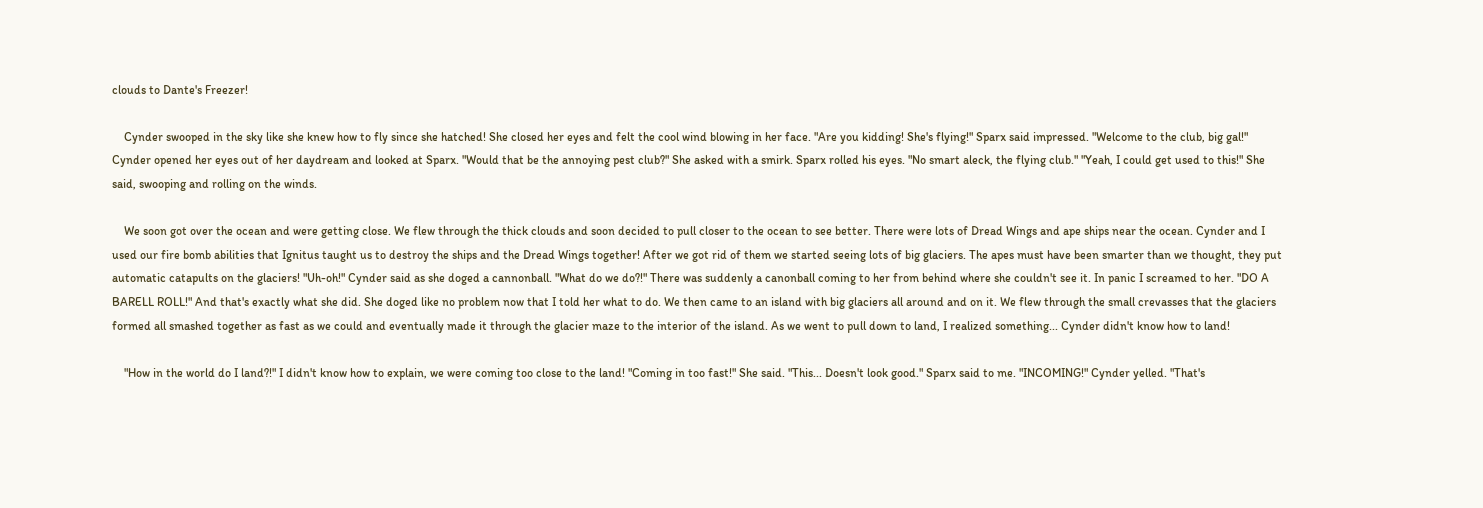clouds to Dante's Freezer!

    Cynder swooped in the sky like she knew how to fly since she hatched! She closed her eyes and felt the cool wind blowing in her face. "Are you kidding! She's flying!" Sparx said impressed. "Welcome to the club, big gal!" Cynder opened her eyes out of her daydream and looked at Sparx. "Would that be the annoying pest club?" She asked with a smirk. Sparx rolled his eyes. "No smart aleck, the flying club." "Yeah, I could get used to this!" She said, swooping and rolling on the winds.

    We soon got over the ocean and were getting close. We flew through the thick clouds and soon decided to pull closer to the ocean to see better. There were lots of Dread Wings and ape ships near the ocean. Cynder and I used our fire bomb abilities that Ignitus taught us to destroy the ships and the Dread Wings together! After we got rid of them we started seeing lots of big glaciers. The apes must have been smarter than we thought, they put automatic catapults on the glaciers! "Uh-oh!" Cynder said as she doged a cannonball. "What do we do?!" There was suddenly a canonball coming to her from behind where she couldn't see it. In panic I screamed to her. "DO A BARELL ROLL!" And that's exactly what she did. She doged like no problem now that I told her what to do. We then came to an island with big glaciers all around and on it. We flew through the small crevasses that the glaciers formed all smashed together as fast as we could and eventually made it through the glacier maze to the interior of the island. As we went to pull down to land, I realized something... Cynder didn't know how to land!

    "How in the world do I land?!" I didn't know how to explain, we were coming too close to the land! "Coming in too fast!" She said. "This... Doesn't look good." Sparx said to me. "INCOMING!" Cynder yelled. "That's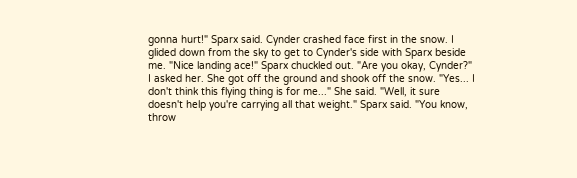gonna hurt!" Sparx said. Cynder crashed face first in the snow. I glided down from the sky to get to Cynder's side with Sparx beside me. "Nice landing ace!" Sparx chuckled out. "Are you okay, Cynder?" I asked her. She got off the ground and shook off the snow. "Yes... I don't think this flying thing is for me..." She said. "Well, it sure doesn't help you're carrying all that weight." Sparx said. "You know, throw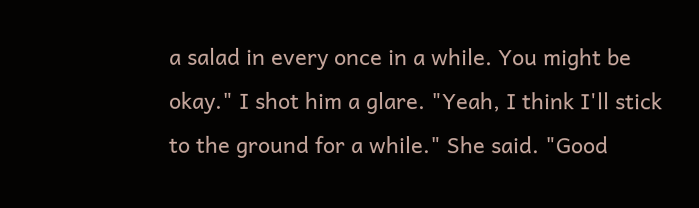a salad in every once in a while. You might be okay." I shot him a glare. "Yeah, I think I'll stick to the ground for a while." She said. "Good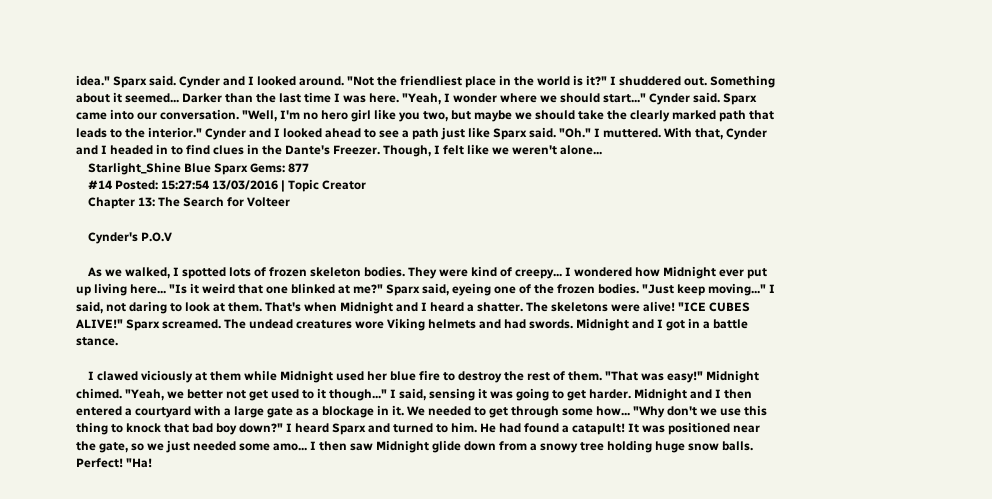idea." Sparx said. Cynder and I looked around. "Not the friendliest place in the world is it?" I shuddered out. Something about it seemed... Darker than the last time I was here. "Yeah, I wonder where we should start..." Cynder said. Sparx came into our conversation. "Well, I'm no hero girl like you two, but maybe we should take the clearly marked path that leads to the interior." Cynder and I looked ahead to see a path just like Sparx said. "Oh." I muttered. With that, Cynder and I headed in to find clues in the Dante's Freezer. Though, I felt like we weren't alone...
    Starlight_Shine Blue Sparx Gems: 877
    #14 Posted: 15:27:54 13/03/2016 | Topic Creator
    Chapter 13: The Search for Volteer

    Cynder's P.O.V

    As we walked, I spotted lots of frozen skeleton bodies. They were kind of creepy... I wondered how Midnight ever put up living here... "Is it weird that one blinked at me?" Sparx said, eyeing one of the frozen bodies. "Just keep moving..." I said, not daring to look at them. That's when Midnight and I heard a shatter. The skeletons were alive! "ICE CUBES ALIVE!" Sparx screamed. The undead creatures wore Viking helmets and had swords. Midnight and I got in a battle stance.

    I clawed viciously at them while Midnight used her blue fire to destroy the rest of them. "That was easy!" Midnight chimed. "Yeah, we better not get used to it though..." I said, sensing it was going to get harder. Midnight and I then entered a courtyard with a large gate as a blockage in it. We needed to get through some how... "Why don't we use this thing to knock that bad boy down?" I heard Sparx and turned to him. He had found a catapult! It was positioned near the gate, so we just needed some amo... I then saw Midnight glide down from a snowy tree holding huge snow balls. Perfect! "Ha!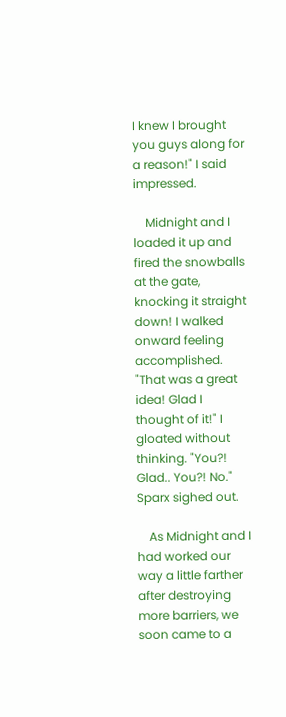I knew I brought you guys along for a reason!" I said impressed.

    Midnight and I loaded it up and fired the snowballs at the gate, knocking it straight down! I walked onward feeling accomplished. "That was a great idea! Glad I thought of it!" I gloated without thinking. "You?! Glad.. You?! No." Sparx sighed out.

    As Midnight and I had worked our way a little farther after destroying more barriers, we soon came to a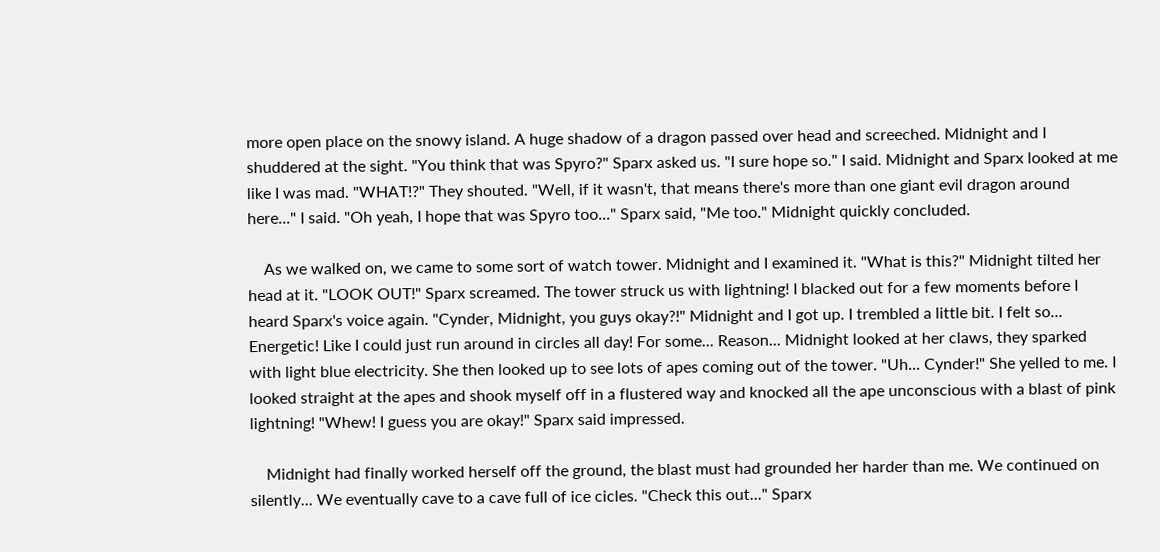more open place on the snowy island. A huge shadow of a dragon passed over head and screeched. Midnight and I shuddered at the sight. "You think that was Spyro?" Sparx asked us. "I sure hope so." I said. Midnight and Sparx looked at me like I was mad. "WHAT!?" They shouted. "Well, if it wasn't, that means there's more than one giant evil dragon around here..." I said. "Oh yeah, I hope that was Spyro too..." Sparx said, "Me too." Midnight quickly concluded.

    As we walked on, we came to some sort of watch tower. Midnight and I examined it. "What is this?" Midnight tilted her head at it. "LOOK OUT!" Sparx screamed. The tower struck us with lightning! I blacked out for a few moments before I heard Sparx's voice again. "Cynder, Midnight, you guys okay?!" Midnight and I got up. I trembled a little bit. I felt so... Energetic! Like I could just run around in circles all day! For some... Reason... Midnight looked at her claws, they sparked with light blue electricity. She then looked up to see lots of apes coming out of the tower. "Uh... Cynder!" She yelled to me. I looked straight at the apes and shook myself off in a flustered way and knocked all the ape unconscious with a blast of pink lightning! "Whew! I guess you are okay!" Sparx said impressed.

    Midnight had finally worked herself off the ground, the blast must had grounded her harder than me. We continued on silently... We eventually cave to a cave full of ice cicles. "Check this out..." Sparx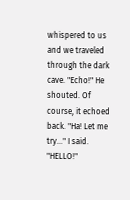whispered to us and we traveled through the dark cave. "Echo!" He shouted. Of course, it echoed back. "Ha! Let me try..." I said. "HELLO!"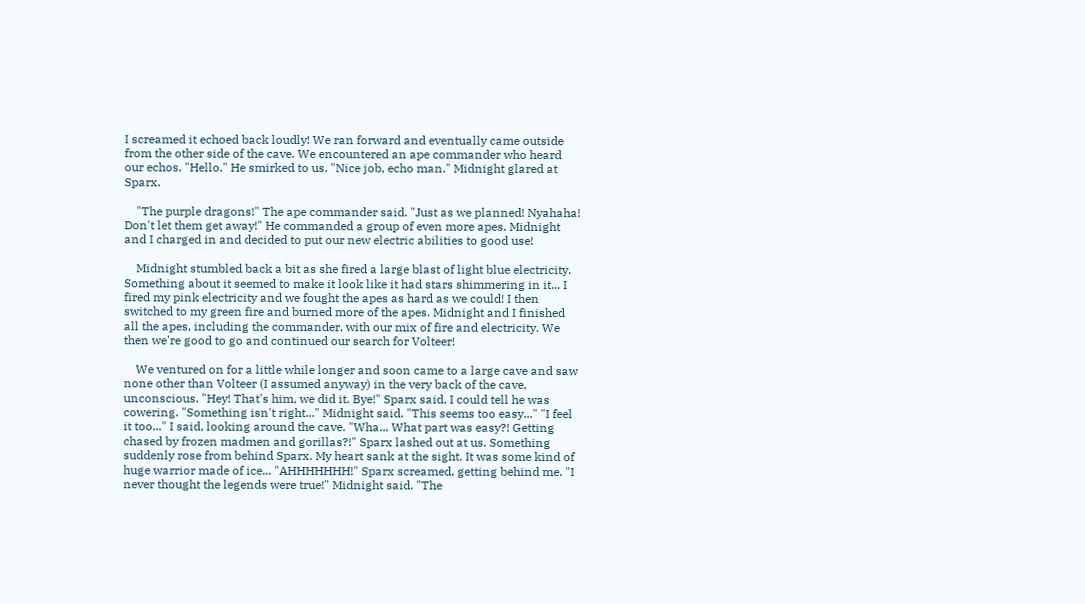I screamed it echoed back loudly! We ran forward and eventually came outside from the other side of the cave. We encountered an ape commander who heard our echos. "Hello." He smirked to us. "Nice job, echo man." Midnight glared at Sparx.

    "The purple dragons!" The ape commander said. "Just as we planned! Nyahaha! Don't let them get away!" He commanded a group of even more apes. Midnight and I charged in and decided to put our new electric abilities to good use!

    Midnight stumbled back a bit as she fired a large blast of light blue electricity. Something about it seemed to make it look like it had stars shimmering in it... I fired my pink electricity and we fought the apes as hard as we could! I then switched to my green fire and burned more of the apes. Midnight and I finished all the apes, including the commander, with our mix of fire and electricity. We then we're good to go and continued our search for Volteer!

    We ventured on for a little while longer and soon came to a large cave and saw none other than Volteer (I assumed anyway) in the very back of the cave, unconscious. "Hey! That's him, we did it. Bye!" Sparx said. I could tell he was cowering. "Something isn't right..." Midnight said. "This seems too easy..." "I feel it too..." I said, looking around the cave. "Wha... What part was easy?! Getting chased by frozen madmen and gorillas?!" Sparx lashed out at us. Something suddenly rose from behind Sparx. My heart sank at the sight. It was some kind of huge warrior made of ice... "AHHHHHHH!" Sparx screamed, getting behind me. "I never thought the legends were true!" Midnight said. "The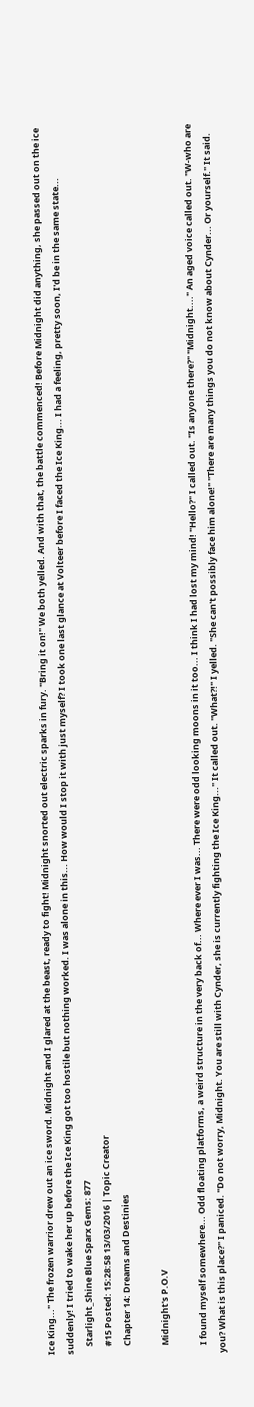Ice King..." The frozen warrior drew out an ice sword. Midnight and I glared at the beast, ready to fight! Midnight snorted out electric sparks in fury. "Bring it on!" We both yelled. And with that, the battle commenced! Before Midnight did anything, she passed out on the ice suddenly! I tried to wake her up before the Ice King got too hostile but nothing worked. I was alone in this... How would I stop it with just myself? I took one last glance at Volteer before I faced the Ice King... I had a feeling, pretty soon, I'd be in the same state...
    Starlight_Shine Blue Sparx Gems: 877
    #15 Posted: 15:28:58 13/03/2016 | Topic Creator
    Chapter 14: Dreams and Destinies

    Midnight's P.O.V

    I found myself somewhere... Odd floating platforms, a weird structure in the very back of... Where ever I was... There were odd looking moons in it too... I think I had lost my mind! "Hello?" I called out. "Is anyone there?" "Midnight...." An aged voice called out. "W-who are you? What is this place?" I paniced. "Do not worry, Midnight. You are still with Cynder, she is currently fighting the Ice King..." It called out. "What?!" I yelled. "She can't possibly face him alone!" "There are many things you do not know about Cynder... Or yourself." It said.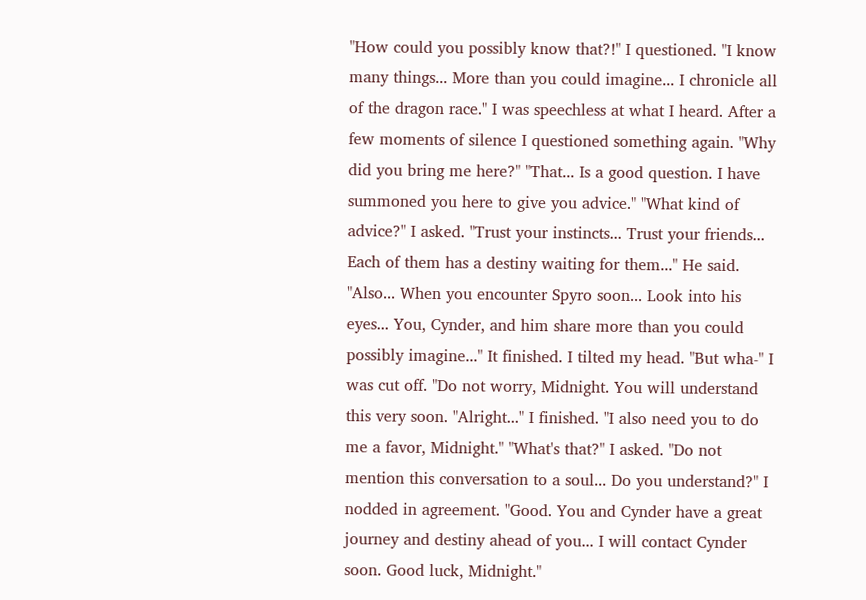"How could you possibly know that?!" I questioned. "I know many things... More than you could imagine... I chronicle all of the dragon race." I was speechless at what I heard. After a few moments of silence I questioned something again. "Why did you bring me here?" "That... Is a good question. I have summoned you here to give you advice." "What kind of advice?" I asked. "Trust your instincts... Trust your friends... Each of them has a destiny waiting for them..." He said. "Also... When you encounter Spyro soon... Look into his eyes... You, Cynder, and him share more than you could possibly imagine..." It finished. I tilted my head. "But wha-" I was cut off. "Do not worry, Midnight. You will understand this very soon. "Alright..." I finished. "I also need you to do me a favor, Midnight." "What's that?" I asked. "Do not mention this conversation to a soul... Do you understand?" I nodded in agreement. "Good. You and Cynder have a great journey and destiny ahead of you... I will contact Cynder soon. Good luck, Midnight."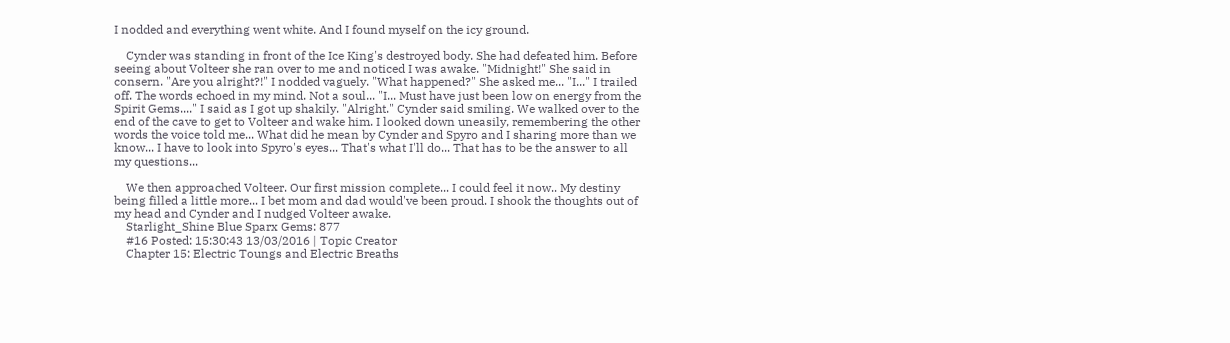I nodded and everything went white. And I found myself on the icy ground.

    Cynder was standing in front of the Ice King's destroyed body. She had defeated him. Before seeing about Volteer she ran over to me and noticed I was awake. "Midnight!" She said in consern. "Are you alright?!" I nodded vaguely. "What happened?" She asked me... "I..." I trailed off. The words echoed in my mind. Not a soul... "I... Must have just been low on energy from the Spirit Gems...." I said as I got up shakily. "Alright." Cynder said smiling. We walked over to the end of the cave to get to Volteer and wake him. I looked down uneasily, remembering the other words the voice told me... What did he mean by Cynder and Spyro and I sharing more than we know... I have to look into Spyro's eyes... That's what I'll do... That has to be the answer to all my questions...

    We then approached Volteer. Our first mission complete... I could feel it now.. My destiny being filled a little more... I bet mom and dad would've been proud. I shook the thoughts out of my head and Cynder and I nudged Volteer awake.
    Starlight_Shine Blue Sparx Gems: 877
    #16 Posted: 15:30:43 13/03/2016 | Topic Creator
    Chapter 15: Electric Toungs and Electric Breaths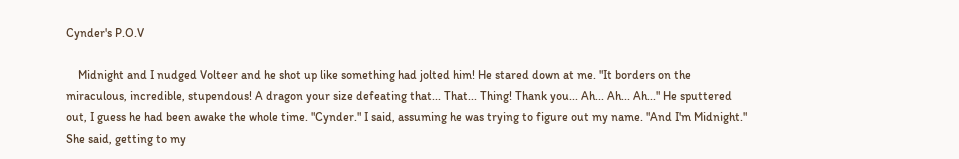Cynder's P.O.V

    Midnight and I nudged Volteer and he shot up like something had jolted him! He stared down at me. "It borders on the miraculous, incredible, stupendous! A dragon your size defeating that... That... Thing! Thank you... Ah... Ah... Ah..." He sputtered out, I guess he had been awake the whole time. "Cynder." I said, assuming he was trying to figure out my name. "And I'm Midnight." She said, getting to my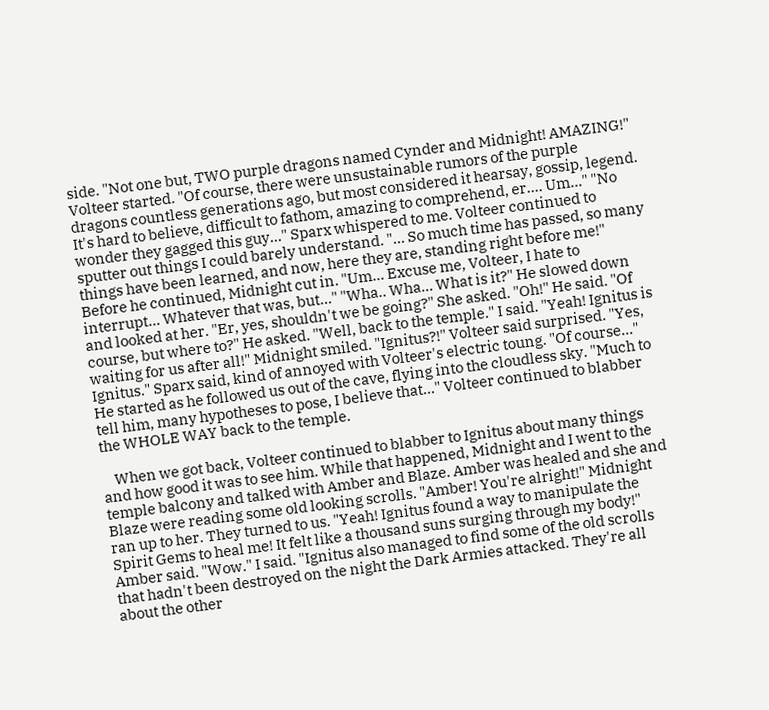side. "Not one but, TWO purple dragons named Cynder and Midnight! AMAZING!" Volteer started. "Of course, there were unsustainable rumors of the purple dragons countless generations ago, but most considered it hearsay, gossip, legend. It's hard to believe, difficult to fathom, amazing to comprehend, er.... Um..." "No wonder they gagged this guy..." Sparx whispered to me. Volteer continued to sputter out things I could barely understand. "... So much time has passed, so many things have been learned, and now, here they are, standing right before me!" Before he continued, Midnight cut in. "Um... Excuse me, Volteer, I hate to interrupt... Whatever that was, but..." "Wha.. Wha... What is it?" He slowed down and looked at her. "Er, yes, shouldn't we be going?" She asked. "Oh!" He said. "Of course, but where to?" He asked. "Well, back to the temple." I said. "Yeah! Ignitus is waiting for us after all!" Midnight smiled. "Ignitus?!" Volteer said surprised. "Yes, Ignitus." Sparx said, kind of annoyed with Volteer's electric toung. "Of course..." He started as he followed us out of the cave, flying into the cloudless sky. "Much to tell him, many hypotheses to pose, I believe that..." Volteer continued to blabber the WHOLE WAY back to the temple.

    When we got back, Volteer continued to blabber to Ignitus about many things and how good it was to see him. While that happened, Midnight and I went to the temple balcony and talked with Amber and Blaze. Amber was healed and she and Blaze were reading some old looking scrolls. "Amber! You're alright!" Midnight ran up to her. They turned to us. "Yeah! Ignitus found a way to manipulate the Spirit Gems to heal me! It felt like a thousand suns surging through my body!" Amber said. "Wow." I said. "Ignitus also managed to find some of the old scrolls that hadn't been destroyed on the night the Dark Armies attacked. They're all about the other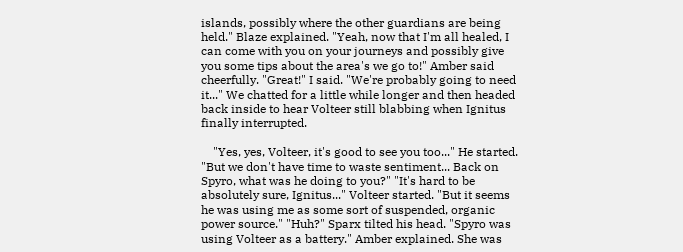islands, possibly where the other guardians are being held." Blaze explained. "Yeah, now that I'm all healed, I can come with you on your journeys and possibly give you some tips about the area's we go to!" Amber said cheerfully. "Great!" I said. "We're probably going to need it..." We chatted for a little while longer and then headed back inside to hear Volteer still blabbing when Ignitus finally interrupted.

    "Yes, yes, Volteer, it's good to see you too..." He started. "But we don't have time to waste sentiment... Back on Spyro, what was he doing to you?" "It's hard to be absolutely sure, Ignitus..." Volteer started. "But it seems he was using me as some sort of suspended, organic power source." "Huh?" Sparx tilted his head. "Spyro was using Volteer as a battery." Amber explained. She was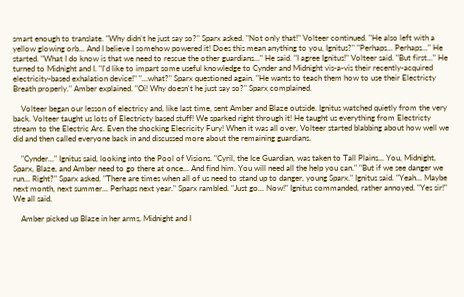smart enough to translate. "Why didn't he just say so?" Sparx asked. "Not only that!" Volteer continued. "He also left with a yellow glowing orb... And I believe I somehow powered it! Does this mean anything to you, Ignitus?" "Perhaps... Perhaps..." He started. "What I do know is that we need to rescue the other guardians..." He said. "I agree Ignitus!" Volteer said. "But first..." He turned to Midnight and I. "I'd like to impart some useful knowledge to Cynder and Midnight vis-a-vis their recently-acquired electricity-based exhalation device!" "...what?" Sparx questioned again. "He wants to teach them how to use their Electricty Breath properly." Amber explained. "Oi! Why doesn't he just say so?" Sparx complained.

    Volteer began our lesson of electricy and, like last time, sent Amber and Blaze outside. Ignitus watched quietly from the very back. Volteer taught us lots of Electricty based stuff! We sparked right through it! He taught us everything from Electricty stream to the Electric Arc. Even the shocking Elecricity Fury! When it was all over, Volteer started blabbing about how well we did and then called everyone back in and discussed more about the remaining guardians.

    "Cynder..." Ignitus said, looking into the Pool of Visions. "Cyril, the Ice Guardian, was taken to Tall Plains... You, Midnight, Sparx, Blaze, and Amber need to go there at once... And find him. You will need all the help you can." "But if we see danger we run... Right?" Sparx asked. "There are times when all of us need to stand up to danger, young Sparx." Ignitus said. "Yeah... Maybe next month, next summer... Perhaps next year." Sparx rambled. "Just go... Now!" Ignitus commanded, rather annoyed. "Yes sir!" We all said.

    Amber picked up Blaze in her arms, Midnight and I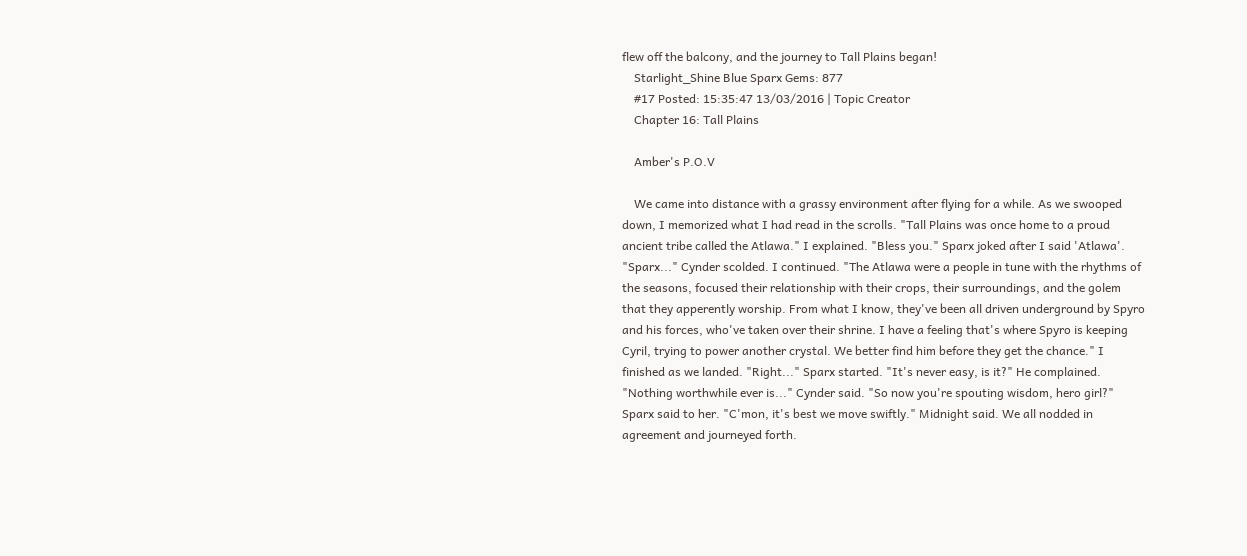flew off the balcony, and the journey to Tall Plains began!
    Starlight_Shine Blue Sparx Gems: 877
    #17 Posted: 15:35:47 13/03/2016 | Topic Creator
    Chapter 16: Tall Plains

    Amber's P.O.V

    We came into distance with a grassy environment after flying for a while. As we swooped down, I memorized what I had read in the scrolls. "Tall Plains was once home to a proud ancient tribe called the Atlawa." I explained. "Bless you." Sparx joked after I said 'Atlawa'. "Sparx..." Cynder scolded. I continued. "The Atlawa were a people in tune with the rhythms of the seasons, focused their relationship with their crops, their surroundings, and the golem that they apperently worship. From what I know, they've been all driven underground by Spyro and his forces, who've taken over their shrine. I have a feeling that's where Spyro is keeping Cyril, trying to power another crystal. We better find him before they get the chance." I finished as we landed. "Right..." Sparx started. "It's never easy, is it?" He complained. "Nothing worthwhile ever is..." Cynder said. "So now you're spouting wisdom, hero girl?" Sparx said to her. "C'mon, it's best we move swiftly." Midnight said. We all nodded in agreement and journeyed forth.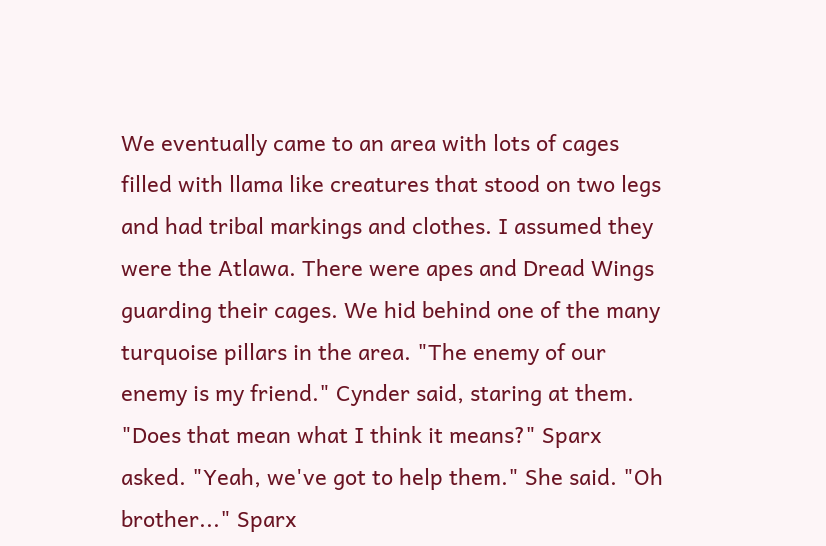We eventually came to an area with lots of cages filled with llama like creatures that stood on two legs and had tribal markings and clothes. I assumed they were the Atlawa. There were apes and Dread Wings guarding their cages. We hid behind one of the many turquoise pillars in the area. "The enemy of our enemy is my friend." Cynder said, staring at them. "Does that mean what I think it means?" Sparx asked. "Yeah, we've got to help them." She said. "Oh brother..." Sparx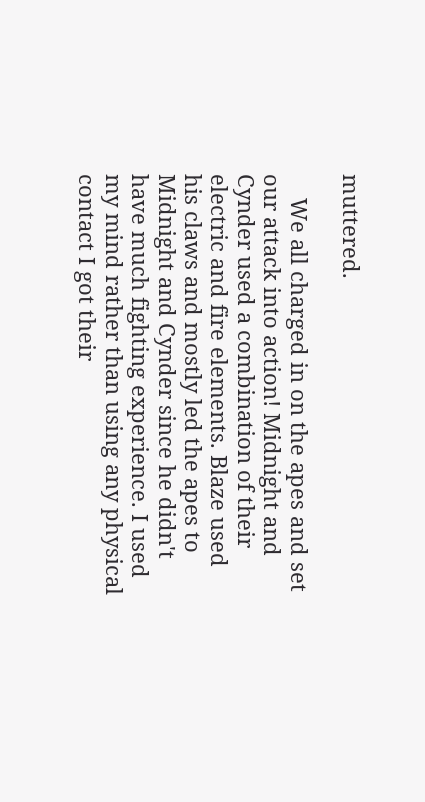muttered.

    We all charged in on the apes and set our attack into action! Midnight and Cynder used a combination of their electric and fire elements. Blaze used his claws and mostly led the apes to Midnight and Cynder since he didn't have much fighting experience. I used my mind rather than using any physical contact I got their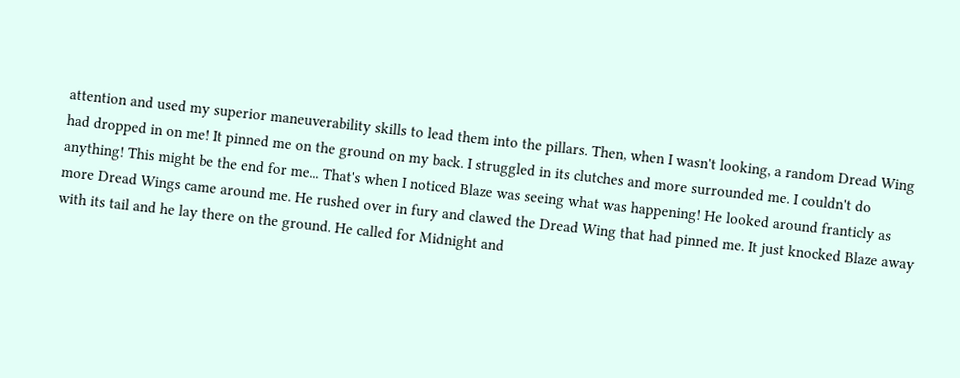attention and used my superior maneuverability skills to lead them into the pillars. Then, when I wasn't looking, a random Dread Wing had dropped in on me! It pinned me on the ground on my back. I struggled in its clutches and more surrounded me. I couldn't do anything! This might be the end for me... That's when I noticed Blaze was seeing what was happening! He looked around franticly as more Dread Wings came around me. He rushed over in fury and clawed the Dread Wing that had pinned me. It just knocked Blaze away with its tail and he lay there on the ground. He called for Midnight and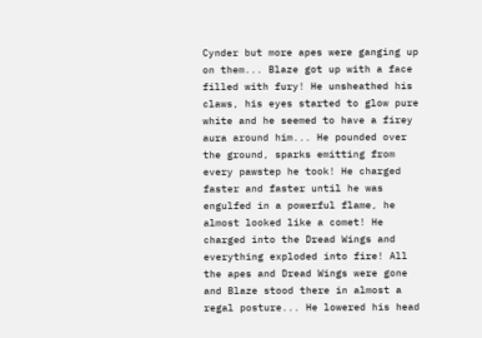Cynder but more apes were ganging up on them... Blaze got up with a face filled with fury! He unsheathed his claws, his eyes started to glow pure white and he seemed to have a firey aura around him... He pounded over the ground, sparks emitting from every pawstep he took! He charged faster and faster until he was engulfed in a powerful flame, he almost looked like a comet! He charged into the Dread Wings and everything exploded into fire! All the apes and Dread Wings were gone and Blaze stood there in almost a regal posture... He lowered his head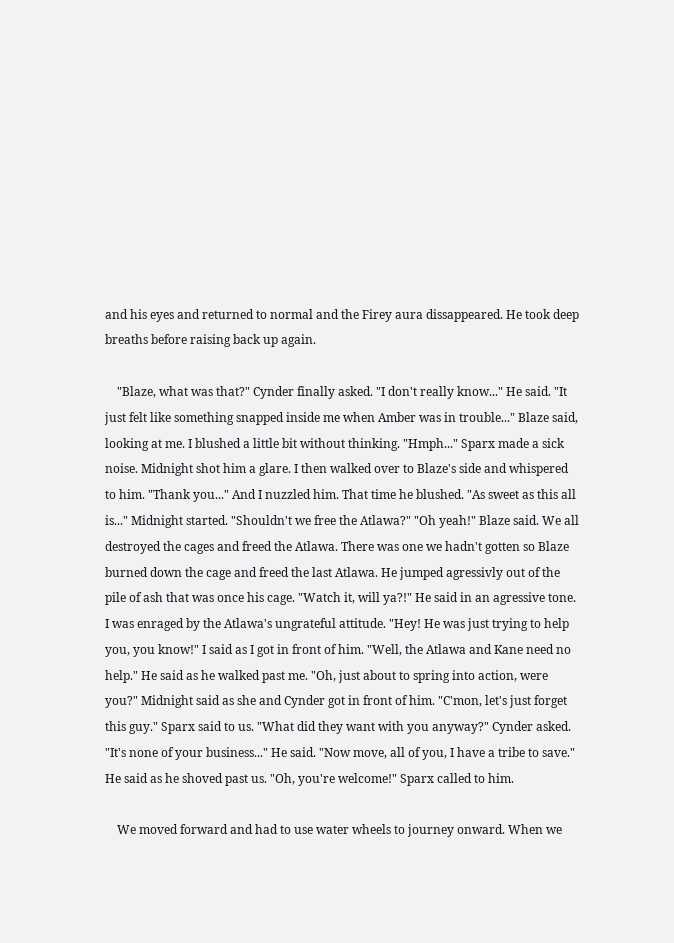and his eyes and returned to normal and the Firey aura dissappeared. He took deep breaths before raising back up again.

    "Blaze, what was that?" Cynder finally asked. "I don't really know..." He said. "It just felt like something snapped inside me when Amber was in trouble..." Blaze said, looking at me. I blushed a little bit without thinking. "Hmph..." Sparx made a sick noise. Midnight shot him a glare. I then walked over to Blaze's side and whispered to him. "Thank you..." And I nuzzled him. That time he blushed. "As sweet as this all is..." Midnight started. "Shouldn't we free the Atlawa?" "Oh yeah!" Blaze said. We all destroyed the cages and freed the Atlawa. There was one we hadn't gotten so Blaze burned down the cage and freed the last Atlawa. He jumped agressivly out of the pile of ash that was once his cage. "Watch it, will ya?!" He said in an agressive tone. I was enraged by the Atlawa's ungrateful attitude. "Hey! He was just trying to help you, you know!" I said as I got in front of him. "Well, the Atlawa and Kane need no help." He said as he walked past me. "Oh, just about to spring into action, were you?" Midnight said as she and Cynder got in front of him. "C'mon, let's just forget this guy." Sparx said to us. "What did they want with you anyway?" Cynder asked. "It's none of your business..." He said. "Now move, all of you, I have a tribe to save." He said as he shoved past us. "Oh, you're welcome!" Sparx called to him.

    We moved forward and had to use water wheels to journey onward. When we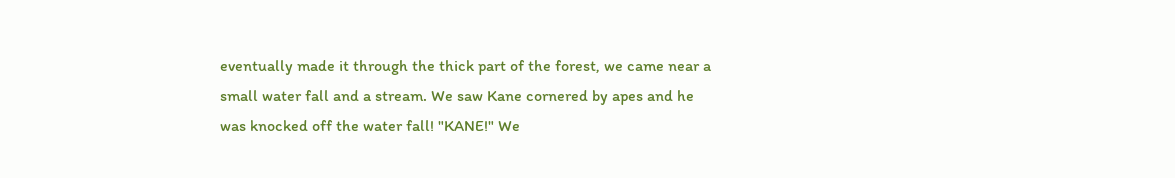eventually made it through the thick part of the forest, we came near a small water fall and a stream. We saw Kane cornered by apes and he was knocked off the water fall! "KANE!" We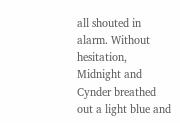all shouted in alarm. Without hesitation, Midnight and Cynder breathed out a light blue and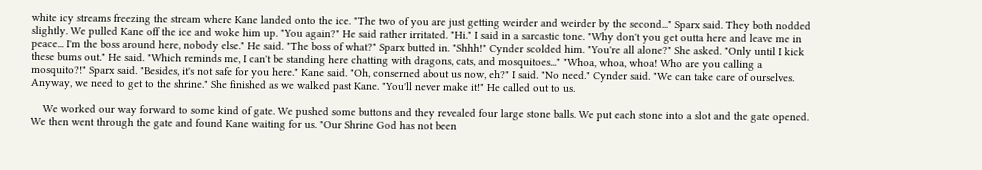white icy streams freezing the stream where Kane landed onto the ice. "The two of you are just getting weirder and weirder by the second..." Sparx said. They both nodded slightly. We pulled Kane off the ice and woke him up. "You again?" He said rather irritated. "Hi." I said in a sarcastic tone. "Why don't you get outta here and leave me in peace... I'm the boss around here, nobody else." He said. "The boss of what?" Sparx butted in. "Shhh!" Cynder scolded him. "You're all alone?" She asked. "Only until I kick these bums out." He said. "Which reminds me, I can't be standing here chatting with dragons, cats, and mosquitoes..." "Whoa, whoa, whoa! Who are you calling a mosquito?!" Sparx said. "Besides, it's not safe for you here." Kane said. "Oh, conserned about us now, eh?" I said. "No need." Cynder said. "We can take care of ourselves. Anyway, we need to get to the shrine." She finished as we walked past Kane. "You'll never make it!" He called out to us.

    We worked our way forward to some kind of gate. We pushed some buttons and they revealed four large stone balls. We put each stone into a slot and the gate opened. We then went through the gate and found Kane waiting for us. "Our Shrine God has not been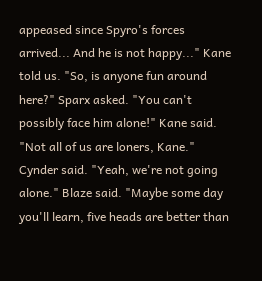appeased since Spyro's forces arrived... And he is not happy..." Kane told us. "So, is anyone fun around here?" Sparx asked. "You can't possibly face him alone!" Kane said. "Not all of us are loners, Kane." Cynder said. "Yeah, we're not going alone." Blaze said. "Maybe some day you'll learn, five heads are better than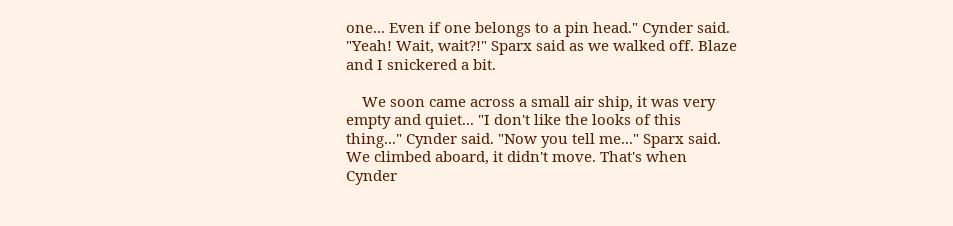one... Even if one belongs to a pin head." Cynder said. "Yeah! Wait, wait?!" Sparx said as we walked off. Blaze and I snickered a bit.

    We soon came across a small air ship, it was very empty and quiet... "I don't like the looks of this thing..." Cynder said. "Now you tell me..." Sparx said. We climbed aboard, it didn't move. That's when Cynder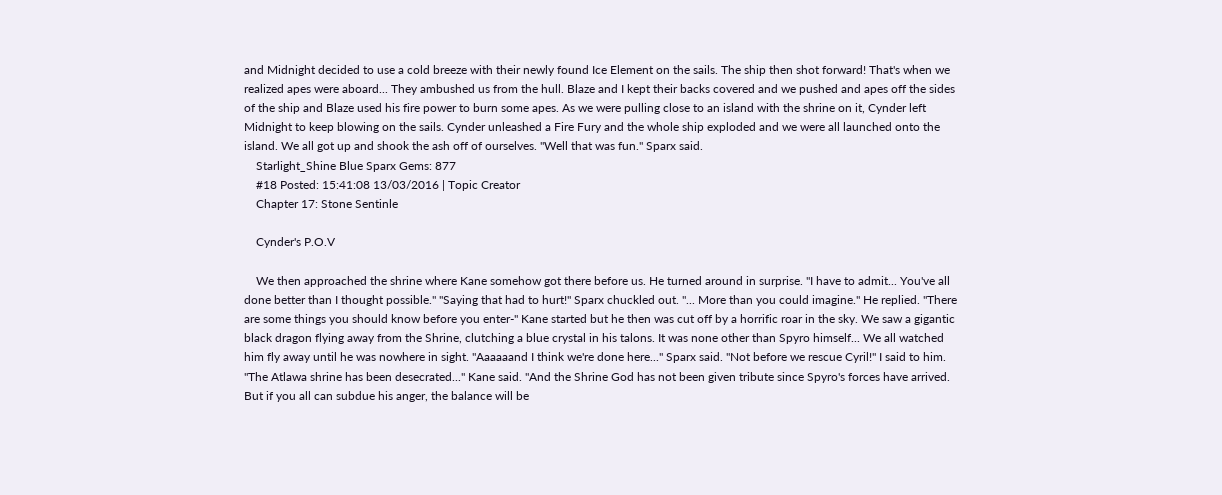and Midnight decided to use a cold breeze with their newly found Ice Element on the sails. The ship then shot forward! That's when we realized apes were aboard... They ambushed us from the hull. Blaze and I kept their backs covered and we pushed and apes off the sides of the ship and Blaze used his fire power to burn some apes. As we were pulling close to an island with the shrine on it, Cynder left Midnight to keep blowing on the sails. Cynder unleashed a Fire Fury and the whole ship exploded and we were all launched onto the island. We all got up and shook the ash off of ourselves. "Well that was fun." Sparx said.
    Starlight_Shine Blue Sparx Gems: 877
    #18 Posted: 15:41:08 13/03/2016 | Topic Creator
    Chapter 17: Stone Sentinle

    Cynder's P.O.V

    We then approached the shrine where Kane somehow got there before us. He turned around in surprise. "I have to admit... You've all done better than I thought possible." "Saying that had to hurt!" Sparx chuckled out. "... More than you could imagine." He replied. "There are some things you should know before you enter-" Kane started but he then was cut off by a horrific roar in the sky. We saw a gigantic black dragon flying away from the Shrine, clutching a blue crystal in his talons. It was none other than Spyro himself... We all watched him fly away until he was nowhere in sight. "Aaaaaand I think we're done here..." Sparx said. "Not before we rescue Cyril!" I said to him. "The Atlawa shrine has been desecrated..." Kane said. "And the Shrine God has not been given tribute since Spyro's forces have arrived. But if you all can subdue his anger, the balance will be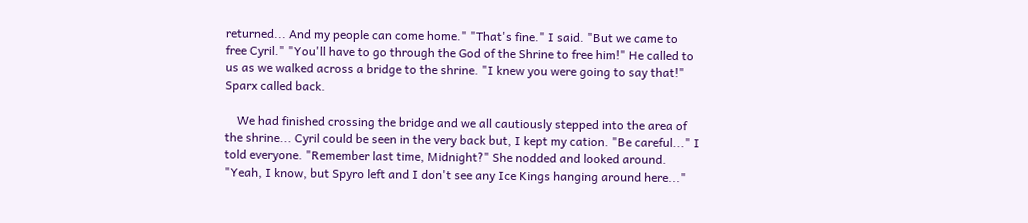returned... And my people can come home." "That's fine." I said. "But we came to free Cyril." "You'll have to go through the God of the Shrine to free him!" He called to us as we walked across a bridge to the shrine. "I knew you were going to say that!" Sparx called back.

    We had finished crossing the bridge and we all cautiously stepped into the area of the shrine... Cyril could be seen in the very back but, I kept my cation. "Be careful..." I told everyone. "Remember last time, Midnight?" She nodded and looked around. "Yeah, I know, but Spyro left and I don't see any Ice Kings hanging around here..."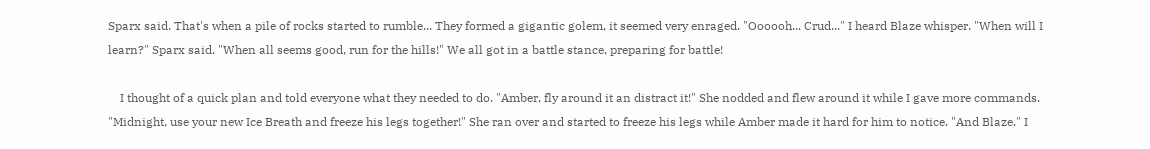Sparx said. That's when a pile of rocks started to rumble... They formed a gigantic golem, it seemed very enraged. "Oooooh... Crud..." I heard Blaze whisper. "When will I learn?" Sparx said. "When all seems good, run for the hills!" We all got in a battle stance, preparing for battle!

    I thought of a quick plan and told everyone what they needed to do. "Amber, fly around it an distract it!" She nodded and flew around it while I gave more commands. "Midnight, use your new Ice Breath and freeze his legs together!" She ran over and started to freeze his legs while Amber made it hard for him to notice. "And Blaze." I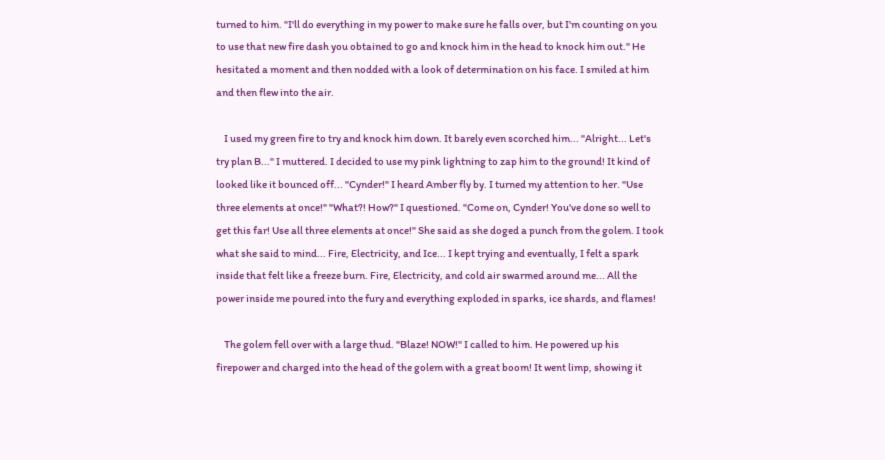turned to him. "I'll do everything in my power to make sure he falls over, but I'm counting on you to use that new fire dash you obtained to go and knock him in the head to knock him out." He hesitated a moment and then nodded with a look of determination on his face. I smiled at him and then flew into the air.

    I used my green fire to try and knock him down. It barely even scorched him... "Alright... Let's try plan B..." I muttered. I decided to use my pink lightning to zap him to the ground! It kind of looked like it bounced off... "Cynder!" I heard Amber fly by. I turned my attention to her. "Use three elements at once!" "What?! How?" I questioned. "Come on, Cynder! You've done so well to get this far! Use all three elements at once!" She said as she doged a punch from the golem. I took what she said to mind... Fire, Electricity, and Ice... I kept trying and eventually, I felt a spark inside that felt like a freeze burn. Fire, Electricity, and cold air swarmed around me... All the power inside me poured into the fury and everything exploded in sparks, ice shards, and flames!

    The golem fell over with a large thud. "Blaze! NOW!" I called to him. He powered up his firepower and charged into the head of the golem with a great boom! It went limp, showing it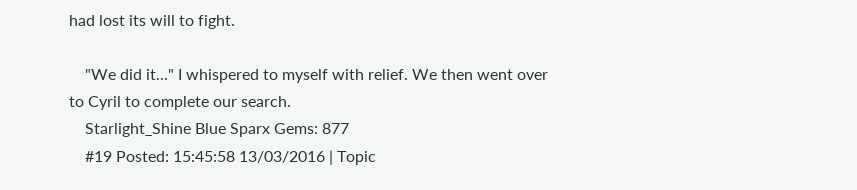had lost its will to fight.

    "We did it..." I whispered to myself with relief. We then went over to Cyril to complete our search.
    Starlight_Shine Blue Sparx Gems: 877
    #19 Posted: 15:45:58 13/03/2016 | Topic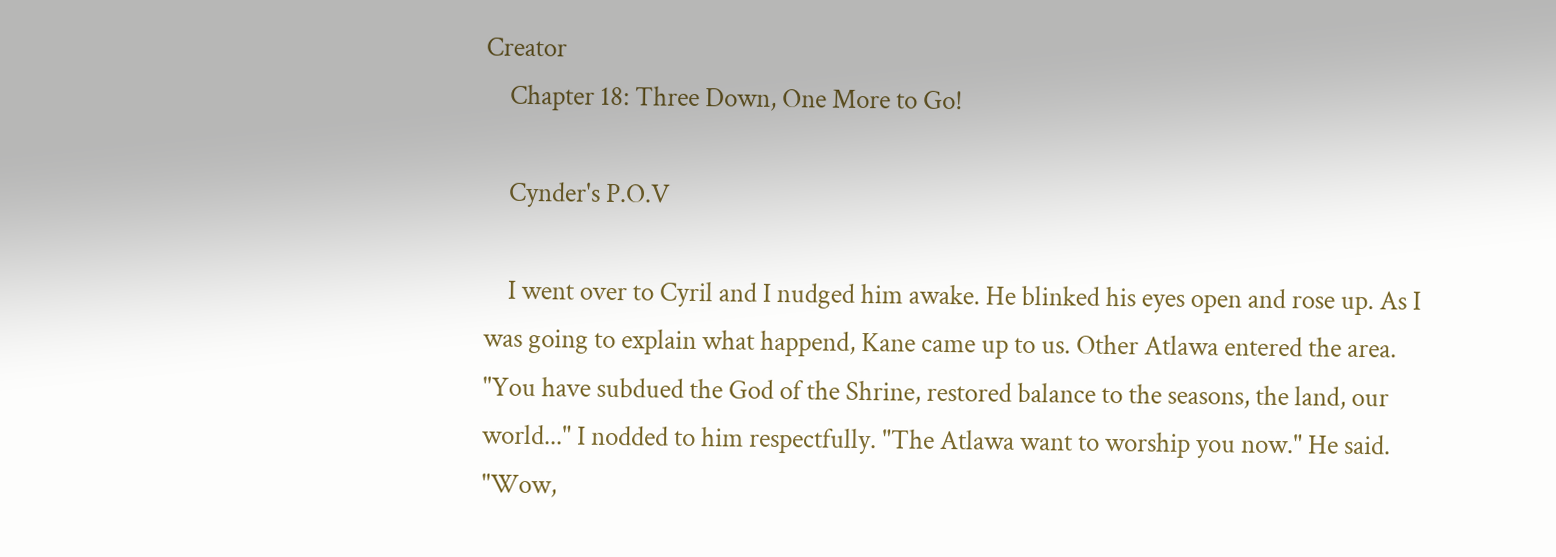Creator
    Chapter 18: Three Down, One More to Go!

    Cynder's P.O.V

    I went over to Cyril and I nudged him awake. He blinked his eyes open and rose up. As I was going to explain what happend, Kane came up to us. Other Atlawa entered the area. "You have subdued the God of the Shrine, restored balance to the seasons, the land, our world..." I nodded to him respectfully. "The Atlawa want to worship you now." He said. "Wow,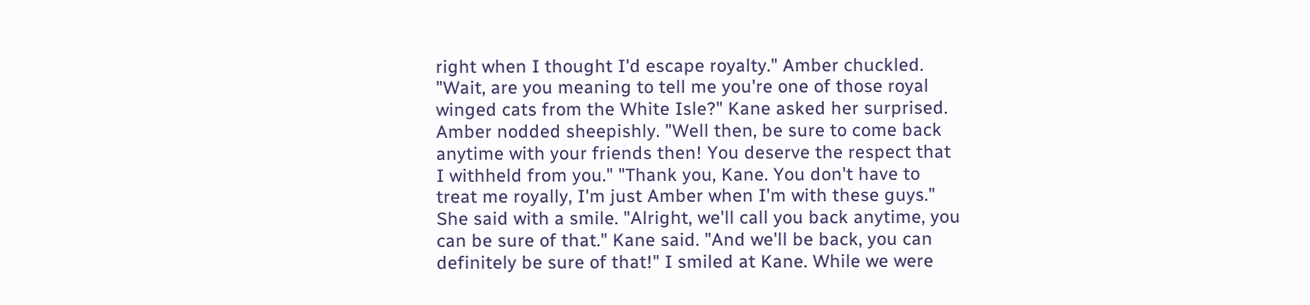right when I thought I'd escape royalty." Amber chuckled. "Wait, are you meaning to tell me you're one of those royal winged cats from the White Isle?" Kane asked her surprised. Amber nodded sheepishly. "Well then, be sure to come back anytime with your friends then! You deserve the respect that I withheld from you." "Thank you, Kane. You don't have to treat me royally, I'm just Amber when I'm with these guys." She said with a smile. "Alright, we'll call you back anytime, you can be sure of that." Kane said. "And we'll be back, you can definitely be sure of that!" I smiled at Kane. While we were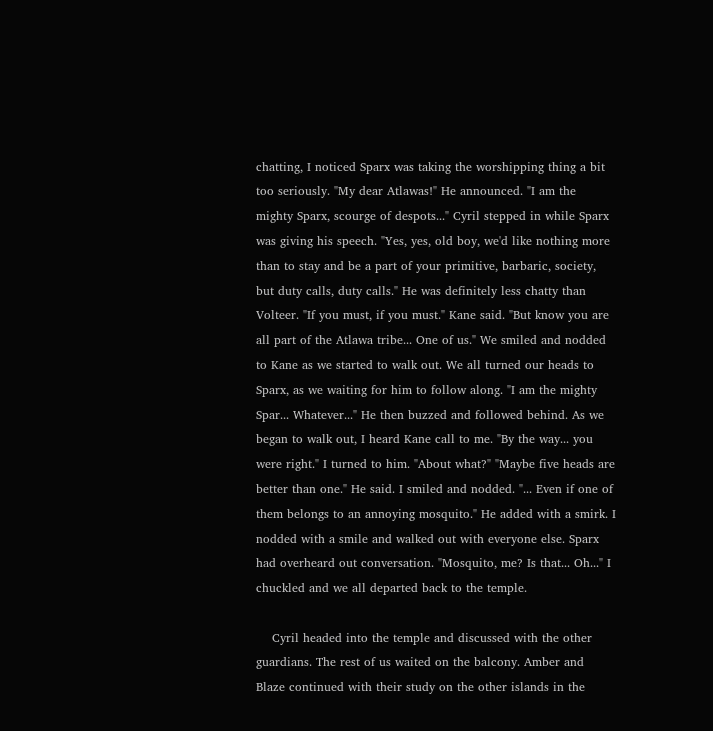chatting, I noticed Sparx was taking the worshipping thing a bit too seriously. "My dear Atlawas!" He announced. "I am the mighty Sparx, scourge of despots..." Cyril stepped in while Sparx was giving his speech. "Yes, yes, old boy, we'd like nothing more than to stay and be a part of your primitive, barbaric, society, but duty calls, duty calls." He was definitely less chatty than Volteer. "If you must, if you must." Kane said. "But know you are all part of the Atlawa tribe... One of us." We smiled and nodded to Kane as we started to walk out. We all turned our heads to Sparx, as we waiting for him to follow along. "I am the mighty Spar... Whatever..." He then buzzed and followed behind. As we began to walk out, I heard Kane call to me. "By the way... you were right." I turned to him. "About what?" "Maybe five heads are better than one." He said. I smiled and nodded. "... Even if one of them belongs to an annoying mosquito." He added with a smirk. I nodded with a smile and walked out with everyone else. Sparx had overheard out conversation. "Mosquito, me? Is that... Oh..." I chuckled and we all departed back to the temple.

    Cyril headed into the temple and discussed with the other guardians. The rest of us waited on the balcony. Amber and Blaze continued with their study on the other islands in the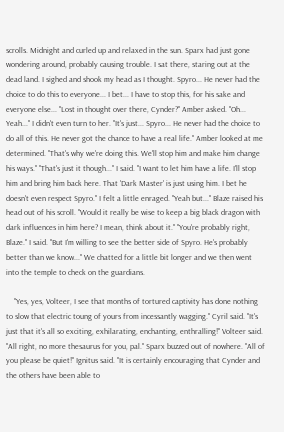scrolls. Midnight and curled up and relaxed in the sun. Sparx had just gone wondering around, probably causing trouble. I sat there, staring out at the dead land. I sighed and shook my head as I thought. Spyro... He never had the choice to do this to everyone... I bet... I have to stop this, for his sake and everyone else... "Lost in thought over there, Cynder?" Amber asked. "Oh... Yeah..." I didn't even turn to her. "It's just... Spyro... He never had the choice to do all of this. He never got the chance to have a real life." Amber looked at me determined. "That's why we're doing this. We'll stop him and make him change his ways." "That's just it though..." I said. "I want to let him have a life. I'll stop him and bring him back here. That 'Dark Master' is just using him. I bet he doesn't even respect Spyro." I felt a little enraged. "Yeah but..." Blaze raised his head out of his scroll. "Would it really be wise to keep a big black dragon with dark influences in him here? I mean, think about it." "You're probably right, Blaze." I said. "But I'm willing to see the better side of Spyro. He's probably better than we know..." We chatted for a little bit longer and we then went into the temple to check on the guardians.

    "Yes, yes, Volteer, I see that months of tortured captivity has done nothing to slow that electric toung of yours from incessantly wagging." Cyril said. "It's just that it's all so exciting, exhilarating, enchanting, enthralling!" Volteer said. "All right, no more thesaurus for you, pal." Sparx buzzed out of nowhere. "All of you please be quiet!" Ignitus said. "It is certainly encouraging that Cynder and the others have been able to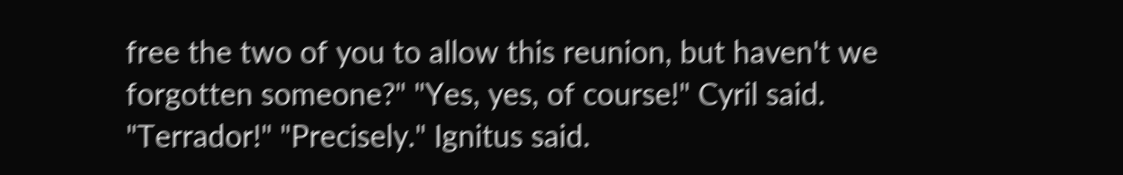free the two of you to allow this reunion, but haven't we forgotten someone?" "Yes, yes, of course!" Cyril said. "Terrador!" "Precisely." Ignitus said.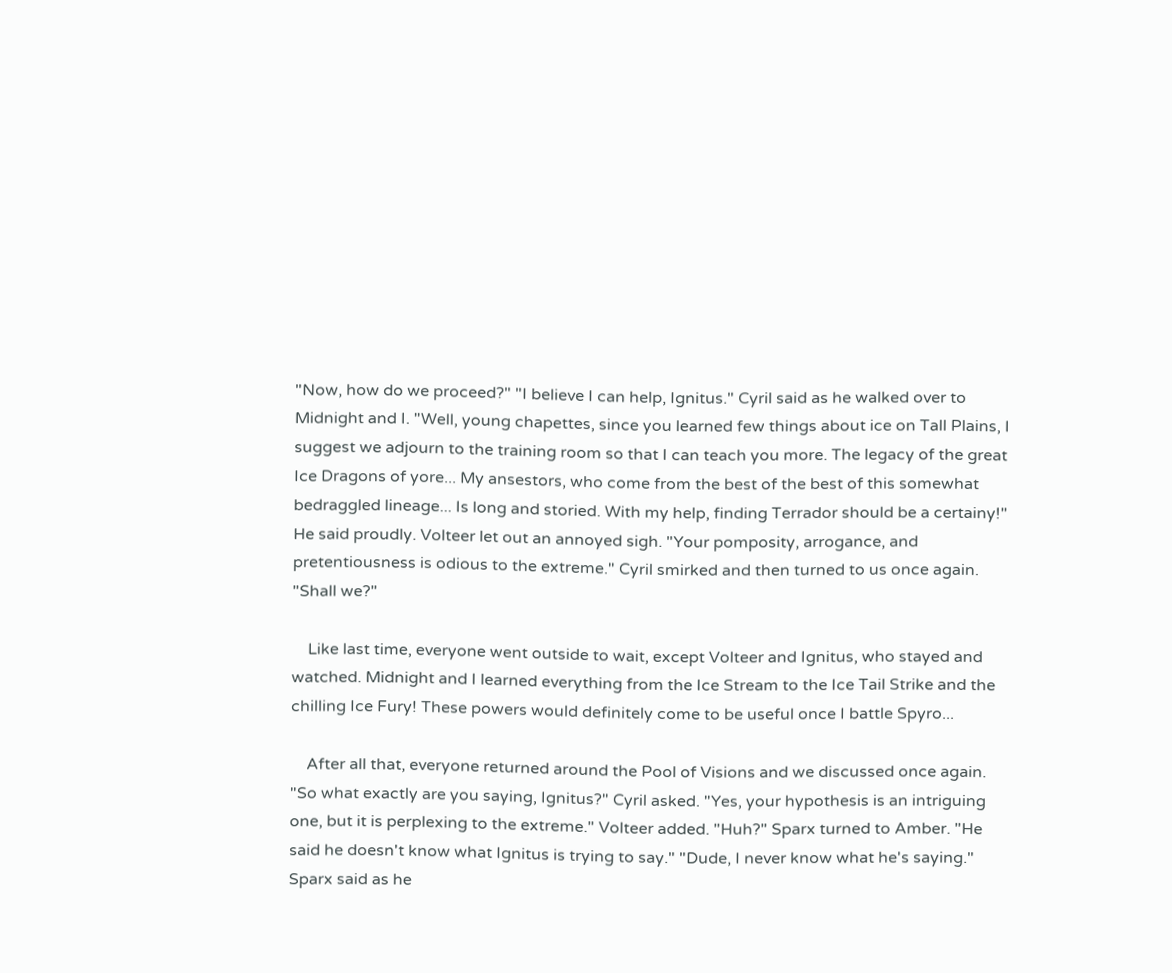"Now, how do we proceed?" "I believe I can help, Ignitus." Cyril said as he walked over to Midnight and I. "Well, young chapettes, since you learned few things about ice on Tall Plains, I suggest we adjourn to the training room so that I can teach you more. The legacy of the great Ice Dragons of yore... My ansestors, who come from the best of the best of this somewhat bedraggled lineage... Is long and storied. With my help, finding Terrador should be a certainy!" He said proudly. Volteer let out an annoyed sigh. "Your pomposity, arrogance, and pretentiousness is odious to the extreme." Cyril smirked and then turned to us once again. "Shall we?"

    Like last time, everyone went outside to wait, except Volteer and Ignitus, who stayed and watched. Midnight and I learned everything from the Ice Stream to the Ice Tail Strike and the chilling Ice Fury! These powers would definitely come to be useful once I battle Spyro...

    After all that, everyone returned around the Pool of Visions and we discussed once again. "So what exactly are you saying, Ignitus?" Cyril asked. "Yes, your hypothesis is an intriguing one, but it is perplexing to the extreme." Volteer added. "Huh?" Sparx turned to Amber. "He said he doesn't know what Ignitus is trying to say." "Dude, I never know what he's saying." Sparx said as he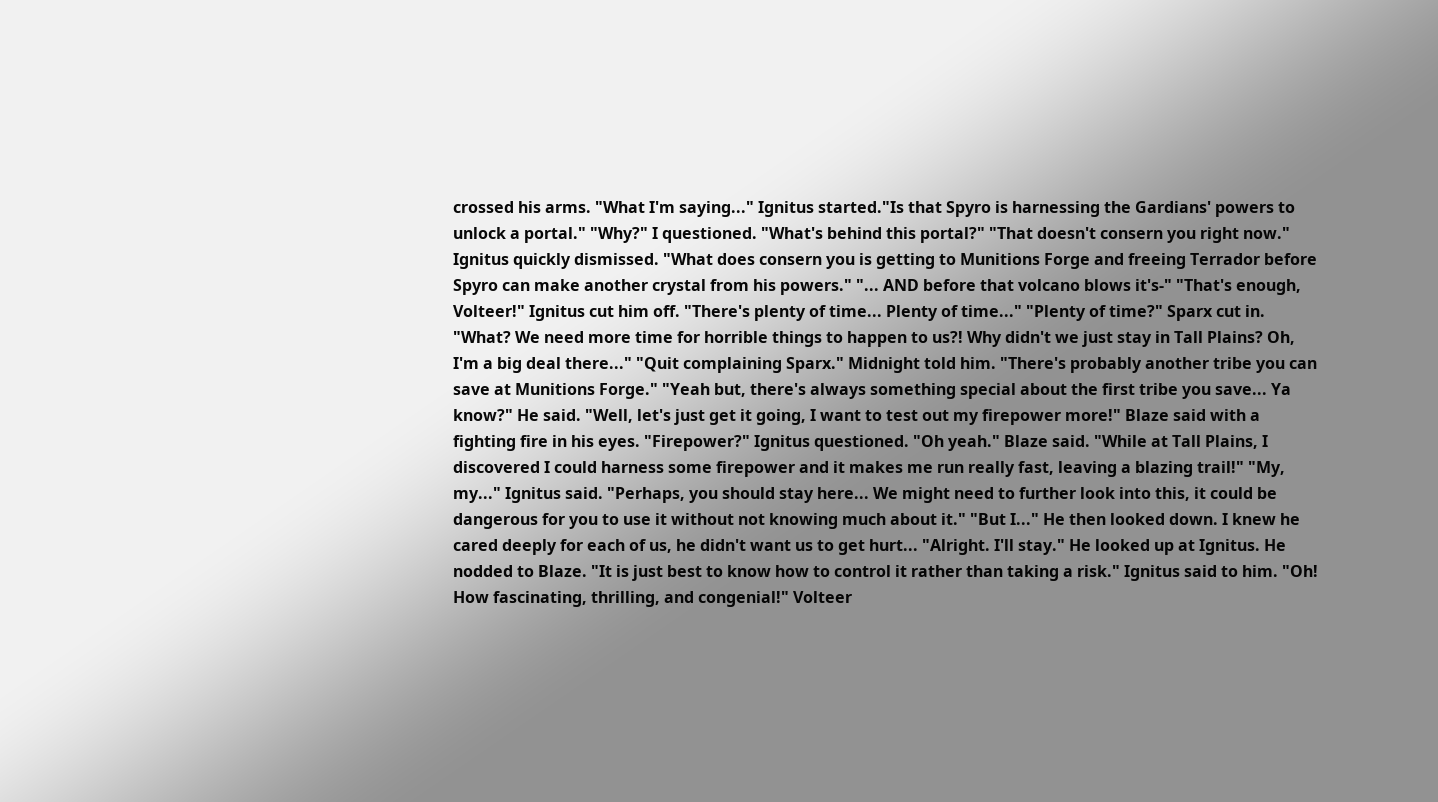crossed his arms. "What I'm saying..." Ignitus started."Is that Spyro is harnessing the Gardians' powers to unlock a portal." "Why?" I questioned. "What's behind this portal?" "That doesn't consern you right now." Ignitus quickly dismissed. "What does consern you is getting to Munitions Forge and freeing Terrador before Spyro can make another crystal from his powers." "... AND before that volcano blows it's-" "That's enough, Volteer!" Ignitus cut him off. "There's plenty of time... Plenty of time..." "Plenty of time?" Sparx cut in. "What? We need more time for horrible things to happen to us?! Why didn't we just stay in Tall Plains? Oh, I'm a big deal there..." "Quit complaining Sparx." Midnight told him. "There's probably another tribe you can save at Munitions Forge." "Yeah but, there's always something special about the first tribe you save... Ya know?" He said. "Well, let's just get it going, I want to test out my firepower more!" Blaze said with a fighting fire in his eyes. "Firepower?" Ignitus questioned. "Oh yeah." Blaze said. "While at Tall Plains, I discovered I could harness some firepower and it makes me run really fast, leaving a blazing trail!" "My, my..." Ignitus said. "Perhaps, you should stay here... We might need to further look into this, it could be dangerous for you to use it without not knowing much about it." "But I..." He then looked down. I knew he cared deeply for each of us, he didn't want us to get hurt... "Alright. I'll stay." He looked up at Ignitus. He nodded to Blaze. "It is just best to know how to control it rather than taking a risk." Ignitus said to him. "Oh! How fascinating, thrilling, and congenial!" Volteer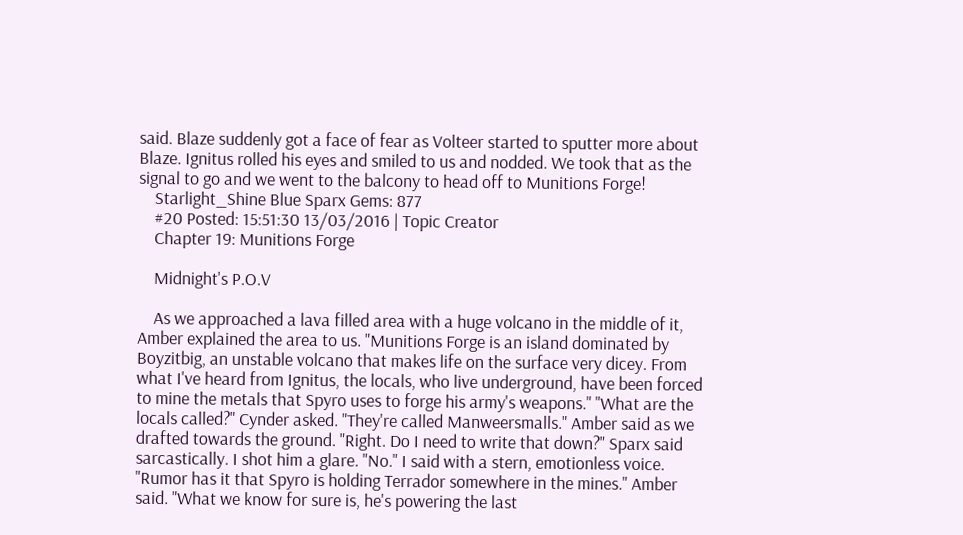said. Blaze suddenly got a face of fear as Volteer started to sputter more about Blaze. Ignitus rolled his eyes and smiled to us and nodded. We took that as the signal to go and we went to the balcony to head off to Munitions Forge!
    Starlight_Shine Blue Sparx Gems: 877
    #20 Posted: 15:51:30 13/03/2016 | Topic Creator
    Chapter 19: Munitions Forge

    Midnight's P.O.V

    As we approached a lava filled area with a huge volcano in the middle of it, Amber explained the area to us. "Munitions Forge is an island dominated by Boyzitbig, an unstable volcano that makes life on the surface very dicey. From what I've heard from Ignitus, the locals, who live underground, have been forced to mine the metals that Spyro uses to forge his army's weapons." "What are the locals called?" Cynder asked. "They're called Manweersmalls." Amber said as we drafted towards the ground. "Right. Do I need to write that down?" Sparx said sarcastically. I shot him a glare. "No." I said with a stern, emotionless voice. "Rumor has it that Spyro is holding Terrador somewhere in the mines." Amber said. "What we know for sure is, he's powering the last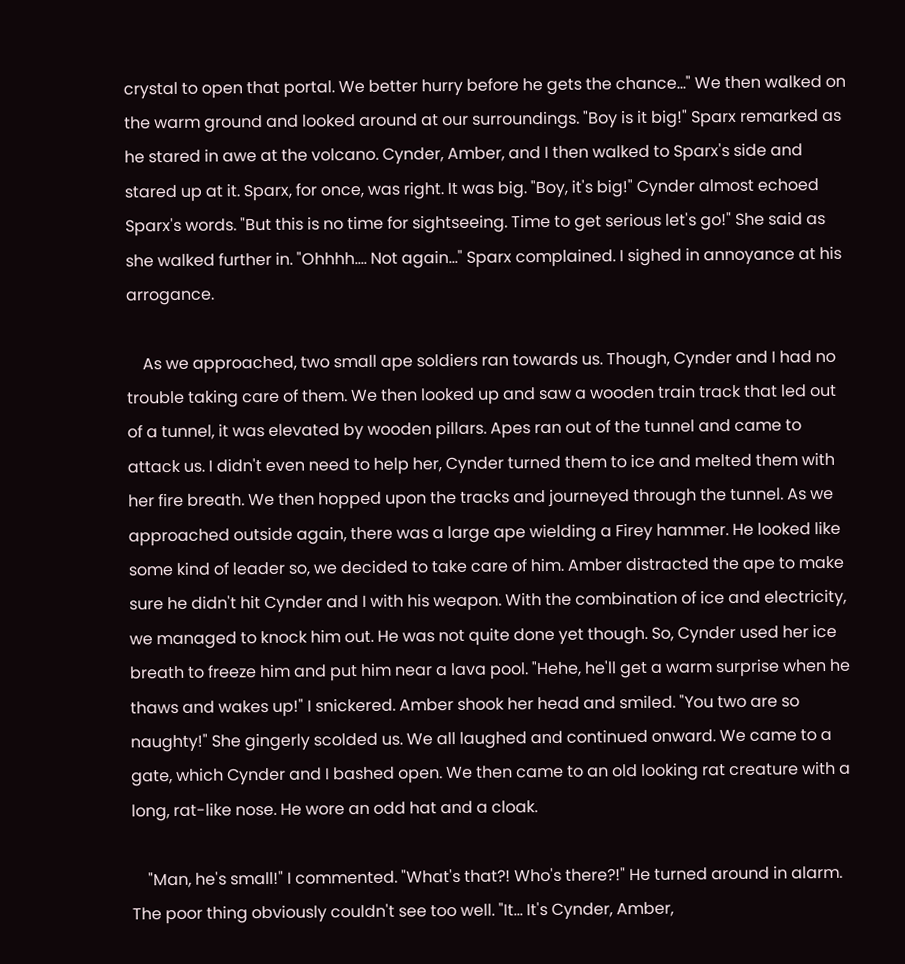crystal to open that portal. We better hurry before he gets the chance..." We then walked on the warm ground and looked around at our surroundings. "Boy is it big!" Sparx remarked as he stared in awe at the volcano. Cynder, Amber, and I then walked to Sparx's side and stared up at it. Sparx, for once, was right. It was big. "Boy, it's big!" Cynder almost echoed Sparx's words. "But this is no time for sightseeing. Time to get serious let's go!" She said as she walked further in. "Ohhhh.... Not again..." Sparx complained. I sighed in annoyance at his arrogance.

    As we approached, two small ape soldiers ran towards us. Though, Cynder and I had no trouble taking care of them. We then looked up and saw a wooden train track that led out of a tunnel, it was elevated by wooden pillars. Apes ran out of the tunnel and came to attack us. I didn't even need to help her, Cynder turned them to ice and melted them with her fire breath. We then hopped upon the tracks and journeyed through the tunnel. As we approached outside again, there was a large ape wielding a Firey hammer. He looked like some kind of leader so, we decided to take care of him. Amber distracted the ape to make sure he didn't hit Cynder and I with his weapon. With the combination of ice and electricity, we managed to knock him out. He was not quite done yet though. So, Cynder used her ice breath to freeze him and put him near a lava pool. "Hehe, he'll get a warm surprise when he thaws and wakes up!" I snickered. Amber shook her head and smiled. "You two are so naughty!" She gingerly scolded us. We all laughed and continued onward. We came to a gate, which Cynder and I bashed open. We then came to an old looking rat creature with a long, rat-like nose. He wore an odd hat and a cloak.

    "Man, he's small!" I commented. "What's that?! Who's there?!" He turned around in alarm. The poor thing obviously couldn't see too well. "It... It's Cynder, Amber,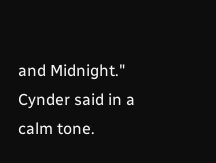and Midnight." Cynder said in a calm tone.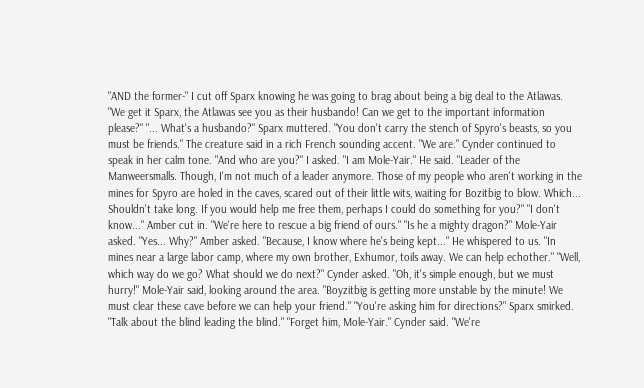"AND the former-" I cut off Sparx knowing he was going to brag about being a big deal to the Atlawas. "We get it Sparx, the Atlawas see you as their husbando! Can we get to the important information please?" "... What's a husbando?" Sparx muttered. "You don't carry the stench of Spyro's beasts, so you must be friends." The creature said in a rich French sounding accent. "We are." Cynder continued to speak in her calm tone. "And who are you?" I asked. "I am Mole-Yair." He said. "Leader of the Manweersmalls. Though, I'm not much of a leader anymore. Those of my people who aren't working in the mines for Spyro are holed in the caves, scared out of their little wits, waiting for Bozitbig to blow. Which... Shouldn't take long. If you would help me free them, perhaps I could do something for you?" "I don't know..." Amber cut in. "We're here to rescue a big friend of ours." "Is he a mighty dragon?" Mole-Yair asked. "Yes... Why?" Amber asked. "Because, I know where he's being kept..." He whispered to us. "In mines near a large labor camp, where my own brother, Exhumor, toils away. We can help echother." "Well, which way do we go? What should we do next?" Cynder asked. "Oh, it's simple enough, but we must hurry!" Mole-Yair said, looking around the area. "Boyzitbig is getting more unstable by the minute! We must clear these cave before we can help your friend." "You're asking him for directions?" Sparx smirked. "Talk about the blind leading the blind." "Forget him, Mole-Yair." Cynder said. "We're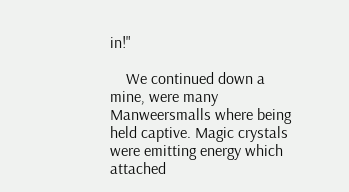in!"

    We continued down a mine, were many Manweersmalls where being held captive. Magic crystals were emitting energy which attached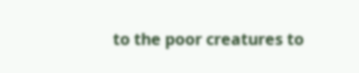to the poor creatures to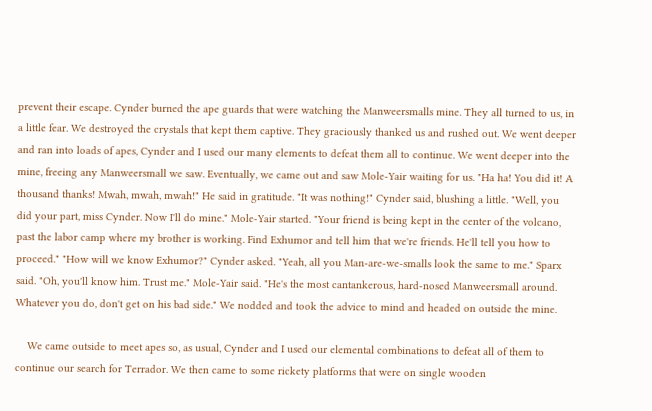prevent their escape. Cynder burned the ape guards that were watching the Manweersmalls mine. They all turned to us, in a little fear. We destroyed the crystals that kept them captive. They graciously thanked us and rushed out. We went deeper and ran into loads of apes, Cynder and I used our many elements to defeat them all to continue. We went deeper into the mine, freeing any Manweersmall we saw. Eventually, we came out and saw Mole-Yair waiting for us. "Ha ha! You did it! A thousand thanks! Mwah, mwah, mwah!" He said in gratitude. "It was nothing!" Cynder said, blushing a little. "Well, you did your part, miss Cynder. Now I'll do mine." Mole-Yair started. "Your friend is being kept in the center of the volcano, past the labor camp where my brother is working. Find Exhumor and tell him that we're friends. He'll tell you how to proceed." "How will we know Exhumor?" Cynder asked. "Yeah, all you Man-are-we-smalls look the same to me." Sparx said. "Oh, you'll know him. Trust me." Mole-Yair said. "He's the most cantankerous, hard-nosed Manweersmall around. Whatever you do, don't get on his bad side." We nodded and took the advice to mind and headed on outside the mine.

    We came outside to meet apes so, as usual, Cynder and I used our elemental combinations to defeat all of them to continue our search for Terrador. We then came to some rickety platforms that were on single wooden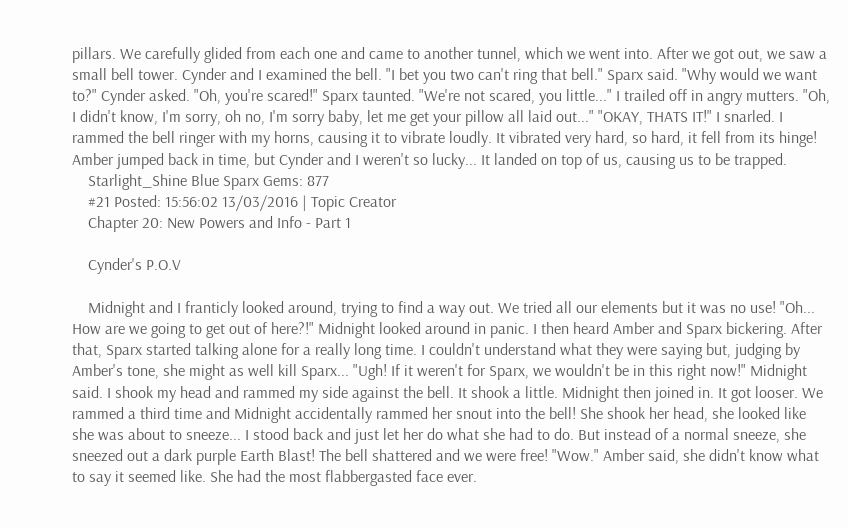pillars. We carefully glided from each one and came to another tunnel, which we went into. After we got out, we saw a small bell tower. Cynder and I examined the bell. "I bet you two can't ring that bell." Sparx said. "Why would we want to?" Cynder asked. "Oh, you're scared!" Sparx taunted. "We're not scared, you little..." I trailed off in angry mutters. "Oh, I didn't know, I'm sorry, oh no, I'm sorry baby, let me get your pillow all laid out..." "OKAY, THATS IT!" I snarled. I rammed the bell ringer with my horns, causing it to vibrate loudly. It vibrated very hard, so hard, it fell from its hinge! Amber jumped back in time, but Cynder and I weren't so lucky... It landed on top of us, causing us to be trapped.
    Starlight_Shine Blue Sparx Gems: 877
    #21 Posted: 15:56:02 13/03/2016 | Topic Creator
    Chapter 20: New Powers and Info - Part 1

    Cynder's P.O.V

    Midnight and I franticly looked around, trying to find a way out. We tried all our elements but it was no use! "Oh... How are we going to get out of here?!" Midnight looked around in panic. I then heard Amber and Sparx bickering. After that, Sparx started talking alone for a really long time. I couldn't understand what they were saying but, judging by Amber's tone, she might as well kill Sparx... "Ugh! If it weren't for Sparx, we wouldn't be in this right now!" Midnight said. I shook my head and rammed my side against the bell. It shook a little. Midnight then joined in. It got looser. We rammed a third time and Midnight accidentally rammed her snout into the bell! She shook her head, she looked like she was about to sneeze... I stood back and just let her do what she had to do. But instead of a normal sneeze, she sneezed out a dark purple Earth Blast! The bell shattered and we were free! "Wow." Amber said, she didn't know what to say it seemed like. She had the most flabbergasted face ever.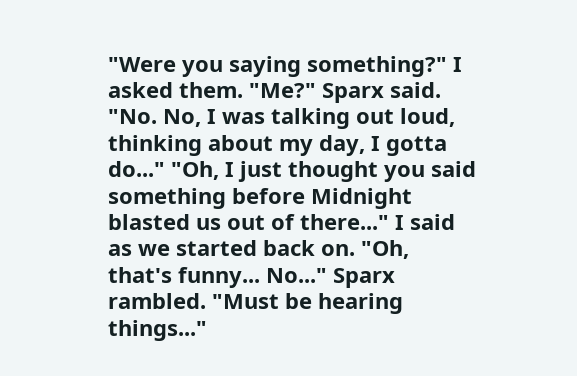"Were you saying something?" I asked them. "Me?" Sparx said. "No. No, I was talking out loud, thinking about my day, I gotta do..." "Oh, I just thought you said something before Midnight blasted us out of there..." I said as we started back on. "Oh, that's funny... No..." Sparx rambled. "Must be hearing things..."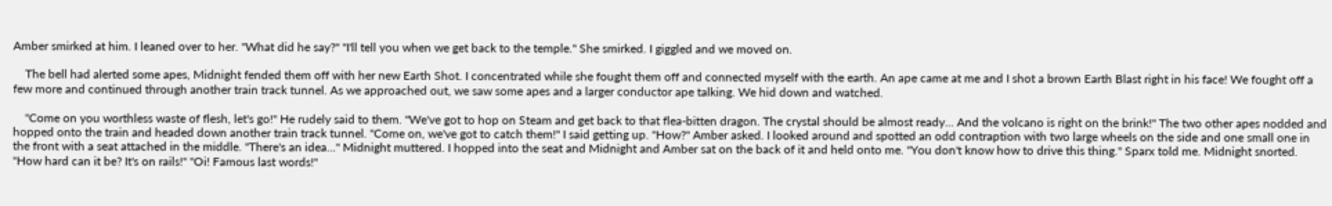Amber smirked at him. I leaned over to her. "What did he say?" "I'll tell you when we get back to the temple." She smirked. I giggled and we moved on.

    The bell had alerted some apes, Midnight fended them off with her new Earth Shot. I concentrated while she fought them off and connected myself with the earth. An ape came at me and I shot a brown Earth Blast right in his face! We fought off a few more and continued through another train track tunnel. As we approached out, we saw some apes and a larger conductor ape talking. We hid down and watched.

    "Come on you worthless waste of flesh, let's go!" He rudely said to them. "We've got to hop on Steam and get back to that flea-bitten dragon. The crystal should be almost ready... And the volcano is right on the brink!" The two other apes nodded and hopped onto the train and headed down another train track tunnel. "Come on, we've got to catch them!" I said getting up. "How?" Amber asked. I looked around and spotted an odd contraption with two large wheels on the side and one small one in the front with a seat attached in the middle. "There's an idea..." Midnight muttered. I hopped into the seat and Midnight and Amber sat on the back of it and held onto me. "You don't know how to drive this thing." Sparx told me. Midnight snorted. "How hard can it be? It's on rails!" "Oi! Famous last words!"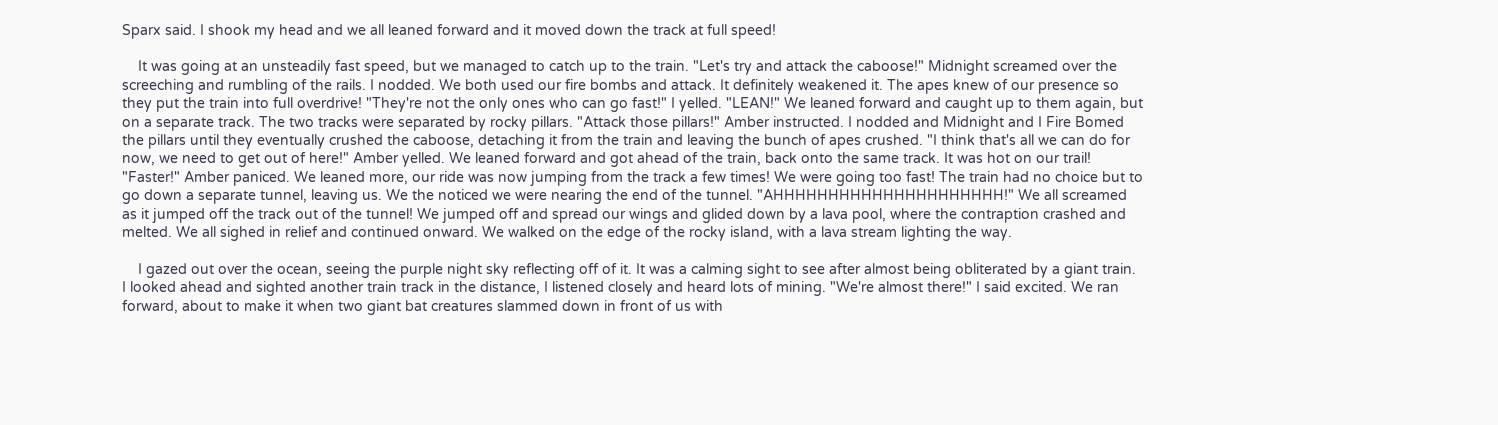Sparx said. I shook my head and we all leaned forward and it moved down the track at full speed!

    It was going at an unsteadily fast speed, but we managed to catch up to the train. "Let's try and attack the caboose!" Midnight screamed over the screeching and rumbling of the rails. I nodded. We both used our fire bombs and attack. It definitely weakened it. The apes knew of our presence so they put the train into full overdrive! "They're not the only ones who can go fast!" I yelled. "LEAN!" We leaned forward and caught up to them again, but on a separate track. The two tracks were separated by rocky pillars. "Attack those pillars!" Amber instructed. I nodded and Midnight and I Fire Bomed the pillars until they eventually crushed the caboose, detaching it from the train and leaving the bunch of apes crushed. "I think that's all we can do for now, we need to get out of here!" Amber yelled. We leaned forward and got ahead of the train, back onto the same track. It was hot on our trail! "Faster!" Amber paniced. We leaned more, our ride was now jumping from the track a few times! We were going too fast! The train had no choice but to go down a separate tunnel, leaving us. We the noticed we were nearing the end of the tunnel. "AHHHHHHHHHHHHHHHHHHHHH!" We all screamed as it jumped off the track out of the tunnel! We jumped off and spread our wings and glided down by a lava pool, where the contraption crashed and melted. We all sighed in relief and continued onward. We walked on the edge of the rocky island, with a lava stream lighting the way.

    I gazed out over the ocean, seeing the purple night sky reflecting off of it. It was a calming sight to see after almost being obliterated by a giant train. I looked ahead and sighted another train track in the distance, I listened closely and heard lots of mining. "We're almost there!" I said excited. We ran forward, about to make it when two giant bat creatures slammed down in front of us with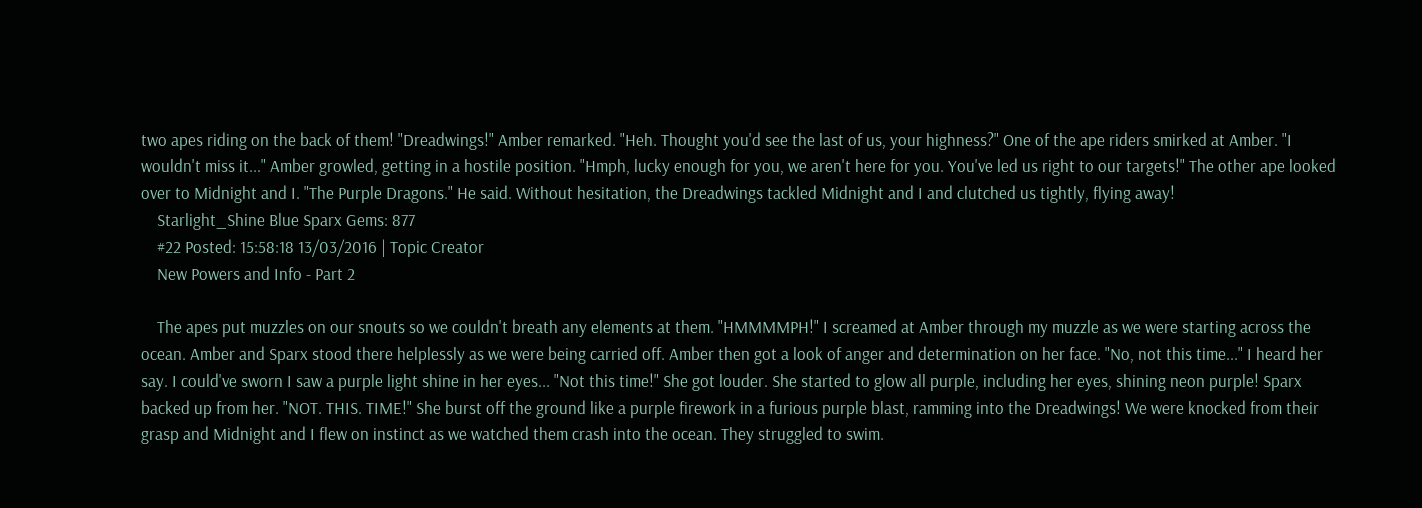two apes riding on the back of them! "Dreadwings!" Amber remarked. "Heh. Thought you'd see the last of us, your highness?" One of the ape riders smirked at Amber. "I wouldn't miss it..." Amber growled, getting in a hostile position. "Hmph, lucky enough for you, we aren't here for you. You've led us right to our targets!" The other ape looked over to Midnight and I. "The Purple Dragons." He said. Without hesitation, the Dreadwings tackled Midnight and I and clutched us tightly, flying away!
    Starlight_Shine Blue Sparx Gems: 877
    #22 Posted: 15:58:18 13/03/2016 | Topic Creator
    New Powers and Info - Part 2

    The apes put muzzles on our snouts so we couldn't breath any elements at them. "HMMMMPH!" I screamed at Amber through my muzzle as we were starting across the ocean. Amber and Sparx stood there helplessly as we were being carried off. Amber then got a look of anger and determination on her face. "No, not this time..." I heard her say. I could've sworn I saw a purple light shine in her eyes... "Not this time!" She got louder. She started to glow all purple, including her eyes, shining neon purple! Sparx backed up from her. "NOT. THIS. TIME!" She burst off the ground like a purple firework in a furious purple blast, ramming into the Dreadwings! We were knocked from their grasp and Midnight and I flew on instinct as we watched them crash into the ocean. They struggled to swim.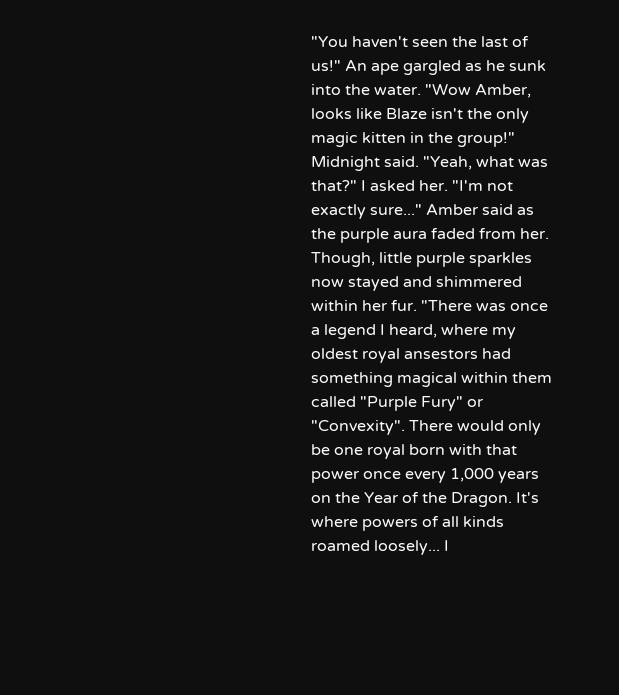"You haven't seen the last of us!" An ape gargled as he sunk into the water. "Wow Amber, looks like Blaze isn't the only magic kitten in the group!" Midnight said. "Yeah, what was that?" I asked her. "I'm not exactly sure..." Amber said as the purple aura faded from her. Though, little purple sparkles now stayed and shimmered within her fur. "There was once a legend I heard, where my oldest royal ansestors had something magical within them called "Purple Fury" or "Convexity". There would only be one royal born with that power once every 1,000 years on the Year of the Dragon. It's where powers of all kinds roamed loosely... I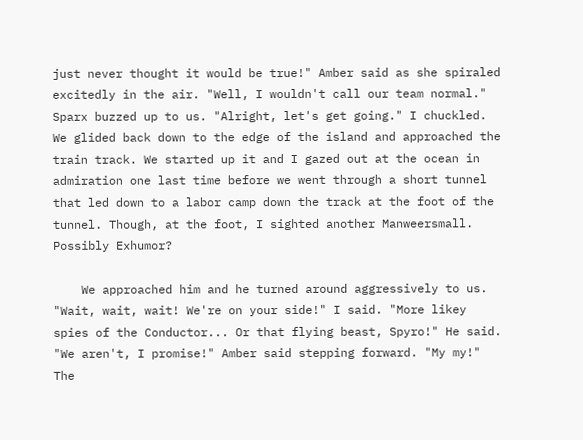just never thought it would be true!" Amber said as she spiraled excitedly in the air. "Well, I wouldn't call our team normal." Sparx buzzed up to us. "Alright, let's get going." I chuckled. We glided back down to the edge of the island and approached the train track. We started up it and I gazed out at the ocean in admiration one last time before we went through a short tunnel that led down to a labor camp down the track at the foot of the tunnel. Though, at the foot, I sighted another Manweersmall. Possibly Exhumor?

    We approached him and he turned around aggressively to us. "Wait, wait, wait! We're on your side!" I said. "More likey spies of the Conductor... Or that flying beast, Spyro!" He said. "We aren't, I promise!" Amber said stepping forward. "My my!" The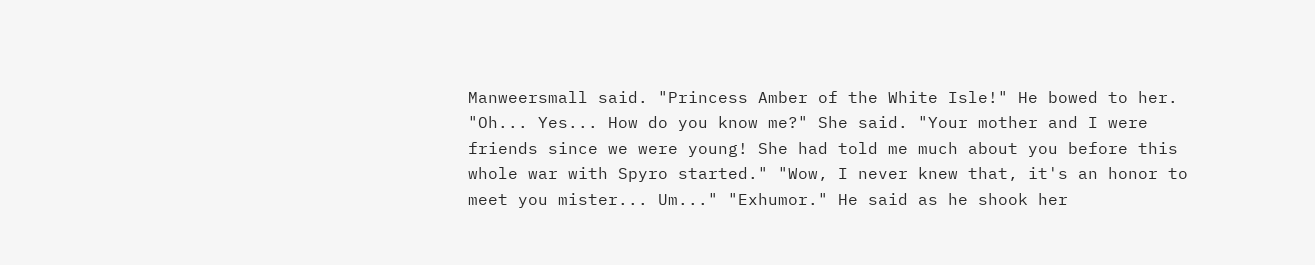Manweersmall said. "Princess Amber of the White Isle!" He bowed to her. "Oh... Yes... How do you know me?" She said. "Your mother and I were friends since we were young! She had told me much about you before this whole war with Spyro started." "Wow, I never knew that, it's an honor to meet you mister... Um..." "Exhumor." He said as he shook her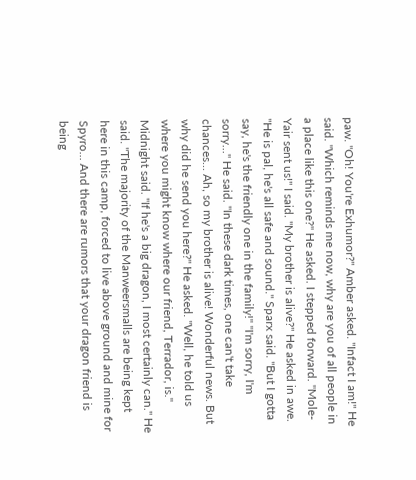paw. "Oh! You're Exhumor?" Amber asked. "Infact I am!" He said. "Which reminds me now, why are you of all people in a place like this one?" He asked. I stepped forward. "Mole-Yair sent us!" I said. "My brother is alive?" He asked in awe. "He is pal, he's all safe and sound." Sparx said. "But I gotta say, he's the friendly one in the family!" "I'm sorry, I'm sorry..." He said. "In these dark times, one can't take chances... Ah, so my brother is alive! Wonderful news. But why did he send you here?" He asked. "Well, he told us where you might know where our friend, Terrador, is." Midnight said. "If he's a big dragon, I most certainly can." He said. "The majority of the Manweersmalls are being kept here in this camp, forced to live above ground and mine for Spyro... And there are rumors that your dragon friend is being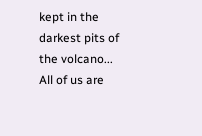kept in the darkest pits of the volcano... All of us are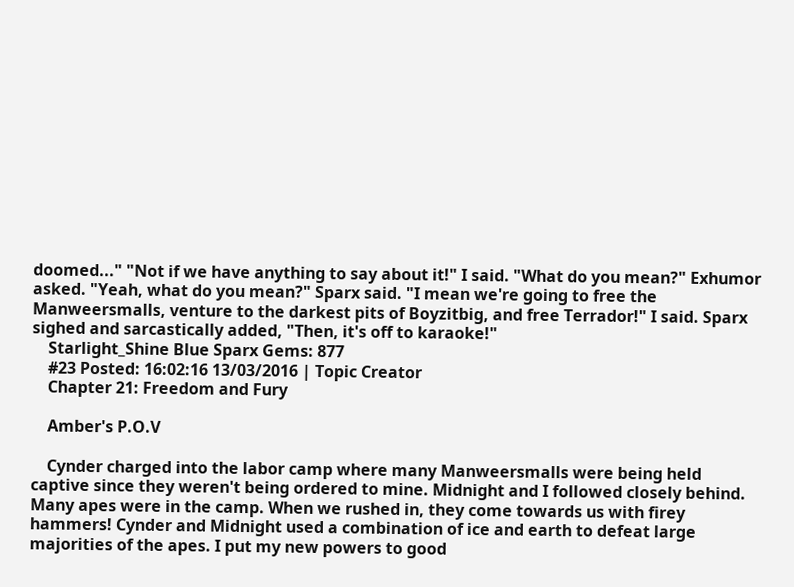doomed..." "Not if we have anything to say about it!" I said. "What do you mean?" Exhumor asked. "Yeah, what do you mean?" Sparx said. "I mean we're going to free the Manweersmalls, venture to the darkest pits of Boyzitbig, and free Terrador!" I said. Sparx sighed and sarcastically added, "Then, it's off to karaoke!"
    Starlight_Shine Blue Sparx Gems: 877
    #23 Posted: 16:02:16 13/03/2016 | Topic Creator
    Chapter 21: Freedom and Fury

    Amber's P.O.V

    Cynder charged into the labor camp where many Manweersmalls were being held captive since they weren't being ordered to mine. Midnight and I followed closely behind. Many apes were in the camp. When we rushed in, they come towards us with firey hammers! Cynder and Midnight used a combination of ice and earth to defeat large majorities of the apes. I put my new powers to good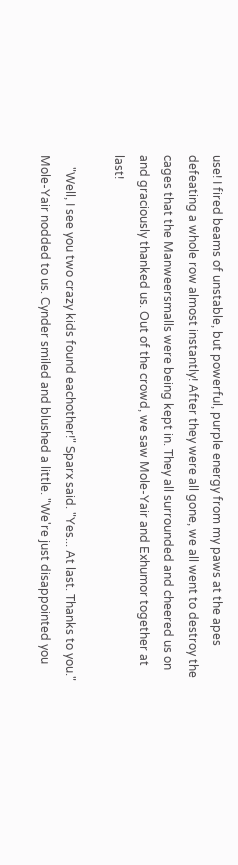use! I fired beams of unstable, but powerful, purple energy from my paws at the apes defeating a whole row almost instantly! After they were all gone, we all went to destroy the cages that the Manweersmalls were being kept in. They all surrounded and cheered us on and graciously thanked us. Out of the crowd, we saw Mole-Yair and Exhumor together at last!

    "Well, I see you two crazy kids found eachother!" Sparx said. "Yes... At last. Thanks to you." Mole-Yair nodded to us. Cynder smiled and blushed a little. "We're just disappointed you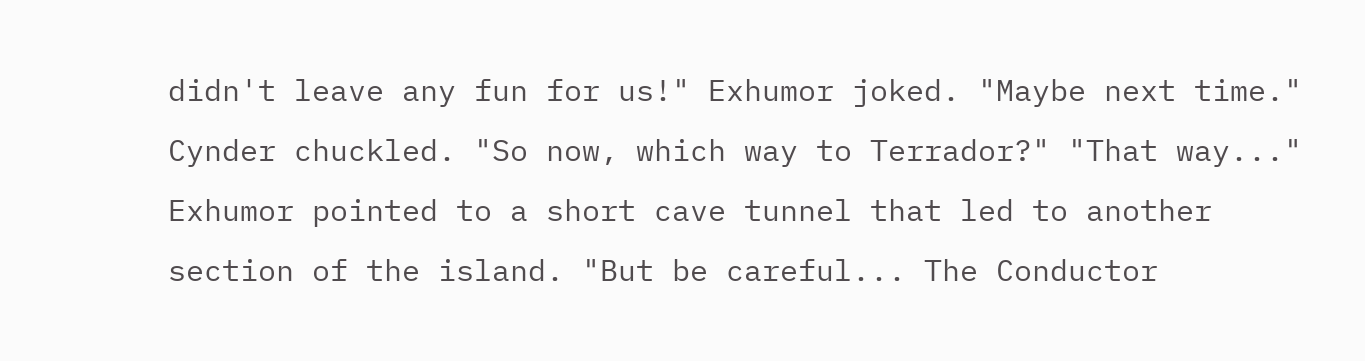didn't leave any fun for us!" Exhumor joked. "Maybe next time." Cynder chuckled. "So now, which way to Terrador?" "That way..." Exhumor pointed to a short cave tunnel that led to another section of the island. "But be careful... The Conductor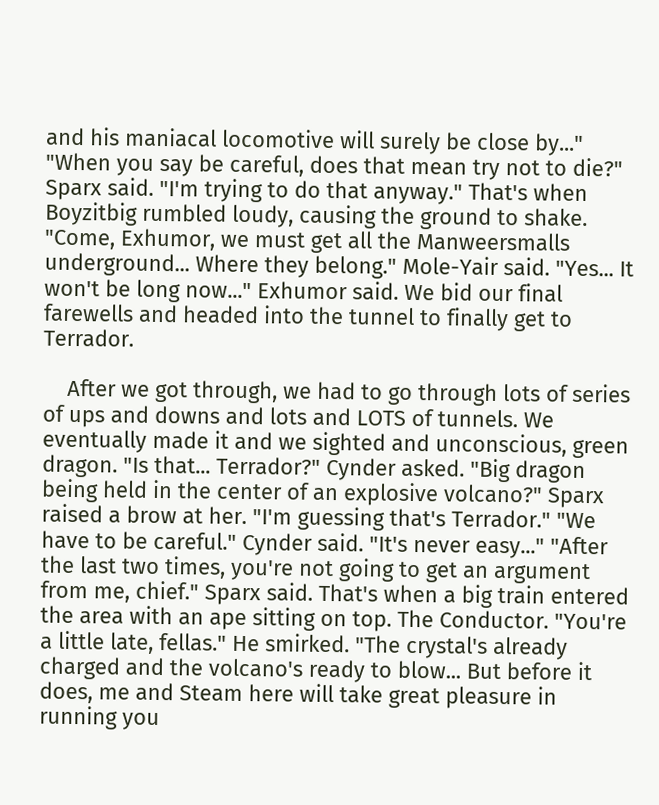and his maniacal locomotive will surely be close by..." "When you say be careful, does that mean try not to die?" Sparx said. "I'm trying to do that anyway." That's when Boyzitbig rumbled loudy, causing the ground to shake. "Come, Exhumor, we must get all the Manweersmalls underground... Where they belong." Mole-Yair said. "Yes... It won't be long now..." Exhumor said. We bid our final farewells and headed into the tunnel to finally get to Terrador.

    After we got through, we had to go through lots of series of ups and downs and lots and LOTS of tunnels. We eventually made it and we sighted and unconscious, green dragon. "Is that... Terrador?" Cynder asked. "Big dragon being held in the center of an explosive volcano?" Sparx raised a brow at her. "I'm guessing that's Terrador." "We have to be careful." Cynder said. "It's never easy..." "After the last two times, you're not going to get an argument from me, chief." Sparx said. That's when a big train entered the area with an ape sitting on top. The Conductor. "You're a little late, fellas." He smirked. "The crystal's already charged and the volcano's ready to blow... But before it does, me and Steam here will take great pleasure in running you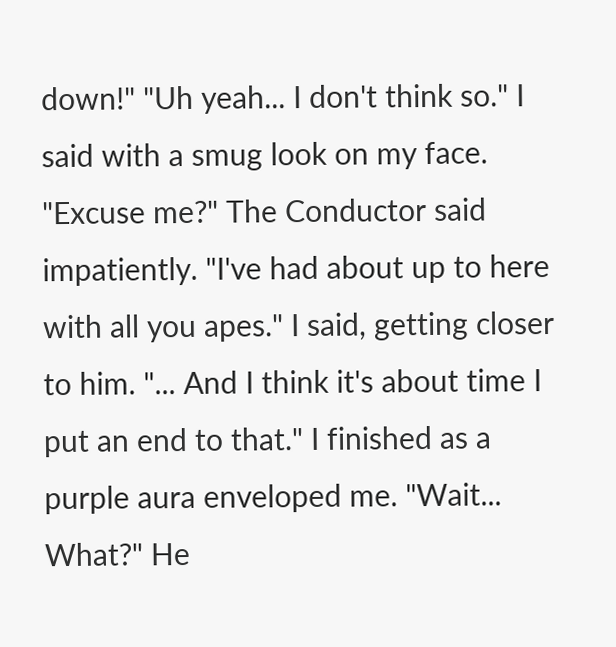down!" "Uh yeah... I don't think so." I said with a smug look on my face. "Excuse me?" The Conductor said impatiently. "I've had about up to here with all you apes." I said, getting closer to him. "... And I think it's about time I put an end to that." I finished as a purple aura enveloped me. "Wait... What?" He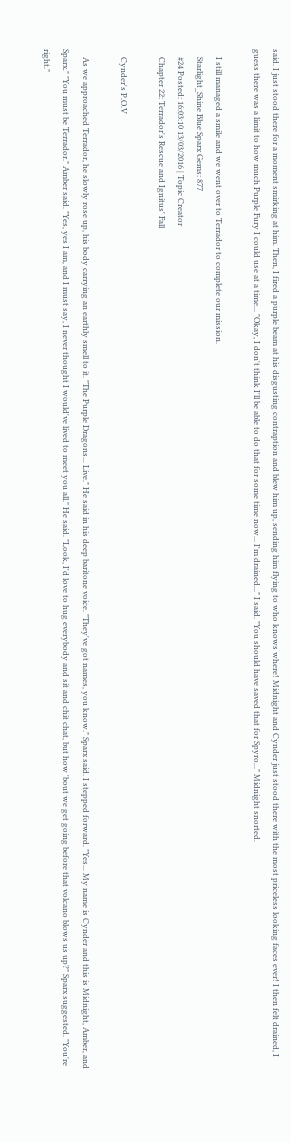said. I just stood there for a moment smirking at him. Then, I fired a purple beam at his disgusting contraption and blew him up, sending him flying to who knows where! Midnight and Cynder just stood there with the most priceless looking faces ever! I then felt drained, I guess there was a limit to how much Purple Fury I could use at a time... "Okay, I don't think I'll be able to do that for some time now... I'm drained..." I said. "You should have saved that for Spyro..." Midnight snorted.

    I still managed a smile and we went over to Terrador to complete our mission.
    Starlight_Shine Blue Sparx Gems: 877
    #24 Posted: 16:03:10 13/03/2016 | Topic Creator
    Chapter 22: Terrador's Rescue and Ignitus' Fall

    Cynder's P.O.V

    As we approached Terrador, he slowly rose up, his body carrying an earthly smell to it. "The Purple Dragons... Live." He said in his deep baritone voice. "They've got names, you know." Sparx said. I stepped forward. "Yes... My name is Cynder and this is Midnight, Amber, and Sparx." "You must be Terrador." Amber said. "Yes, yes I am, and I must say, I never thought I would've lived to meet you all." He said. "Look, I'd love to hug everybody and sit and chit chat, but how 'bout we get going before that volcano blows us up?" Sparx suggested. "You're right."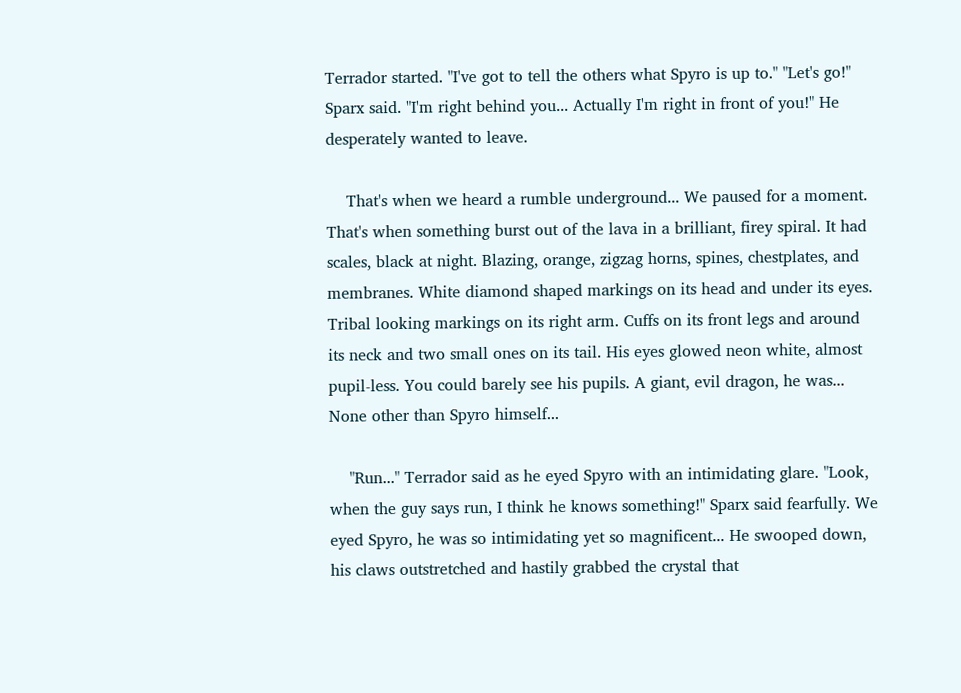Terrador started. "I've got to tell the others what Spyro is up to." "Let's go!" Sparx said. "I'm right behind you... Actually I'm right in front of you!" He desperately wanted to leave.

    That's when we heard a rumble underground... We paused for a moment. That's when something burst out of the lava in a brilliant, firey spiral. It had scales, black at night. Blazing, orange, zigzag horns, spines, chestplates, and membranes. White diamond shaped markings on its head and under its eyes. Tribal looking markings on its right arm. Cuffs on its front legs and around its neck and two small ones on its tail. His eyes glowed neon white, almost pupil-less. You could barely see his pupils. A giant, evil dragon, he was... None other than Spyro himself...

    "Run..." Terrador said as he eyed Spyro with an intimidating glare. "Look, when the guy says run, I think he knows something!" Sparx said fearfully. We eyed Spyro, he was so intimidating yet so magnificent... He swooped down, his claws outstretched and hastily grabbed the crystal that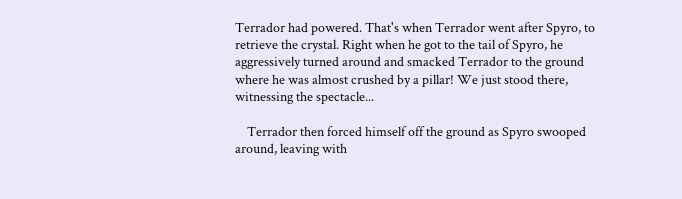Terrador had powered. That's when Terrador went after Spyro, to retrieve the crystal. Right when he got to the tail of Spyro, he aggressively turned around and smacked Terrador to the ground where he was almost crushed by a pillar! We just stood there, witnessing the spectacle...

    Terrador then forced himself off the ground as Spyro swooped around, leaving with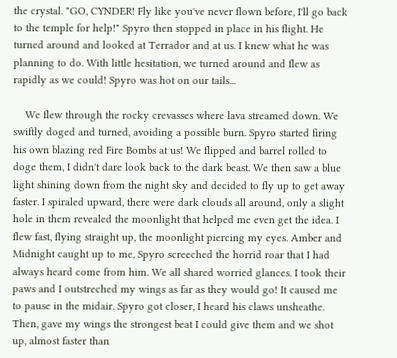the crystal. "GO, CYNDER! Fly like you've never flown before, I'll go back to the temple for help!" Spyro then stopped in place in his flight. He turned around and looked at Terrador and at us. I knew what he was planning to do. With little hesitation, we turned around and flew as rapidly as we could! Spyro was hot on our tails...

    We flew through the rocky crevasses where lava streamed down. We swiftly doged and turned, avoiding a possible burn. Spyro started firing his own blazing red Fire Bombs at us! We flipped and barrel rolled to doge them, I didn't dare look back to the dark beast. We then saw a blue light shining down from the night sky and decided to fly up to get away faster. I spiraled upward, there were dark clouds all around, only a slight hole in them revealed the moonlight that helped me even get the idea. I flew fast, flying straight up, the moonlight piercing my eyes. Amber and Midnight caught up to me, Spyro screeched the horrid roar that I had always heard come from him. We all shared worried glances. I took their paws and I outstreched my wings as far as they would go! It caused me to pause in the midair. Spyro got closer, I heard his claws unsheathe. Then, gave my wings the strongest beat I could give them and we shot up, almost faster than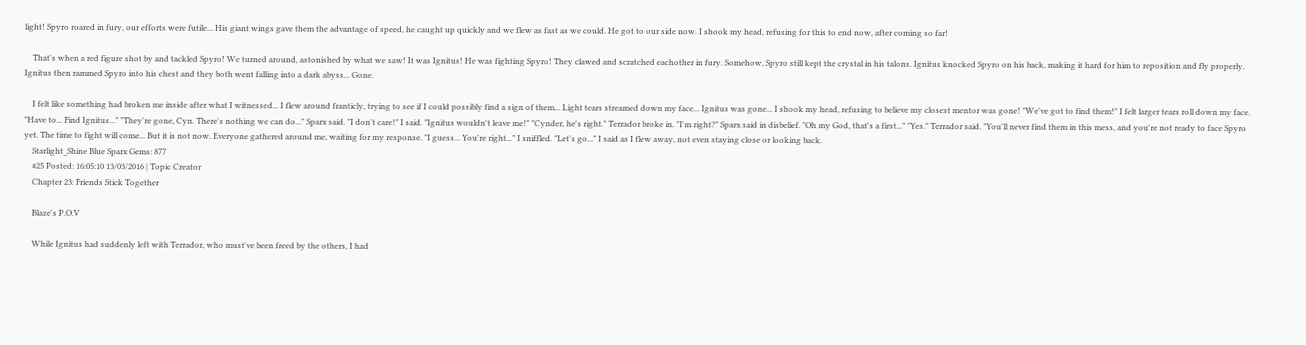light! Spyro roared in fury, our efforts were futile... His giant wings gave them the advantage of speed, he caught up quickly and we flew as fast as we could. He got to our side now. I shook my head, refusing for this to end now, after coming so far!

    That's when a red figure shot by and tackled Spyro! We turned around, astonished by what we saw! It was Ignitus! He was fighting Spyro! They clawed and scratched eachother in fury. Somehow, Spyro still kept the crystal in his talons. Ignitus knocked Spyro on his back, making it hard for him to reposition and fly properly. Ignitus then rammed Spyro into his chest and they both went falling into a dark abyss... Gone.

    I felt like something had broken me inside after what I witnessed... I flew around franticly, trying to see if I could possibly find a sign of them... Light tears streamed down my face... Ignitus was gone... I shook my head, refusing to believe my closest mentor was gone! "We've got to find them!" I felt larger tears roll down my face. "Have to... Find Ignitus..." "They're gone, Cyn. There's nothing we can do..." Sparx said. "I don't care!" I said. "Ignitus wouldn't leave me!" "Cynder, he's right." Terrador broke in. "I'm right?" Sparx said in disbelief. "Oh my God, that's a first..." "Yes." Terrador said. "You'll never find them in this mess, and you're not ready to face Spyro yet. The time to fight will come... But it is not now. Everyone gathered around me, waiting for my response. "I guess... You're right..." I sniffled. "Let's go..." I said as I flew away, not even staying close or looking back.
    Starlight_Shine Blue Sparx Gems: 877
    #25 Posted: 16:05:10 13/03/2016 | Topic Creator
    Chapter 23: Friends Stick Together

    Blaze's P.O.V

    While Ignitus had suddenly left with Terrador, who must've been freed by the others, I had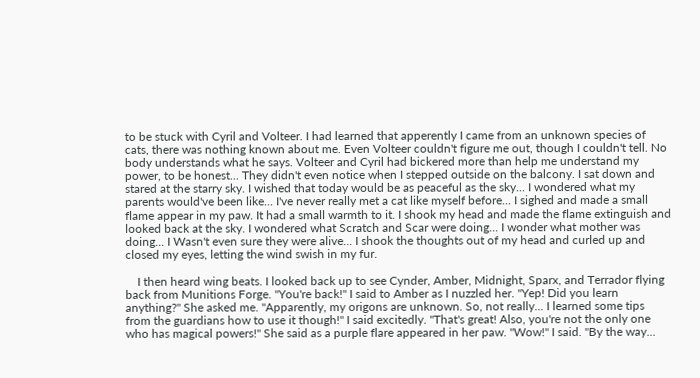to be stuck with Cyril and Volteer. I had learned that apperently I came from an unknown species of cats, there was nothing known about me. Even Volteer couldn't figure me out, though I couldn't tell. No body understands what he says. Volteer and Cyril had bickered more than help me understand my power, to be honest... They didn't even notice when I stepped outside on the balcony. I sat down and stared at the starry sky. I wished that today would be as peaceful as the sky... I wondered what my parents would've been like... I've never really met a cat like myself before... I sighed and made a small flame appear in my paw. It had a small warmth to it. I shook my head and made the flame extinguish and looked back at the sky. I wondered what Scratch and Scar were doing... I wonder what mother was doing... I Wasn't even sure they were alive... I shook the thoughts out of my head and curled up and closed my eyes, letting the wind swish in my fur.

    I then heard wing beats. I looked back up to see Cynder, Amber, Midnight, Sparx, and Terrador flying back from Munitions Forge. "You're back!" I said to Amber as I nuzzled her. "Yep! Did you learn anything?" She asked me. "Apparently, my origons are unknown. So, not really... I learned some tips from the guardians how to use it though!" I said excitedly. "That's great! Also, you're not the only one who has magical powers!" She said as a purple flare appeared in her paw. "Wow!" I said. "By the way...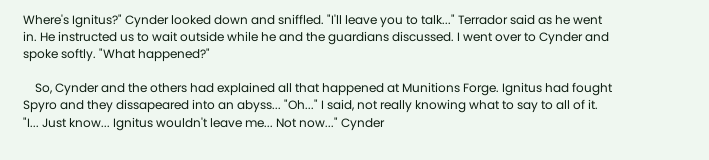Where's Ignitus?" Cynder looked down and sniffled. "I'll leave you to talk..." Terrador said as he went in. He instructed us to wait outside while he and the guardians discussed. I went over to Cynder and spoke softly. "What happened?"

    So, Cynder and the others had explained all that happened at Munitions Forge. Ignitus had fought Spyro and they dissapeared into an abyss... "Oh..." I said, not really knowing what to say to all of it. "I... Just know... Ignitus wouldn't leave me... Not now..." Cynder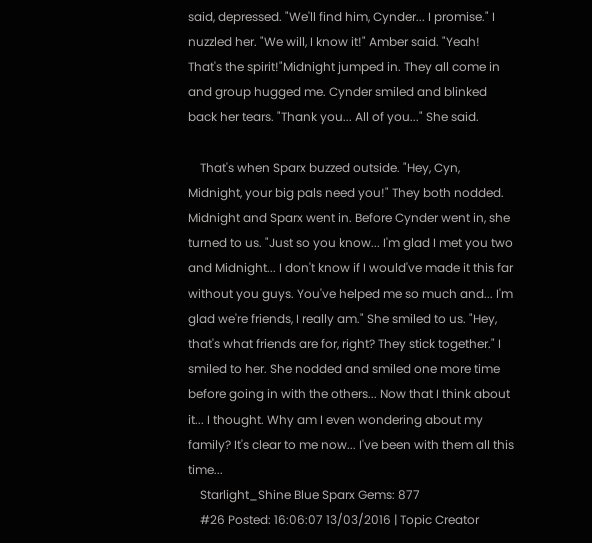said, depressed. "We'll find him, Cynder... I promise." I nuzzled her. "We will, I know it!" Amber said. "Yeah! That's the spirit!"Midnight jumped in. They all come in and group hugged me. Cynder smiled and blinked back her tears. "Thank you... All of you..." She said.

    That's when Sparx buzzed outside. "Hey, Cyn, Midnight, your big pals need you!" They both nodded. Midnight and Sparx went in. Before Cynder went in, she turned to us. "Just so you know... I'm glad I met you two and Midnight... I don't know if I would've made it this far without you guys. You've helped me so much and... I'm glad we're friends, I really am." She smiled to us. "Hey, that's what friends are for, right? They stick together." I smiled to her. She nodded and smiled one more time before going in with the others... Now that I think about it... I thought. Why am I even wondering about my family? It's clear to me now... I've been with them all this time...
    Starlight_Shine Blue Sparx Gems: 877
    #26 Posted: 16:06:07 13/03/2016 | Topic Creator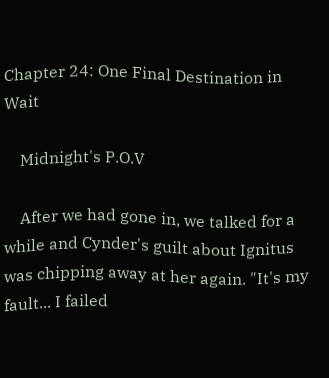Chapter 24: One Final Destination in Wait

    Midnight's P.O.V

    After we had gone in, we talked for a while and Cynder's guilt about Ignitus was chipping away at her again. "It's my fault... I failed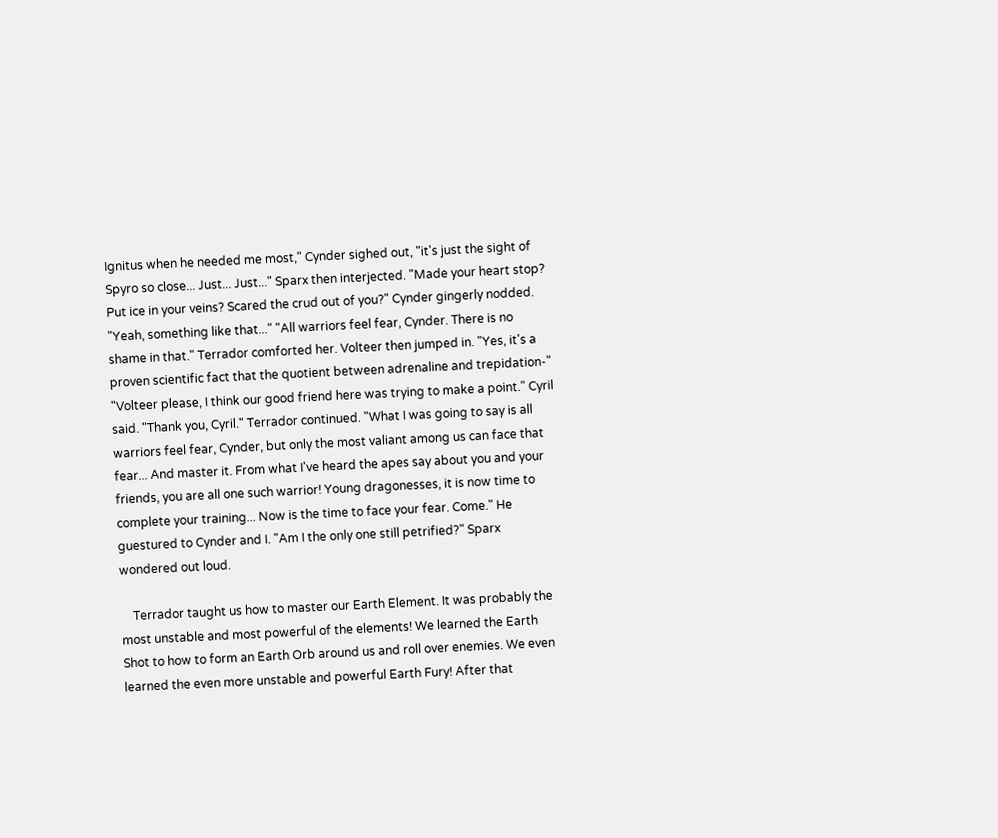Ignitus when he needed me most," Cynder sighed out, "it's just the sight of Spyro so close... Just... Just..." Sparx then interjected. "Made your heart stop? Put ice in your veins? Scared the crud out of you?" Cynder gingerly nodded. "Yeah, something like that..." "All warriors feel fear, Cynder. There is no shame in that." Terrador comforted her. Volteer then jumped in. "Yes, it's a proven scientific fact that the quotient between adrenaline and trepidation-" "Volteer please, I think our good friend here was trying to make a point." Cyril said. "Thank you, Cyril." Terrador continued. "What I was going to say is all warriors feel fear, Cynder, but only the most valiant among us can face that fear... And master it. From what I've heard the apes say about you and your friends, you are all one such warrior! Young dragonesses, it is now time to complete your training... Now is the time to face your fear. Come." He guestured to Cynder and I. "Am I the only one still petrified?" Sparx wondered out loud.

    Terrador taught us how to master our Earth Element. It was probably the most unstable and most powerful of the elements! We learned the Earth Shot to how to form an Earth Orb around us and roll over enemies. We even learned the even more unstable and powerful Earth Fury! After that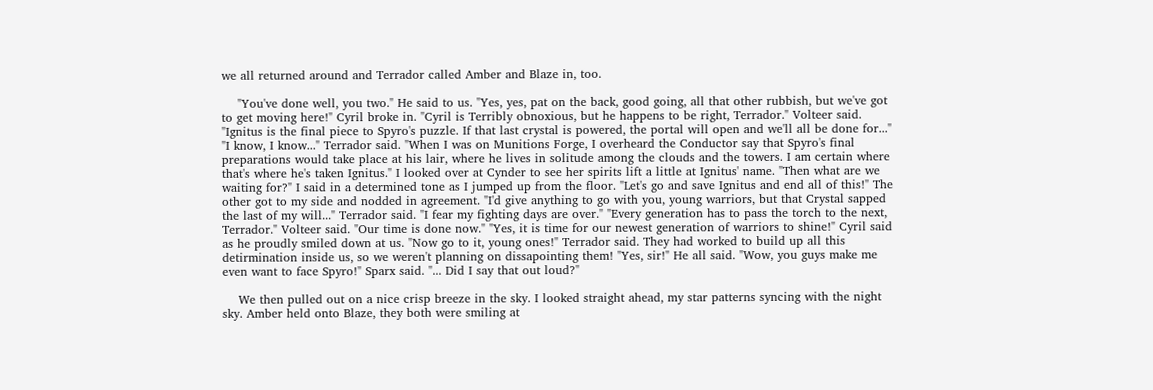we all returned around and Terrador called Amber and Blaze in, too.

    "You've done well, you two." He said to us. "Yes, yes, pat on the back, good going, all that other rubbish, but we've got to get moving here!" Cyril broke in. "Cyril is Terribly obnoxious, but he happens to be right, Terrador." Volteer said. "Ignitus is the final piece to Spyro's puzzle. If that last crystal is powered, the portal will open and we'll all be done for..." "I know, I know..." Terrador said. "When I was on Munitions Forge, I overheard the Conductor say that Spyro's final preparations would take place at his lair, where he lives in solitude among the clouds and the towers. I am certain where that's where he's taken Ignitus." I looked over at Cynder to see her spirits lift a little at Ignitus' name. "Then what are we waiting for?" I said in a determined tone as I jumped up from the floor. "Let's go and save Ignitus and end all of this!" The other got to my side and nodded in agreement. "I'd give anything to go with you, young warriors, but that Crystal sapped the last of my will..." Terrador said. "I fear my fighting days are over." "Every generation has to pass the torch to the next, Terrador." Volteer said. "Our time is done now." "Yes, it is time for our newest generation of warriors to shine!" Cyril said as he proudly smiled down at us. "Now go to it, young ones!" Terrador said. They had worked to build up all this detirmination inside us, so we weren't planning on dissapointing them! "Yes, sir!" He all said. "Wow, you guys make me even want to face Spyro!" Sparx said. "... Did I say that out loud?"

    We then pulled out on a nice crisp breeze in the sky. I looked straight ahead, my star patterns syncing with the night sky. Amber held onto Blaze, they both were smiling at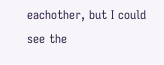eachother, but I could see the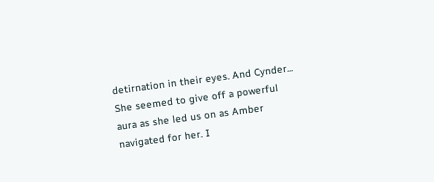detirnation in their eyes. And Cynder... She seemed to give off a powerful aura as she led us on as Amber navigated for her. I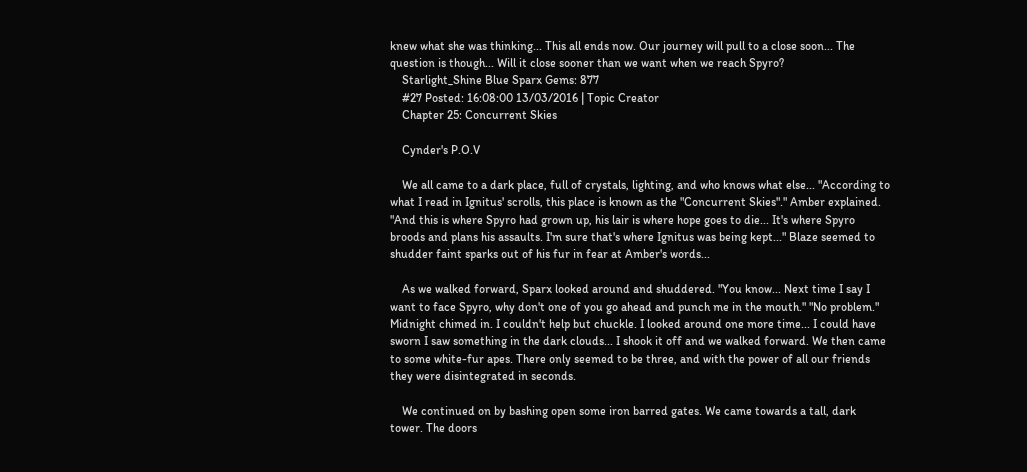knew what she was thinking... This all ends now. Our journey will pull to a close soon... The question is though... Will it close sooner than we want when we reach Spyro?
    Starlight_Shine Blue Sparx Gems: 877
    #27 Posted: 16:08:00 13/03/2016 | Topic Creator
    Chapter 25: Concurrent Skies

    Cynder's P.O.V

    We all came to a dark place, full of crystals, lighting, and who knows what else... "According to what I read in Ignitus' scrolls, this place is known as the "Concurrent Skies"." Amber explained. "And this is where Spyro had grown up, his lair is where hope goes to die... It's where Spyro broods and plans his assaults. I'm sure that's where Ignitus was being kept..." Blaze seemed to shudder faint sparks out of his fur in fear at Amber's words...

    As we walked forward, Sparx looked around and shuddered. "You know... Next time I say I want to face Spyro, why don't one of you go ahead and punch me in the mouth." "No problem." Midnight chimed in. I couldn't help but chuckle. I looked around one more time... I could have sworn I saw something in the dark clouds... I shook it off and we walked forward. We then came to some white-fur apes. There only seemed to be three, and with the power of all our friends they were disintegrated in seconds.

    We continued on by bashing open some iron barred gates. We came towards a tall, dark tower. The doors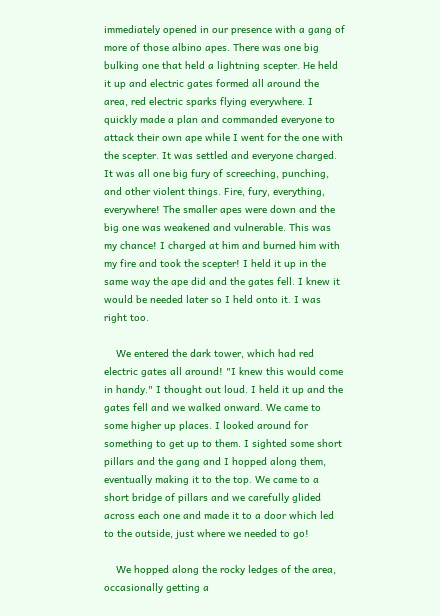immediately opened in our presence with a gang of more of those albino apes. There was one big bulking one that held a lightning scepter. He held it up and electric gates formed all around the area, red electric sparks flying everywhere. I quickly made a plan and commanded everyone to attack their own ape while I went for the one with the scepter. It was settled and everyone charged. It was all one big fury of screeching, punching, and other violent things. Fire, fury, everything, everywhere! The smaller apes were down and the big one was weakened and vulnerable. This was my chance! I charged at him and burned him with my fire and took the scepter! I held it up in the same way the ape did and the gates fell. I knew it would be needed later so I held onto it. I was right too.

    We entered the dark tower, which had red electric gates all around! "I knew this would come in handy." I thought out loud. I held it up and the gates fell and we walked onward. We came to some higher up places. I looked around for something to get up to them. I sighted some short pillars and the gang and I hopped along them, eventually making it to the top. We came to a short bridge of pillars and we carefully glided across each one and made it to a door which led to the outside, just where we needed to go!

    We hopped along the rocky ledges of the area, occasionally getting a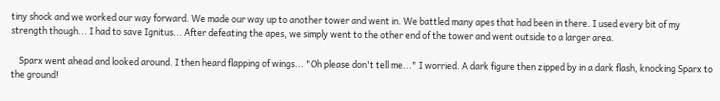tiny shock and we worked our way forward. We made our way up to another tower and went in. We battled many apes that had been in there. I used every bit of my strength though... I had to save Ignitus... After defeating the apes, we simply went to the other end of the tower and went outside to a larger area.

    Sparx went ahead and looked around. I then heard flapping of wings... "Oh please don't tell me..." I worried. A dark figure then zipped by in a dark flash, knocking Sparx to the ground!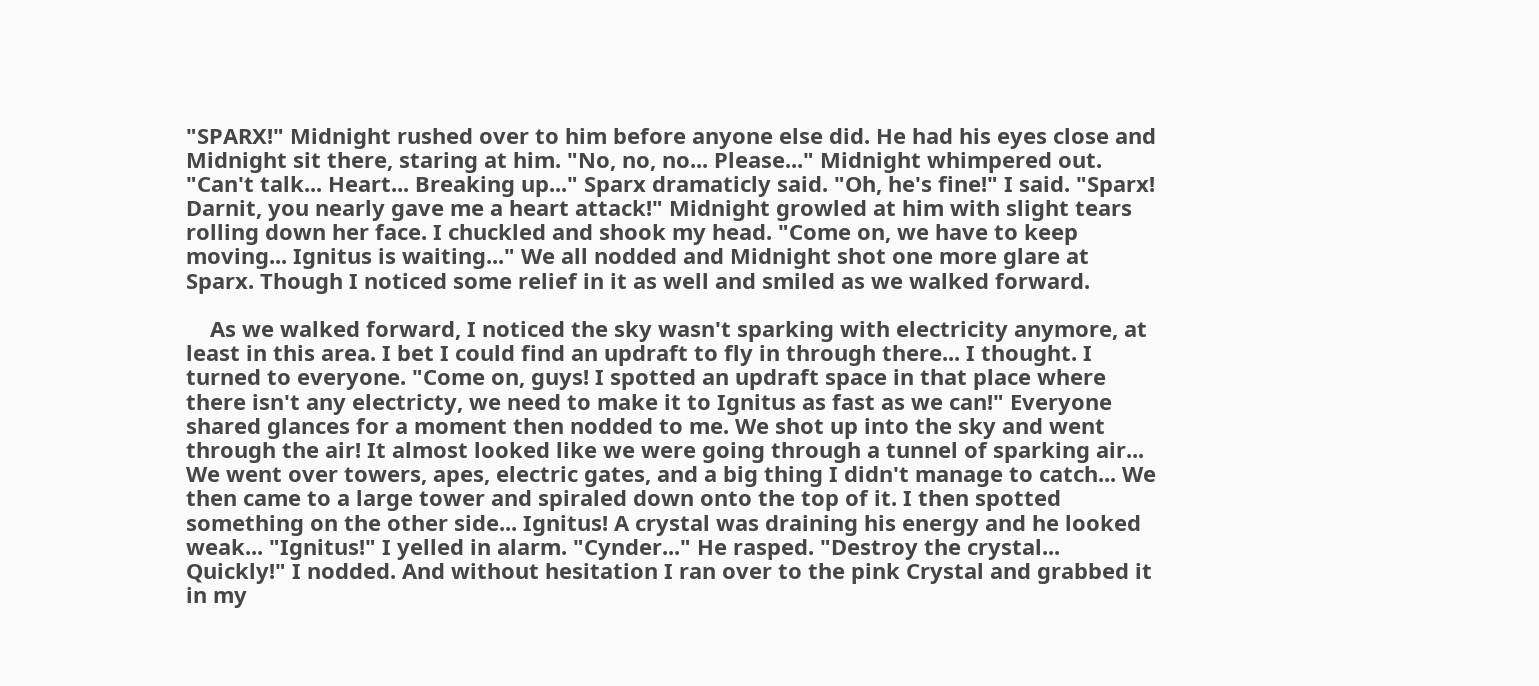"SPARX!" Midnight rushed over to him before anyone else did. He had his eyes close and Midnight sit there, staring at him. "No, no, no... Please..." Midnight whimpered out. "Can't talk... Heart... Breaking up..." Sparx dramaticly said. "Oh, he's fine!" I said. "Sparx! Darnit, you nearly gave me a heart attack!" Midnight growled at him with slight tears rolling down her face. I chuckled and shook my head. "Come on, we have to keep moving... Ignitus is waiting..." We all nodded and Midnight shot one more glare at Sparx. Though I noticed some relief in it as well and smiled as we walked forward.

    As we walked forward, I noticed the sky wasn't sparking with electricity anymore, at least in this area. I bet I could find an updraft to fly in through there... I thought. I turned to everyone. "Come on, guys! I spotted an updraft space in that place where there isn't any electricty, we need to make it to Ignitus as fast as we can!" Everyone shared glances for a moment then nodded to me. We shot up into the sky and went through the air! It almost looked like we were going through a tunnel of sparking air... We went over towers, apes, electric gates, and a big thing I didn't manage to catch... We then came to a large tower and spiraled down onto the top of it. I then spotted something on the other side... Ignitus! A crystal was draining his energy and he looked weak... "Ignitus!" I yelled in alarm. "Cynder..." He rasped. "Destroy the crystal... Quickly!" I nodded. And without hesitation I ran over to the pink Crystal and grabbed it in my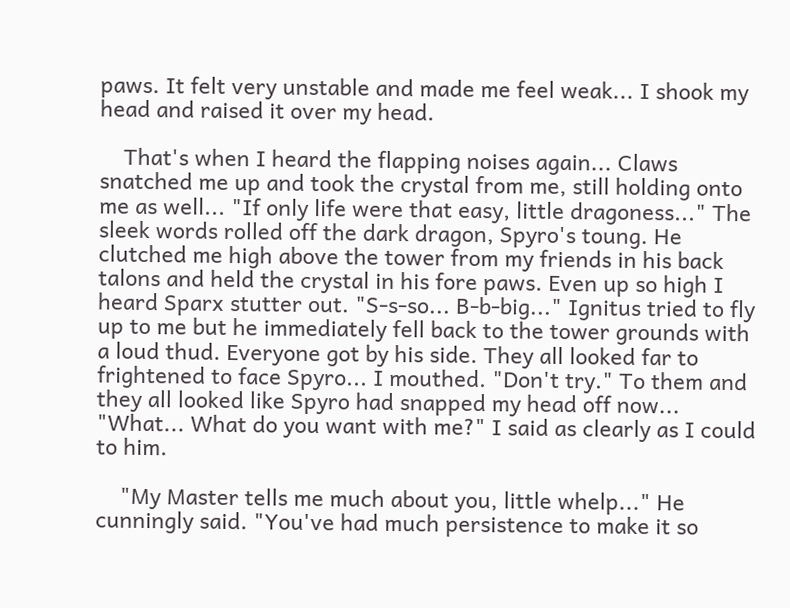paws. It felt very unstable and made me feel weak... I shook my head and raised it over my head.

    That's when I heard the flapping noises again... Claws snatched me up and took the crystal from me, still holding onto me as well... "If only life were that easy, little dragoness..." The sleek words rolled off the dark dragon, Spyro's toung. He clutched me high above the tower from my friends in his back talons and held the crystal in his fore paws. Even up so high I heard Sparx stutter out. "S-s-so... B-b-big..." Ignitus tried to fly up to me but he immediately fell back to the tower grounds with a loud thud. Everyone got by his side. They all looked far to frightened to face Spyro... I mouthed. "Don't try." To them and they all looked like Spyro had snapped my head off now... "What... What do you want with me?" I said as clearly as I could to him.

    "My Master tells me much about you, little whelp..." He cunningly said. "You've had much persistence to make it so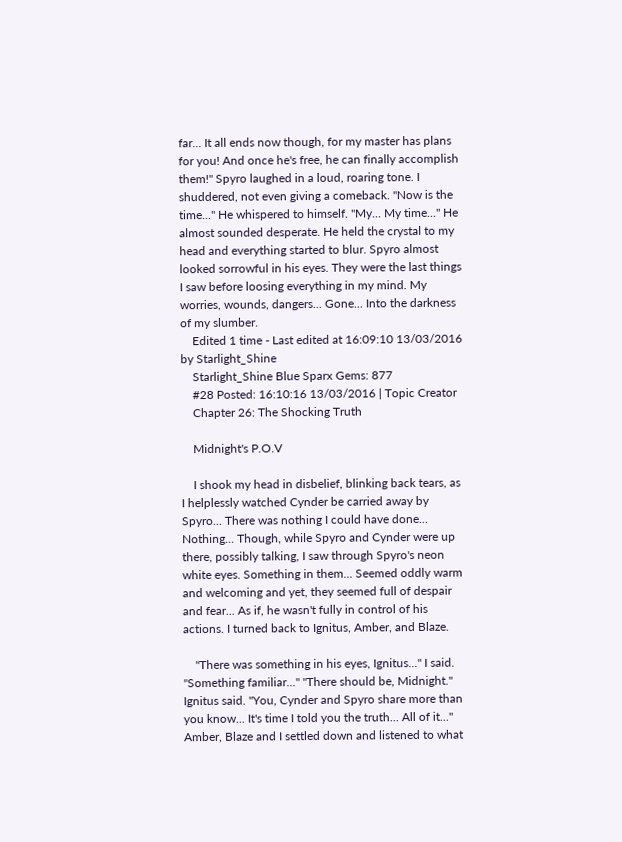far... It all ends now though, for my master has plans for you! And once he's free, he can finally accomplish them!" Spyro laughed in a loud, roaring tone. I shuddered, not even giving a comeback. "Now is the time..." He whispered to himself. "My... My time..." He almost sounded desperate. He held the crystal to my head and everything started to blur. Spyro almost looked sorrowful in his eyes. They were the last things I saw before loosing everything in my mind. My worries, wounds, dangers... Gone... Into the darkness of my slumber.
    Edited 1 time - Last edited at 16:09:10 13/03/2016 by Starlight_Shine
    Starlight_Shine Blue Sparx Gems: 877
    #28 Posted: 16:10:16 13/03/2016 | Topic Creator
    Chapter 26: The Shocking Truth

    Midnight's P.O.V

    I shook my head in disbelief, blinking back tears, as I helplessly watched Cynder be carried away by Spyro... There was nothing I could have done... Nothing... Though, while Spyro and Cynder were up there, possibly talking, I saw through Spyro's neon white eyes. Something in them... Seemed oddly warm and welcoming and yet, they seemed full of despair and fear... As if, he wasn't fully in control of his actions. I turned back to Ignitus, Amber, and Blaze.

    "There was something in his eyes, Ignitus..." I said. "Something familiar..." "There should be, Midnight." Ignitus said. "You, Cynder and Spyro share more than you know... It's time I told you the truth... All of it..." Amber, Blaze and I settled down and listened to what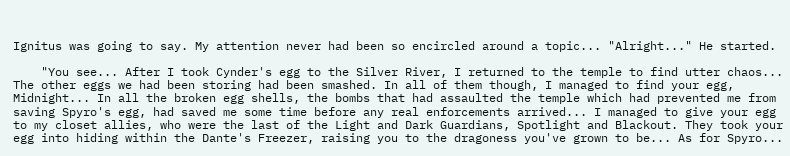Ignitus was going to say. My attention never had been so encircled around a topic... "Alright..." He started.

    "You see... After I took Cynder's egg to the Silver River, I returned to the temple to find utter chaos... The other eggs we had been storing had been smashed. In all of them though, I managed to find your egg, Midnight... In all the broken egg shells, the bombs that had assaulted the temple which had prevented me from saving Spyro's egg, had saved me some time before any real enforcements arrived... I managed to give your egg to my closet allies, who were the last of the Light and Dark Guardians, Spotlight and Blackout. They took your egg into hiding within the Dante's Freezer, raising you to the dragoness you've grown to be... As for Spyro...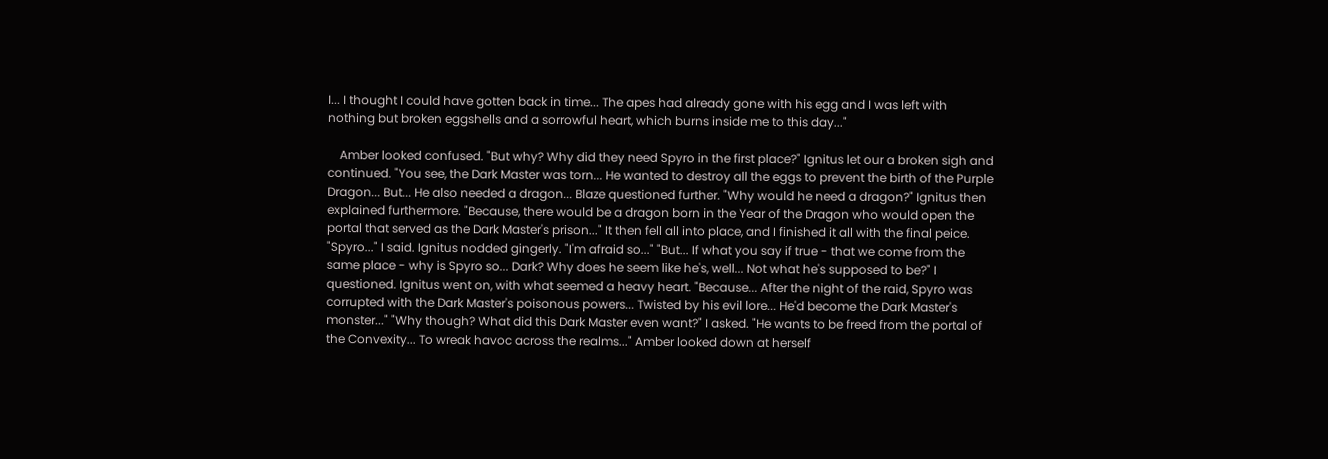I... I thought I could have gotten back in time... The apes had already gone with his egg and I was left with nothing but broken eggshells and a sorrowful heart, which burns inside me to this day..."

    Amber looked confused. "But why? Why did they need Spyro in the first place?" Ignitus let our a broken sigh and continued. "You see, the Dark Master was torn... He wanted to destroy all the eggs to prevent the birth of the Purple Dragon... But... He also needed a dragon... Blaze questioned further. "Why would he need a dragon?" Ignitus then explained furthermore. "Because, there would be a dragon born in the Year of the Dragon who would open the portal that served as the Dark Master's prison..." It then fell all into place, and I finished it all with the final peice. "Spyro..." I said. Ignitus nodded gingerly. "I'm afraid so..." "But... If what you say if true - that we come from the same place - why is Spyro so... Dark? Why does he seem like he's, well... Not what he's supposed to be?" I questioned. Ignitus went on, with what seemed a heavy heart. "Because... After the night of the raid, Spyro was corrupted with the Dark Master's poisonous powers... Twisted by his evil lore... He'd become the Dark Master's monster..." "Why though? What did this Dark Master even want?" I asked. "He wants to be freed from the portal of the Convexity... To wreak havoc across the realms..." Amber looked down at herself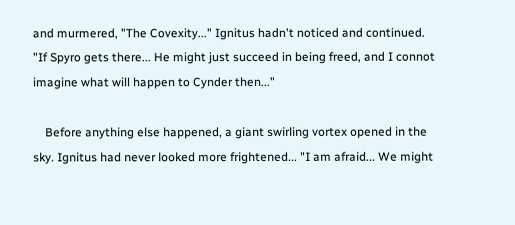and murmered, "The Covexity..." Ignitus hadn't noticed and continued. "If Spyro gets there... He might just succeed in being freed, and I connot imagine what will happen to Cynder then..."

    Before anything else happened, a giant swirling vortex opened in the sky. Ignitus had never looked more frightened... "I am afraid... We might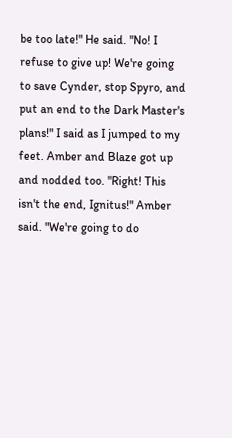be too late!" He said. "No! I refuse to give up! We're going to save Cynder, stop Spyro, and put an end to the Dark Master's plans!" I said as I jumped to my feet. Amber and Blaze got up and nodded too. "Right! This isn't the end, Ignitus!" Amber said. "We're going to do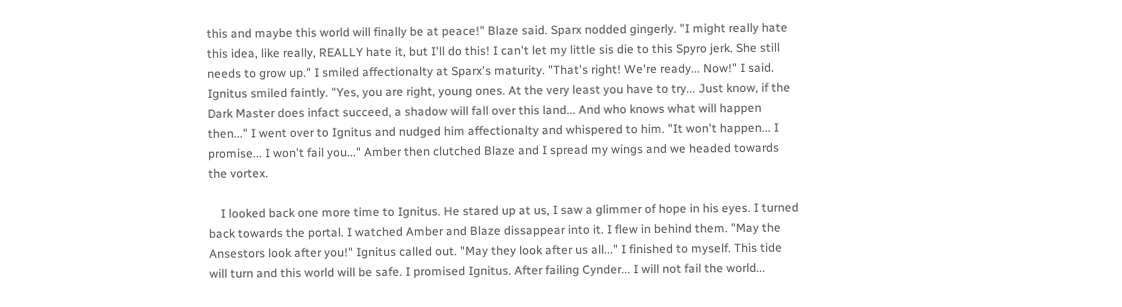this and maybe this world will finally be at peace!" Blaze said. Sparx nodded gingerly. "I might really hate this idea, like really, REALLY hate it, but I'll do this! I can't let my little sis die to this Spyro jerk. She still needs to grow up." I smiled affectionalty at Sparx's maturity. "That's right! We're ready... Now!" I said. Ignitus smiled faintly. "Yes, you are right, young ones. At the very least you have to try... Just know, if the Dark Master does infact succeed, a shadow will fall over this land... And who knows what will happen then..." I went over to Ignitus and nudged him affectionalty and whispered to him. "It won't happen... I promise... I won't fail you..." Amber then clutched Blaze and I spread my wings and we headed towards the vortex.

    I looked back one more time to Ignitus. He stared up at us, I saw a glimmer of hope in his eyes. I turned back towards the portal. I watched Amber and Blaze dissappear into it. I flew in behind them. "May the Ansestors look after you!" Ignitus called out. "May they look after us all..." I finished to myself. This tide will turn and this world will be safe. I promised Ignitus. After failing Cynder... I will not fail the world...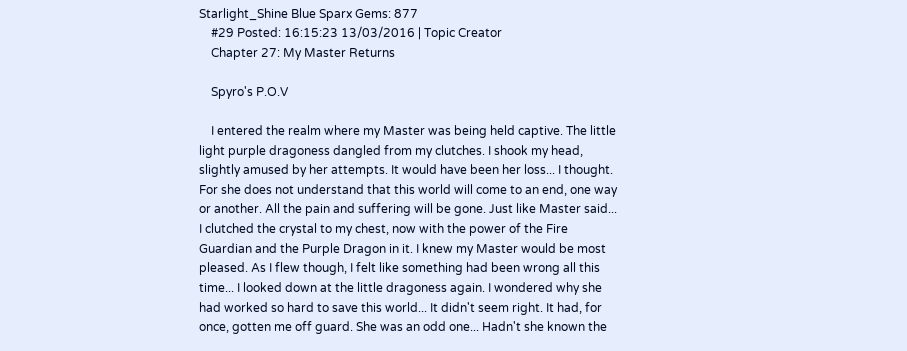Starlight_Shine Blue Sparx Gems: 877
    #29 Posted: 16:15:23 13/03/2016 | Topic Creator
    Chapter 27: My Master Returns

    Spyro's P.O.V

    I entered the realm where my Master was being held captive. The little light purple dragoness dangled from my clutches. I shook my head, slightly amused by her attempts. It would have been her loss... I thought. For she does not understand that this world will come to an end, one way or another. All the pain and suffering will be gone. Just like Master said... I clutched the crystal to my chest, now with the power of the Fire Guardian and the Purple Dragon in it. I knew my Master would be most pleased. As I flew though, I felt like something had been wrong all this time... I looked down at the little dragoness again. I wondered why she had worked so hard to save this world... It didn't seem right. It had, for once, gotten me off guard. She was an odd one... Hadn't she known the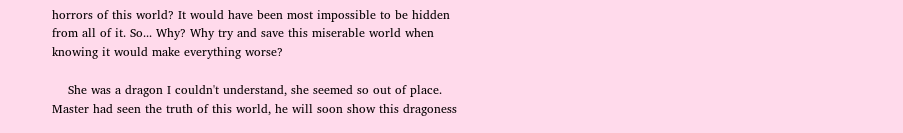horrors of this world? It would have been most impossible to be hidden from all of it. So... Why? Why try and save this miserable world when knowing it would make everything worse?

    She was a dragon I couldn't understand, she seemed so out of place. Master had seen the truth of this world, he will soon show this dragoness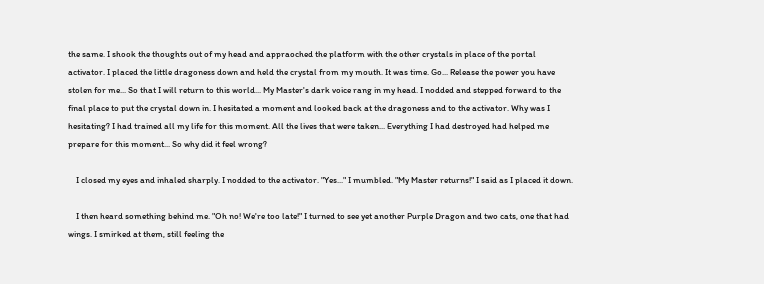the same. I shook the thoughts out of my head and appraoched the platform with the other crystals in place of the portal activator. I placed the little dragoness down and held the crystal from my mouth. It was time. Go... Release the power you have stolen for me... So that I will return to this world... My Master's dark voice rang in my head. I nodded and stepped forward to the final place to put the crystal down in. I hesitated a moment and looked back at the dragoness and to the activator. Why was I hesitating? I had trained all my life for this moment. All the lives that were taken... Everything I had destroyed had helped me prepare for this moment... So why did it feel wrong?

    I closed my eyes and inhaled sharply. I nodded to the activator. "Yes..." I mumbled. "My Master returns!" I said as I placed it down.

    I then heard something behind me. "Oh no! We're too late!" I turned to see yet another Purple Dragon and two cats, one that had wings. I smirked at them, still feeling the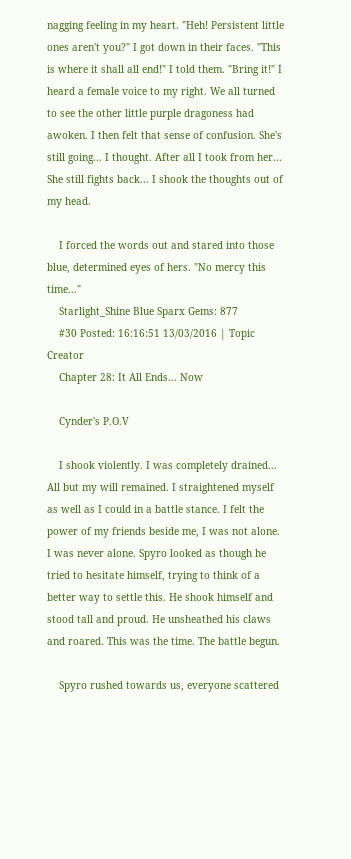nagging feeling in my heart. "Heh! Persistent little ones aren't you?" I got down in their faces. "This is where it shall all end!" I told them. "Bring it!" I heard a female voice to my right. We all turned to see the other little purple dragoness had awoken. I then felt that sense of confusion. She's still going... I thought. After all I took from her... She still fights back... I shook the thoughts out of my head.

    I forced the words out and stared into those blue, determined eyes of hers. "No mercy this time..."
    Starlight_Shine Blue Sparx Gems: 877
    #30 Posted: 16:16:51 13/03/2016 | Topic Creator
    Chapter 28: It All Ends... Now

    Cynder's P.O.V

    I shook violently. I was completely drained... All but my will remained. I straightened myself as well as I could in a battle stance. I felt the power of my friends beside me, I was not alone. I was never alone. Spyro looked as though he tried to hesitate himself, trying to think of a better way to settle this. He shook himself and stood tall and proud. He unsheathed his claws and roared. This was the time. The battle begun.

    Spyro rushed towards us, everyone scattered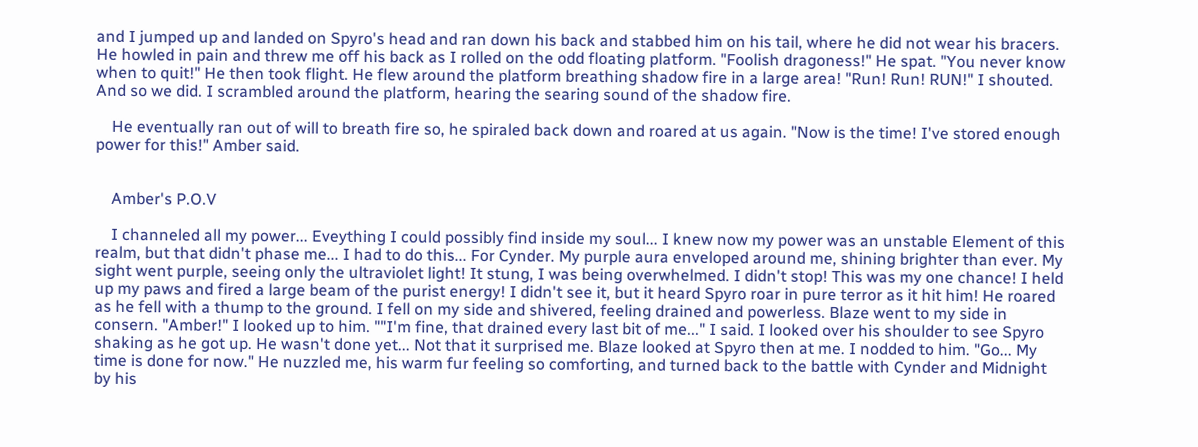and I jumped up and landed on Spyro's head and ran down his back and stabbed him on his tail, where he did not wear his bracers. He howled in pain and threw me off his back as I rolled on the odd floating platform. "Foolish dragoness!" He spat. "You never know when to quit!" He then took flight. He flew around the platform breathing shadow fire in a large area! "Run! Run! RUN!" I shouted. And so we did. I scrambled around the platform, hearing the searing sound of the shadow fire.

    He eventually ran out of will to breath fire so, he spiraled back down and roared at us again. "Now is the time! I've stored enough power for this!" Amber said.


    Amber's P.O.V

    I channeled all my power... Eveything I could possibly find inside my soul... I knew now my power was an unstable Element of this realm, but that didn't phase me... I had to do this... For Cynder. My purple aura enveloped around me, shining brighter than ever. My sight went purple, seeing only the ultraviolet light! It stung, I was being overwhelmed. I didn't stop! This was my one chance! I held up my paws and fired a large beam of the purist energy! I didn't see it, but it heard Spyro roar in pure terror as it hit him! He roared as he fell with a thump to the ground. I fell on my side and shivered, feeling drained and powerless. Blaze went to my side in consern. "Amber!" I looked up to him. ""I'm fine, that drained every last bit of me..." I said. I looked over his shoulder to see Spyro shaking as he got up. He wasn't done yet... Not that it surprised me. Blaze looked at Spyro then at me. I nodded to him. "Go... My time is done for now." He nuzzled me, his warm fur feeling so comforting, and turned back to the battle with Cynder and Midnight by his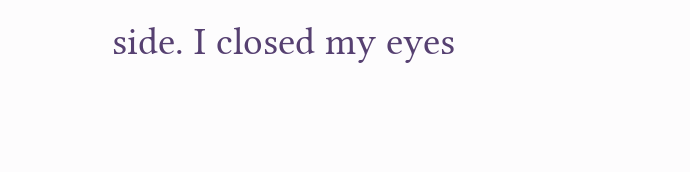side. I closed my eyes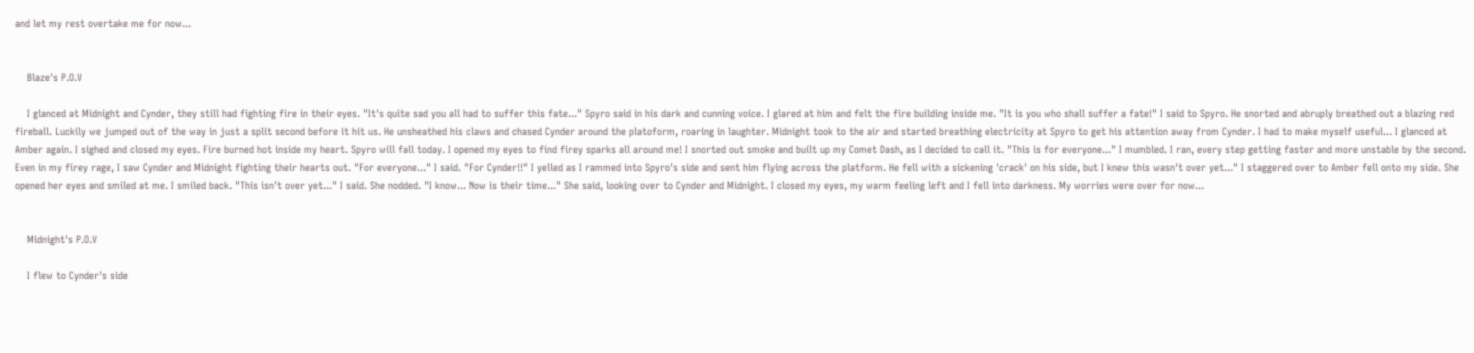and let my rest overtake me for now...


    Blaze's P.O.V

    I glanced at Midnight and Cynder, they still had fighting fire in their eyes. "It's quite sad you all had to suffer this fate..." Spyro said in his dark and cunning voice. I glared at him and felt the fire building inside me. "It is you who shall suffer a fate!" I said to Spyro. He snorted and abruply breathed out a blazing red fireball. Luckily we jumped out of the way in just a split second before it hit us. He unsheathed his claws and chased Cynder around the platoform, roaring in laughter. Midnight took to the air and started breathing electricity at Spyro to get his attention away from Cynder. I had to make myself useful... I glanced at Amber again. I sighed and closed my eyes. Fire burned hot inside my heart. Spyro will fall today. I opened my eyes to find firey sparks all around me! I snorted out smoke and built up my Comet Dash, as I decided to call it. "This is for everyone..." I mumbled. I ran, every step getting faster and more unstable by the second. Even in my firey rage, I saw Cynder and Midnight fighting their hearts out. "For everyone..." I said. "For Cynder!!" I yelled as I rammed into Spyro's side and sent him flying across the platform. He fell with a sickening 'crack' on his side, but I knew this wasn't over yet..." I staggered over to Amber fell onto my side. She opened her eyes and smiled at me. I smiled back. "This isn't over yet..." I said. She nodded. "I know... Now is their time..." She said, looking over to Cynder and Midnight. I closed my eyes, my warm feeling left and I fell into darkness. My worries were over for now...


    Midnight's P.O.V

    I flew to Cynder's side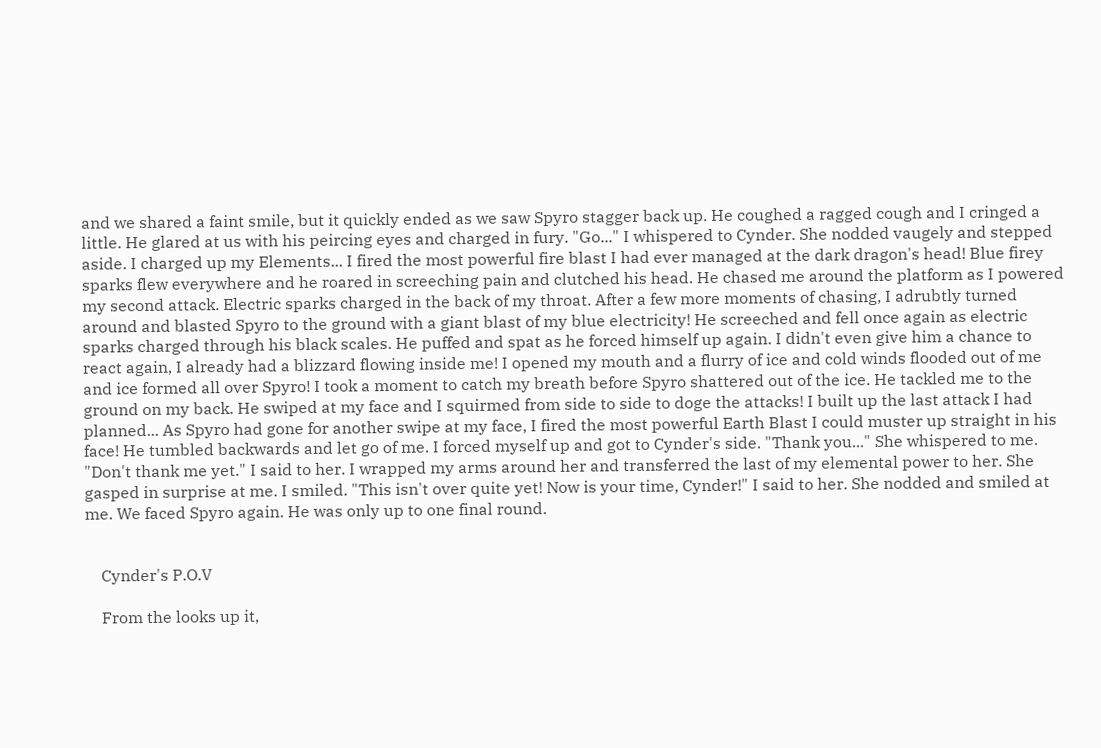and we shared a faint smile, but it quickly ended as we saw Spyro stagger back up. He coughed a ragged cough and I cringed a little. He glared at us with his peircing eyes and charged in fury. "Go..." I whispered to Cynder. She nodded vaugely and stepped aside. I charged up my Elements... I fired the most powerful fire blast I had ever managed at the dark dragon's head! Blue firey sparks flew everywhere and he roared in screeching pain and clutched his head. He chased me around the platform as I powered my second attack. Electric sparks charged in the back of my throat. After a few more moments of chasing, I adrubtly turned around and blasted Spyro to the ground with a giant blast of my blue electricity! He screeched and fell once again as electric sparks charged through his black scales. He puffed and spat as he forced himself up again. I didn't even give him a chance to react again, I already had a blizzard flowing inside me! I opened my mouth and a flurry of ice and cold winds flooded out of me and ice formed all over Spyro! I took a moment to catch my breath before Spyro shattered out of the ice. He tackled me to the ground on my back. He swiped at my face and I squirmed from side to side to doge the attacks! I built up the last attack I had planned... As Spyro had gone for another swipe at my face, I fired the most powerful Earth Blast I could muster up straight in his face! He tumbled backwards and let go of me. I forced myself up and got to Cynder's side. "Thank you..." She whispered to me. "Don't thank me yet." I said to her. I wrapped my arms around her and transferred the last of my elemental power to her. She gasped in surprise at me. I smiled. "This isn't over quite yet! Now is your time, Cynder!" I said to her. She nodded and smiled at me. We faced Spyro again. He was only up to one final round.


    Cynder's P.O.V

    From the looks up it,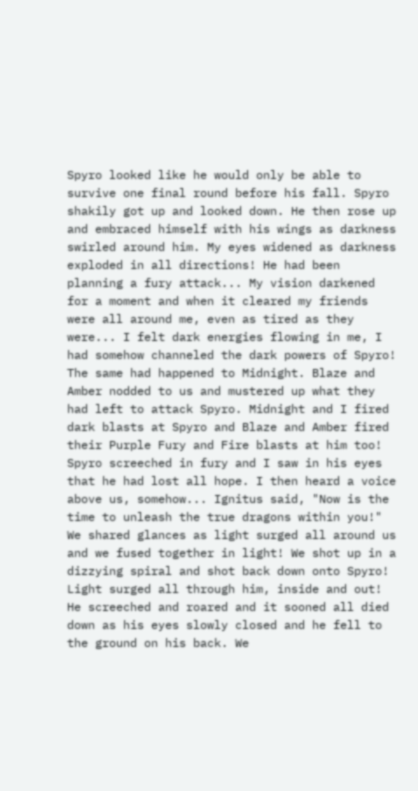Spyro looked like he would only be able to survive one final round before his fall. Spyro shakily got up and looked down. He then rose up and embraced himself with his wings as darkness swirled around him. My eyes widened as darkness exploded in all directions! He had been planning a fury attack... My vision darkened for a moment and when it cleared my friends were all around me, even as tired as they were... I felt dark energies flowing in me, I had somehow channeled the dark powers of Spyro! The same had happened to Midnight. Blaze and Amber nodded to us and mustered up what they had left to attack Spyro. Midnight and I fired dark blasts at Spyro and Blaze and Amber fired their Purple Fury and Fire blasts at him too! Spyro screeched in fury and I saw in his eyes that he had lost all hope. I then heard a voice above us, somehow... Ignitus said, "Now is the time to unleash the true dragons within you!" We shared glances as light surged all around us and we fused together in light! We shot up in a dizzying spiral and shot back down onto Spyro! Light surged all through him, inside and out! He screeched and roared and it sooned all died down as his eyes slowly closed and he fell to the ground on his back. We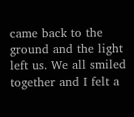came back to the ground and the light left us. We all smiled together and I felt a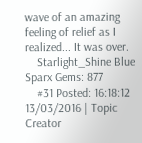wave of an amazing feeling of relief as I realized... It was over.
    Starlight_Shine Blue Sparx Gems: 877
    #31 Posted: 16:18:12 13/03/2016 | Topic Creator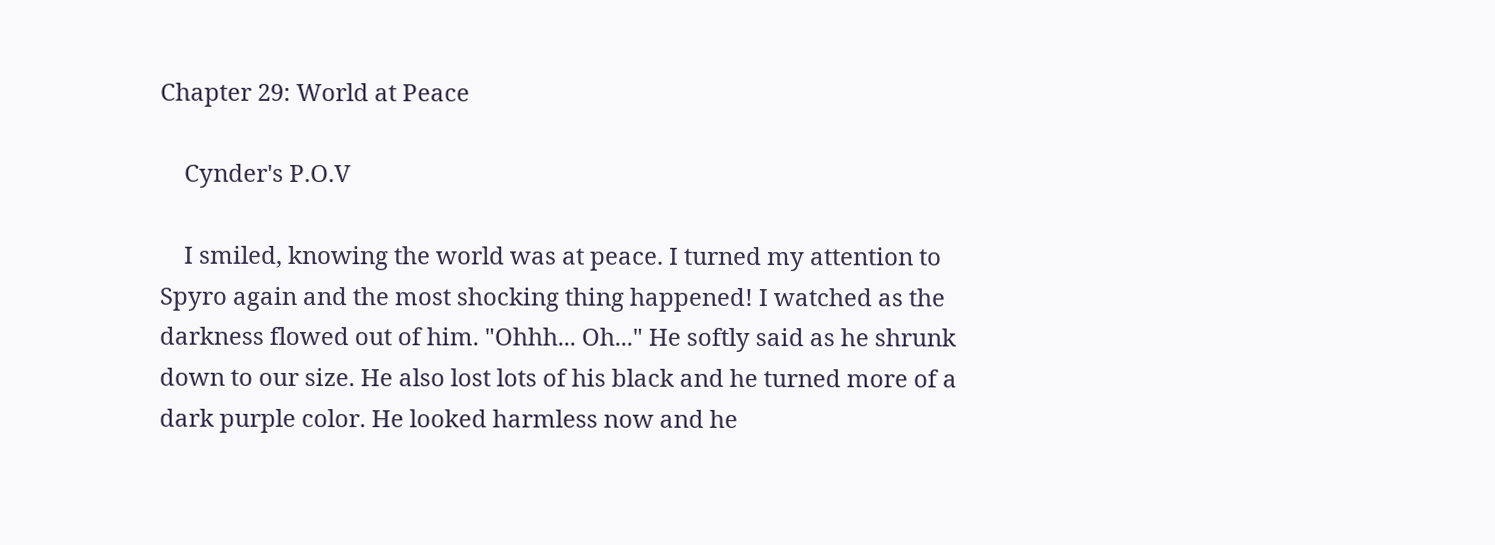Chapter 29: World at Peace

    Cynder's P.O.V

    I smiled, knowing the world was at peace. I turned my attention to Spyro again and the most shocking thing happened! I watched as the darkness flowed out of him. "Ohhh... Oh..." He softly said as he shrunk down to our size. He also lost lots of his black and he turned more of a dark purple color. He looked harmless now and he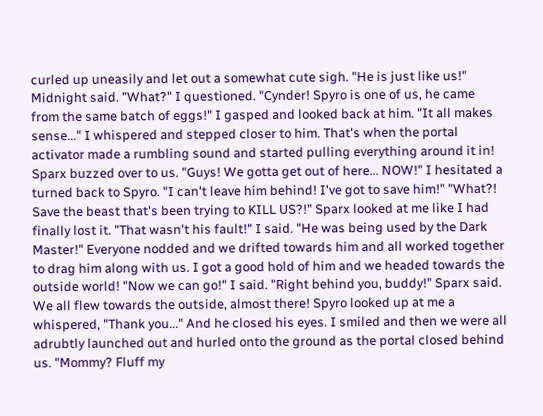curled up uneasily and let out a somewhat cute sigh. "He is just like us!" Midnight said. "What?" I questioned. "Cynder! Spyro is one of us, he came from the same batch of eggs!" I gasped and looked back at him. "It all makes sense..." I whispered and stepped closer to him. That's when the portal activator made a rumbling sound and started pulling everything around it in! Sparx buzzed over to us. "Guys! We gotta get out of here... NOW!" I hesitated a turned back to Spyro. "I can't leave him behind! I've got to save him!" "What?! Save the beast that's been trying to KILL US?!" Sparx looked at me like I had finally lost it. "That wasn't his fault!" I said. "He was being used by the Dark Master!" Everyone nodded and we drifted towards him and all worked together to drag him along with us. I got a good hold of him and we headed towards the outside world! "Now we can go!" I said. "Right behind you, buddy!" Sparx said. We all flew towards the outside, almost there! Spyro looked up at me a whispered, "Thank you..." And he closed his eyes. I smiled and then we were all adrubtly launched out and hurled onto the ground as the portal closed behind us. "Mommy? Fluff my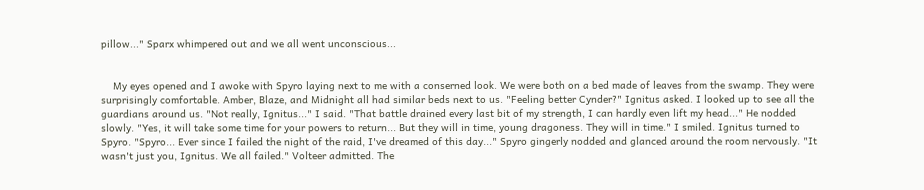pillow..." Sparx whimpered out and we all went unconscious...


    My eyes opened and I awoke with Spyro laying next to me with a conserned look. We were both on a bed made of leaves from the swamp. They were surprisingly comfortable. Amber, Blaze, and Midnight all had similar beds next to us. "Feeling better Cynder?" Ignitus asked. I looked up to see all the guardians around us. "Not really, Ignitus..." I said. "That battle drained every last bit of my strength, I can hardly even lift my head..." He nodded slowly. "Yes, it will take some time for your powers to return... But they will in time, young dragoness. They will in time." I smiled. Ignitus turned to Spyro. "Spyro... Ever since I failed the night of the raid, I've dreamed of this day..." Spyro gingerly nodded and glanced around the room nervously. "It wasn't just you, Ignitus. We all failed." Volteer admitted. The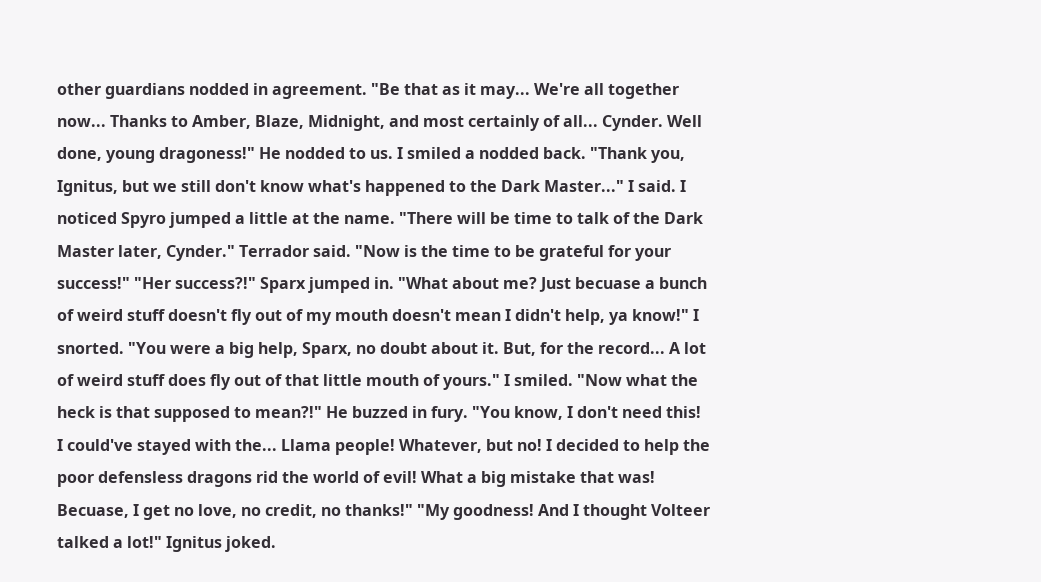other guardians nodded in agreement. "Be that as it may... We're all together now... Thanks to Amber, Blaze, Midnight, and most certainly of all... Cynder. Well done, young dragoness!" He nodded to us. I smiled a nodded back. "Thank you, Ignitus, but we still don't know what's happened to the Dark Master..." I said. I noticed Spyro jumped a little at the name. "There will be time to talk of the Dark Master later, Cynder." Terrador said. "Now is the time to be grateful for your success!" "Her success?!" Sparx jumped in. "What about me? Just becuase a bunch of weird stuff doesn't fly out of my mouth doesn't mean I didn't help, ya know!" I snorted. "You were a big help, Sparx, no doubt about it. But, for the record... A lot of weird stuff does fly out of that little mouth of yours." I smiled. "Now what the heck is that supposed to mean?!" He buzzed in fury. "You know, I don't need this! I could've stayed with the... Llama people! Whatever, but no! I decided to help the poor defensless dragons rid the world of evil! What a big mistake that was! Becuase, I get no love, no credit, no thanks!" "My goodness! And I thought Volteer talked a lot!" Ignitus joked.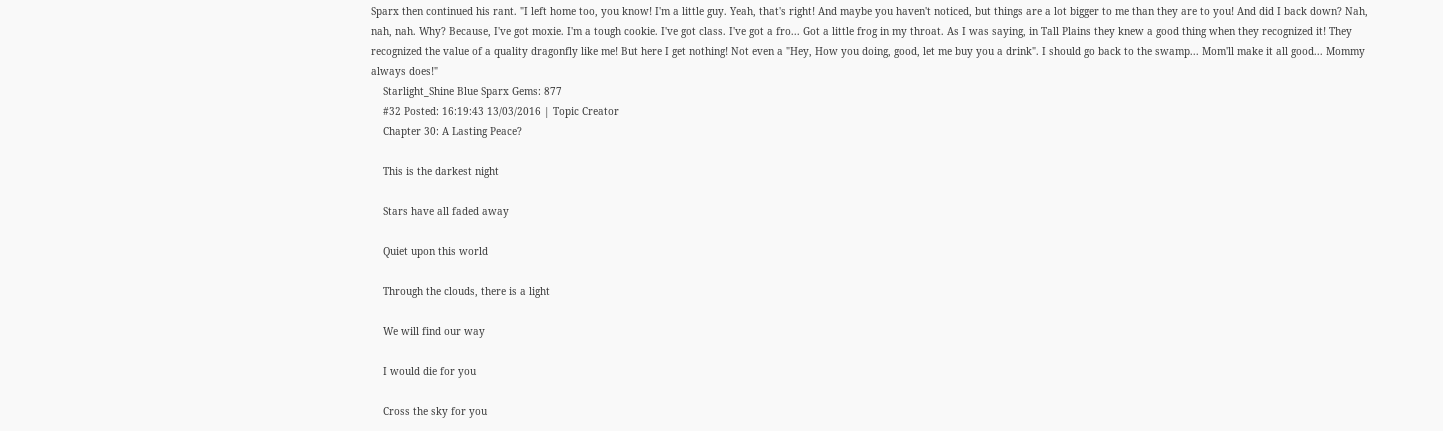Sparx then continued his rant. "I left home too, you know! I'm a little guy. Yeah, that's right! And maybe you haven't noticed, but things are a lot bigger to me than they are to you! And did I back down? Nah, nah, nah. Why? Because, I've got moxie. I'm a tough cookie. I've got class. I've got a fro... Got a little frog in my throat. As I was saying, in Tall Plains they knew a good thing when they recognized it! They recognized the value of a quality dragonfly like me! But here I get nothing! Not even a "Hey, How you doing, good, let me buy you a drink". I should go back to the swamp... Mom'll make it all good... Mommy always does!"
    Starlight_Shine Blue Sparx Gems: 877
    #32 Posted: 16:19:43 13/03/2016 | Topic Creator
    Chapter 30: A Lasting Peace?

    This is the darkest night

    Stars have all faded away

    Quiet upon this world

    Through the clouds, there is a light

    We will find our way

    I would die for you

    Cross the sky for you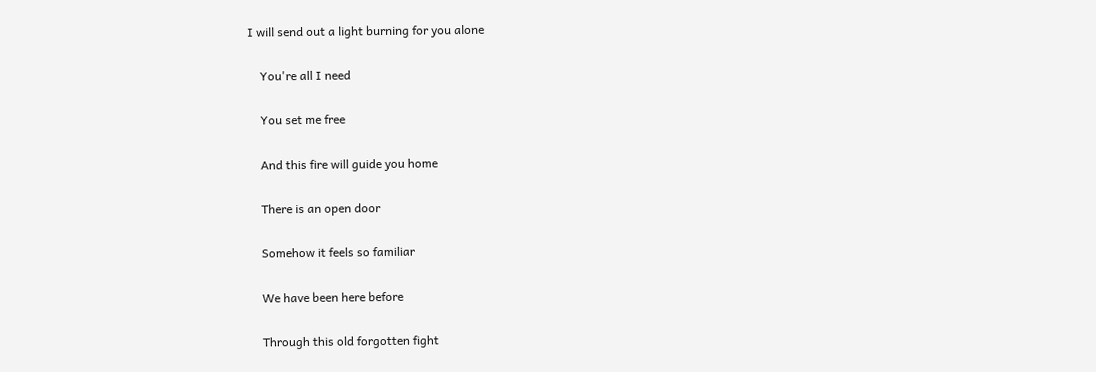I will send out a light burning for you alone

    You're all I need

    You set me free

    And this fire will guide you home

    There is an open door

    Somehow it feels so familiar

    We have been here before

    Through this old forgotten fight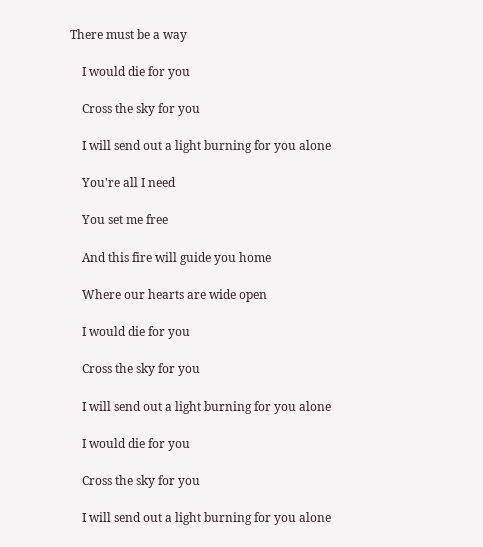There must be a way

    I would die for you

    Cross the sky for you

    I will send out a light burning for you alone

    You're all I need

    You set me free

    And this fire will guide you home

    Where our hearts are wide open

    I would die for you

    Cross the sky for you

    I will send out a light burning for you alone

    I would die for you

    Cross the sky for you

    I will send out a light burning for you alone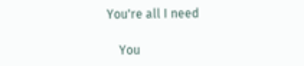You're all I need

    You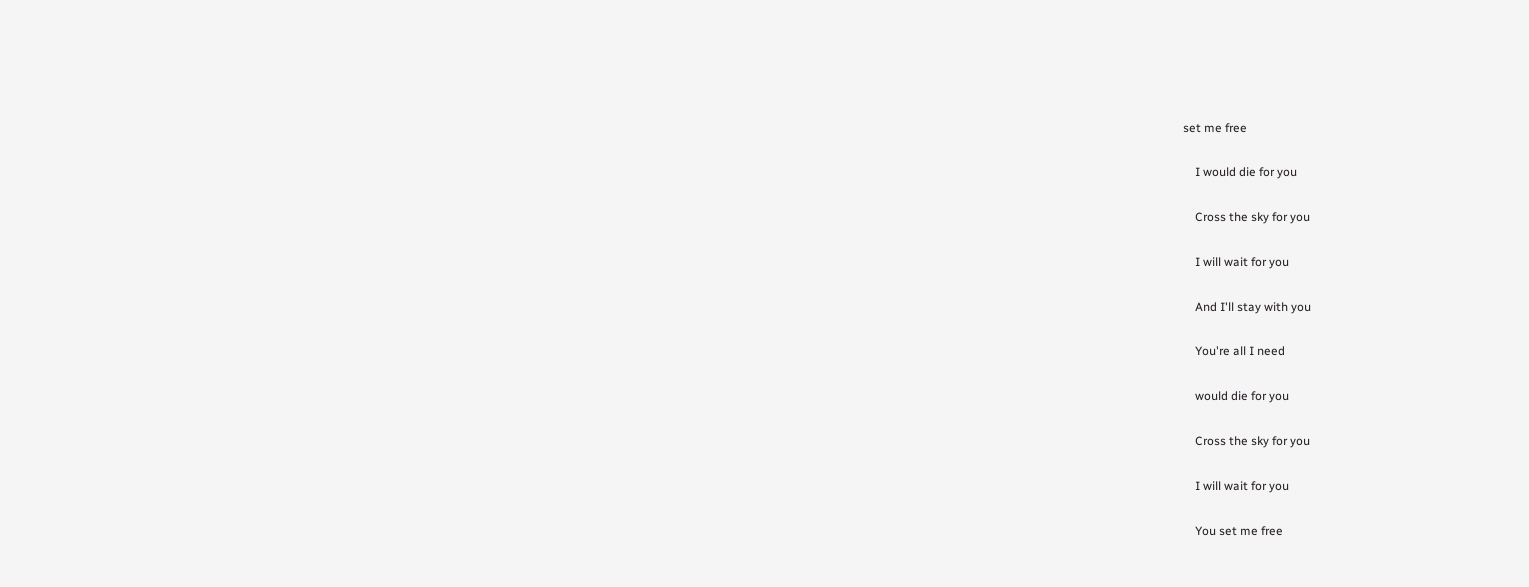set me free

    I would die for you

    Cross the sky for you

    I will wait for you

    And I'll stay with you

    You're all I need

    would die for you

    Cross the sky for you

    I will wait for you

    You set me free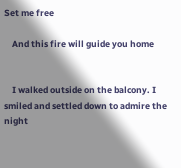Set me free

    And this fire will guide you home


    I walked outside on the balcony. I smiled and settled down to admire the night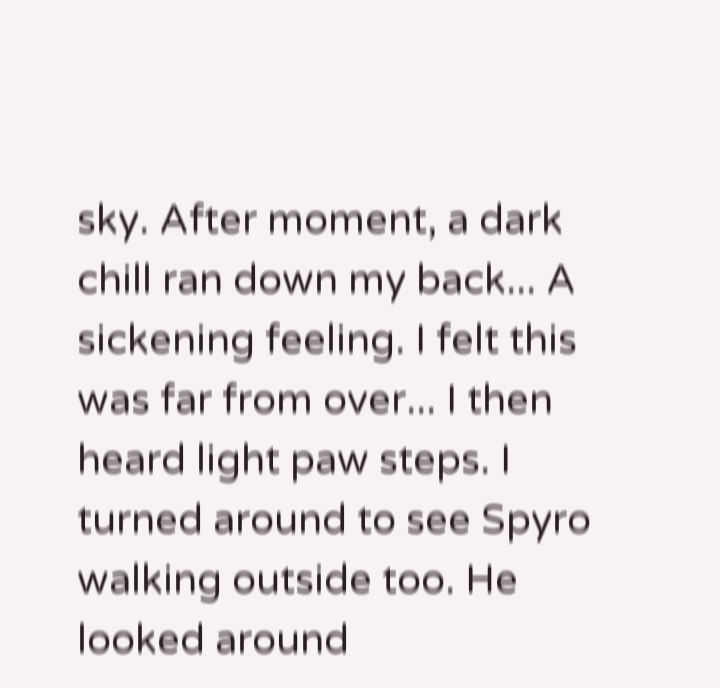sky. After moment, a dark chill ran down my back... A sickening feeling. I felt this was far from over... I then heard light paw steps. I turned around to see Spyro walking outside too. He looked around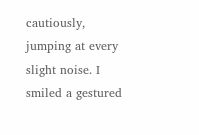cautiously, jumping at every slight noise. I smiled a gestured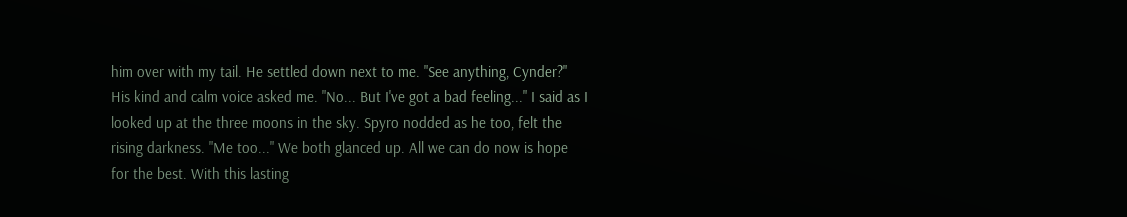him over with my tail. He settled down next to me. "See anything, Cynder?" His kind and calm voice asked me. "No... But I've got a bad feeling..." I said as I looked up at the three moons in the sky. Spyro nodded as he too, felt the rising darkness. "Me too..." We both glanced up. All we can do now is hope for the best. With this lasting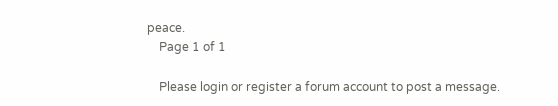peace.
    Page 1 of 1

    Please login or register a forum account to post a message.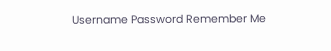Username Password Remember Me